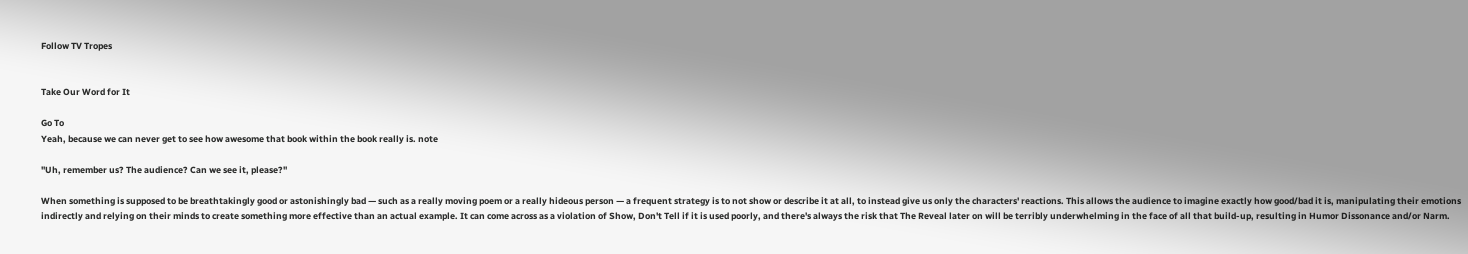Follow TV Tropes


Take Our Word for It

Go To
Yeah, because we can never get to see how awesome that book within the book really is. note

"Uh, remember us? The audience? Can we see it, please?"

When something is supposed to be breathtakingly good or astonishingly bad — such as a really moving poem or a really hideous person — a frequent strategy is to not show or describe it at all, to instead give us only the characters' reactions. This allows the audience to imagine exactly how good/bad it is, manipulating their emotions indirectly and relying on their minds to create something more effective than an actual example. It can come across as a violation of Show, Don't Tell if it is used poorly, and there's always the risk that The Reveal later on will be terribly underwhelming in the face of all that build-up, resulting in Humor Dissonance and/or Narm.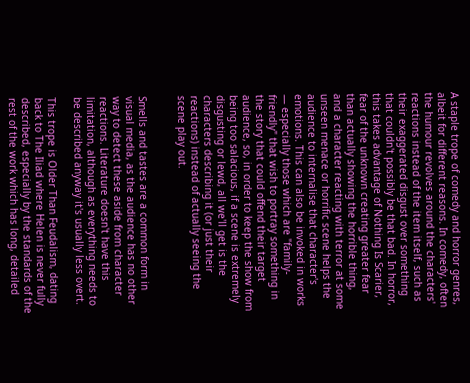A staple trope of comedy and horror genres, albeit for different reasons. In comedy, often the humour revolves around the characters' reactions instead of the item itself, such as their exaggerated disgust over something that couldn't possibly be that bad. In horror, this takes advantage of Nothing Is Scarier, fear of the unknown creating greater fear than actually showing the horrible thing, and a character reacting with terror at some unseen menace or horrific scene helps the audience to internalise that character's emotions. This can also be invoked in works — especially those which are "family-friendly" that wish to portray something in the story that could offend their target audience, so, in order to keep the show from being too salacious, if a scene is extremely disgusting or lewd, all we'll get is the characters describing it (or just their reactions) instead of actually seeing the scene play out.


Smells and tastes are a common form in visual media, as the audience has no other way to detect these aside from character reactions. Literature doesn't have this limitation, although as everything needs to be described anyway it's usually less overt.

This trope is Older Than Feudalism, dating back to The Iliad where Helen is never fully described, especially by the standards of the rest of the work which has long, detailed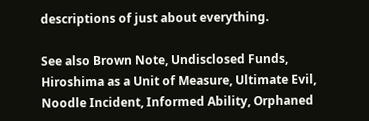descriptions of just about everything.

See also Brown Note, Undisclosed Funds, Hiroshima as a Unit of Measure, Ultimate Evil, Noodle Incident, Informed Ability, Orphaned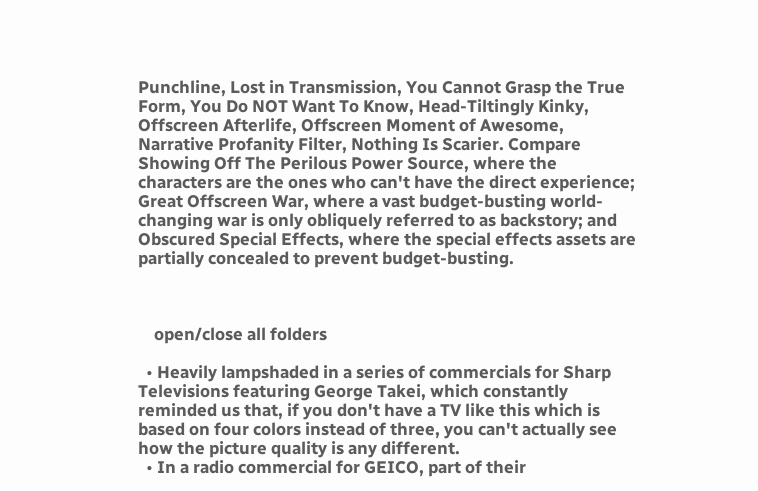Punchline, Lost in Transmission, You Cannot Grasp the True Form, You Do NOT Want To Know, Head-Tiltingly Kinky, Offscreen Afterlife, Offscreen Moment of Awesome, Narrative Profanity Filter, Nothing Is Scarier. Compare Showing Off The Perilous Power Source, where the characters are the ones who can't have the direct experience; Great Offscreen War, where a vast budget-busting world-changing war is only obliquely referred to as backstory; and Obscured Special Effects, where the special effects assets are partially concealed to prevent budget-busting.



    open/close all folders

  • Heavily lampshaded in a series of commercials for Sharp Televisions featuring George Takei, which constantly reminded us that, if you don't have a TV like this which is based on four colors instead of three, you can't actually see how the picture quality is any different.
  • In a radio commercial for GEICO, part of their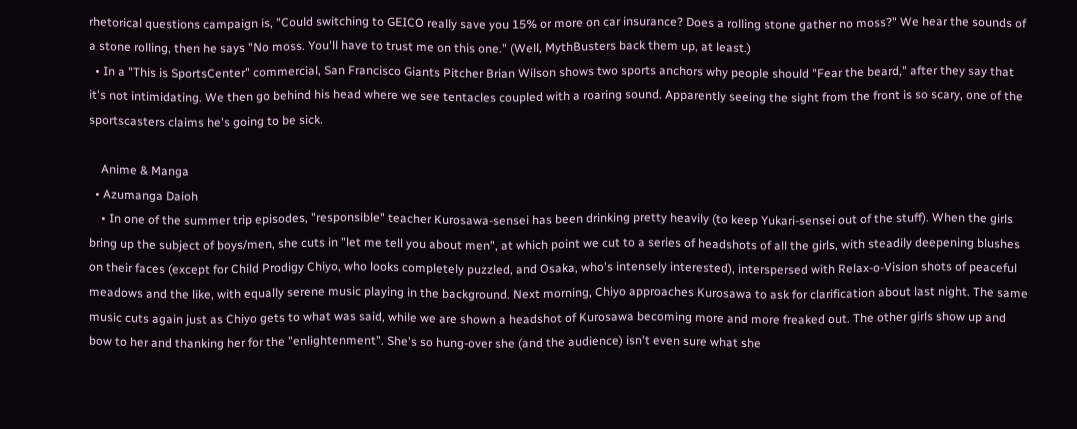rhetorical questions campaign is, "Could switching to GEICO really save you 15% or more on car insurance? Does a rolling stone gather no moss?" We hear the sounds of a stone rolling, then he says "No moss. You'll have to trust me on this one." (Well, MythBusters back them up, at least.)
  • In a "This is SportsCenter" commercial, San Francisco Giants Pitcher Brian Wilson shows two sports anchors why people should "Fear the beard," after they say that it's not intimidating. We then go behind his head where we see tentacles coupled with a roaring sound. Apparently seeing the sight from the front is so scary, one of the sportscasters claims he's going to be sick.

    Anime & Manga
  • Azumanga Daioh
    • In one of the summer trip episodes, "responsible" teacher Kurosawa-sensei has been drinking pretty heavily (to keep Yukari-sensei out of the stuff). When the girls bring up the subject of boys/men, she cuts in "let me tell you about men", at which point we cut to a series of headshots of all the girls, with steadily deepening blushes on their faces (except for Child Prodigy Chiyo, who looks completely puzzled, and Osaka, who's intensely interested), interspersed with Relax-o-Vision shots of peaceful meadows and the like, with equally serene music playing in the background. Next morning, Chiyo approaches Kurosawa to ask for clarification about last night. The same music cuts again just as Chiyo gets to what was said, while we are shown a headshot of Kurosawa becoming more and more freaked out. The other girls show up and bow to her and thanking her for the "enlightenment". She's so hung-over she (and the audience) isn't even sure what she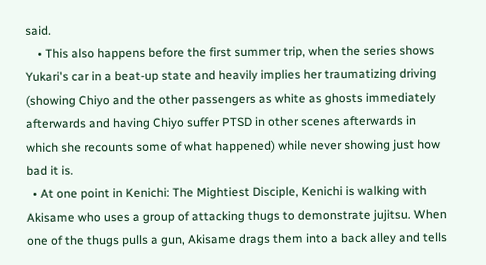said.
    • This also happens before the first summer trip, when the series shows Yukari's car in a beat-up state and heavily implies her traumatizing driving (showing Chiyo and the other passengers as white as ghosts immediately afterwards and having Chiyo suffer PTSD in other scenes afterwards in which she recounts some of what happened) while never showing just how bad it is.
  • At one point in Kenichi: The Mightiest Disciple, Kenichi is walking with Akisame who uses a group of attacking thugs to demonstrate jujitsu. When one of the thugs pulls a gun, Akisame drags them into a back alley and tells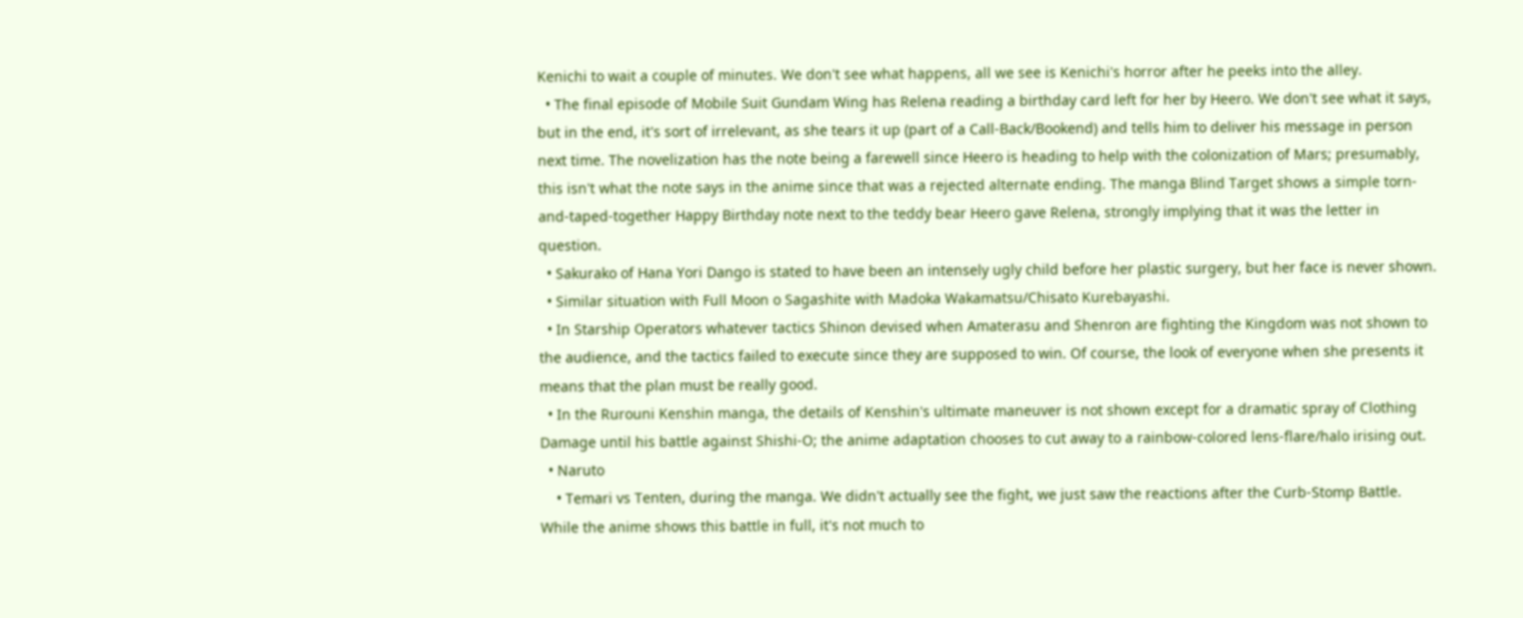Kenichi to wait a couple of minutes. We don't see what happens, all we see is Kenichi's horror after he peeks into the alley.
  • The final episode of Mobile Suit Gundam Wing has Relena reading a birthday card left for her by Heero. We don't see what it says, but in the end, it's sort of irrelevant, as she tears it up (part of a Call-Back/Bookend) and tells him to deliver his message in person next time. The novelization has the note being a farewell since Heero is heading to help with the colonization of Mars; presumably, this isn't what the note says in the anime since that was a rejected alternate ending. The manga Blind Target shows a simple torn-and-taped-together Happy Birthday note next to the teddy bear Heero gave Relena, strongly implying that it was the letter in question.
  • Sakurako of Hana Yori Dango is stated to have been an intensely ugly child before her plastic surgery, but her face is never shown.
  • Similar situation with Full Moon o Sagashite with Madoka Wakamatsu/Chisato Kurebayashi.
  • In Starship Operators whatever tactics Shinon devised when Amaterasu and Shenron are fighting the Kingdom was not shown to the audience, and the tactics failed to execute since they are supposed to win. Of course, the look of everyone when she presents it means that the plan must be really good.
  • In the Rurouni Kenshin manga, the details of Kenshin's ultimate maneuver is not shown except for a dramatic spray of Clothing Damage until his battle against Shishi-O; the anime adaptation chooses to cut away to a rainbow-colored lens-flare/halo irising out.
  • Naruto
    • Temari vs Tenten, during the manga. We didn't actually see the fight, we just saw the reactions after the Curb-Stomp Battle. While the anime shows this battle in full, it's not much to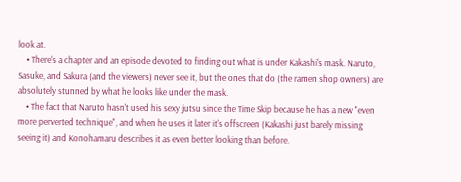look at.
    • There's a chapter and an episode devoted to finding out what is under Kakashi's mask. Naruto, Sasuke, and Sakura (and the viewers) never see it, but the ones that do (the ramen shop owners) are absolutely stunned by what he looks like under the mask.
    • The fact that Naruto hasn't used his sexy jutsu since the Time Skip because he has a new "even more perverted technique", and when he uses it later it's offscreen (Kakashi just barely missing seeing it) and Konohamaru describes it as even better looking than before.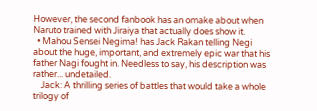However, the second fanbook has an omake about when Naruto trained with Jiraiya that actually does show it.
  • Mahou Sensei Negima! has Jack Rakan telling Negi about the huge, important, and extremely epic war that his father Nagi fought in. Needless to say, his description was rather... undetailed.
    Jack: A thrilling series of battles that would take a whole trilogy of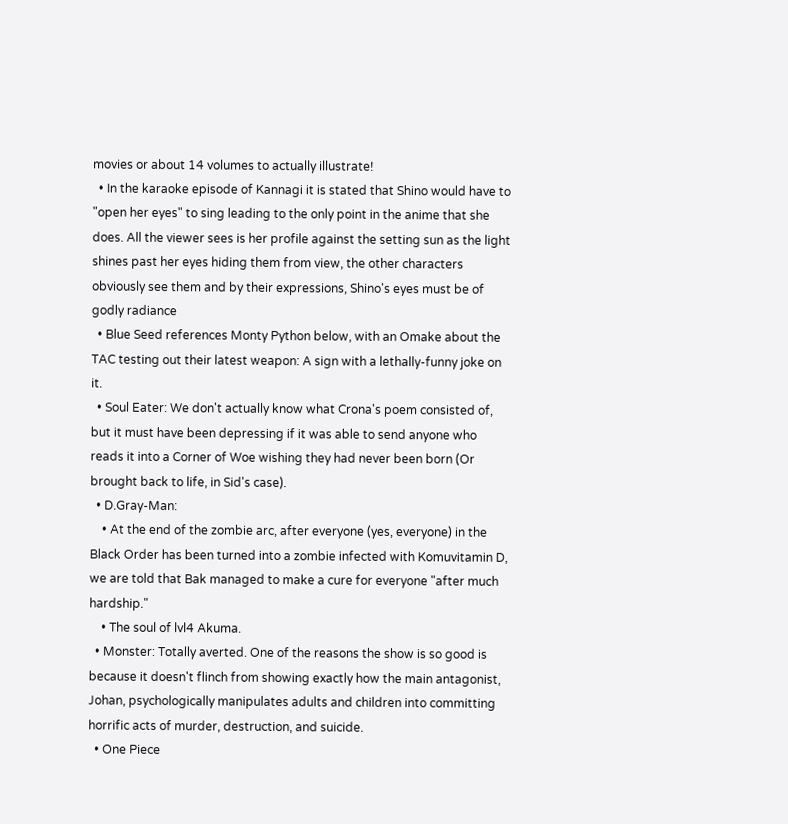movies or about 14 volumes to actually illustrate!
  • In the karaoke episode of Kannagi it is stated that Shino would have to "open her eyes" to sing leading to the only point in the anime that she does. All the viewer sees is her profile against the setting sun as the light shines past her eyes hiding them from view, the other characters obviously see them and by their expressions, Shino's eyes must be of godly radiance
  • Blue Seed references Monty Python below, with an Omake about the TAC testing out their latest weapon: A sign with a lethally-funny joke on it.
  • Soul Eater: We don't actually know what Crona's poem consisted of, but it must have been depressing if it was able to send anyone who reads it into a Corner of Woe wishing they had never been born (Or brought back to life, in Sid's case).
  • D.Gray-Man:
    • At the end of the zombie arc, after everyone (yes, everyone) in the Black Order has been turned into a zombie infected with Komuvitamin D, we are told that Bak managed to make a cure for everyone "after much hardship."
    • The soul of lvl4 Akuma.
  • Monster: Totally averted. One of the reasons the show is so good is because it doesn't flinch from showing exactly how the main antagonist, Johan, psychologically manipulates adults and children into committing horrific acts of murder, destruction, and suicide.
  • One Piece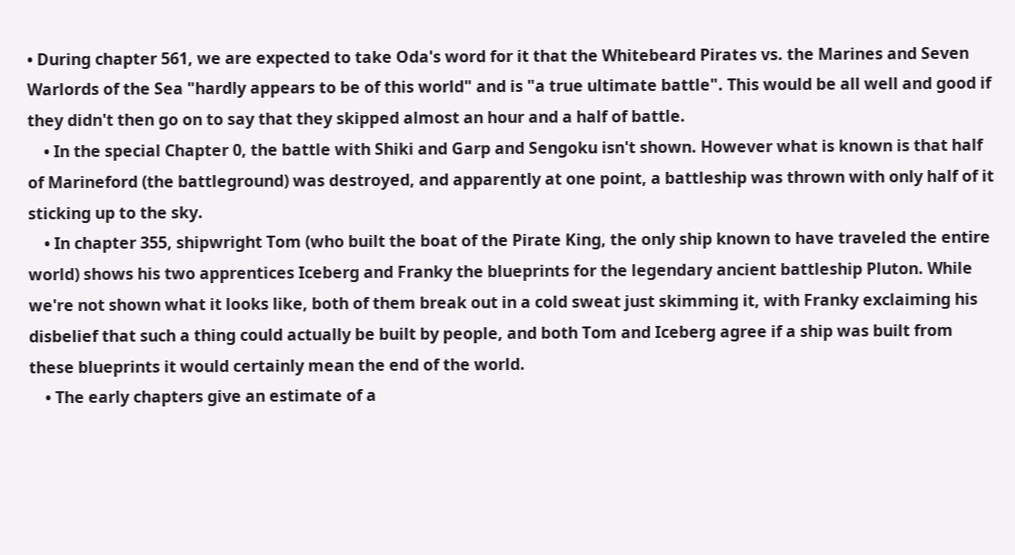• During chapter 561, we are expected to take Oda's word for it that the Whitebeard Pirates vs. the Marines and Seven Warlords of the Sea "hardly appears to be of this world" and is "a true ultimate battle". This would be all well and good if they didn't then go on to say that they skipped almost an hour and a half of battle.
    • In the special Chapter 0, the battle with Shiki and Garp and Sengoku isn't shown. However what is known is that half of Marineford (the battleground) was destroyed, and apparently at one point, a battleship was thrown with only half of it sticking up to the sky.
    • In chapter 355, shipwright Tom (who built the boat of the Pirate King, the only ship known to have traveled the entire world) shows his two apprentices Iceberg and Franky the blueprints for the legendary ancient battleship Pluton. While we're not shown what it looks like, both of them break out in a cold sweat just skimming it, with Franky exclaiming his disbelief that such a thing could actually be built by people, and both Tom and Iceberg agree if a ship was built from these blueprints it would certainly mean the end of the world.
    • The early chapters give an estimate of a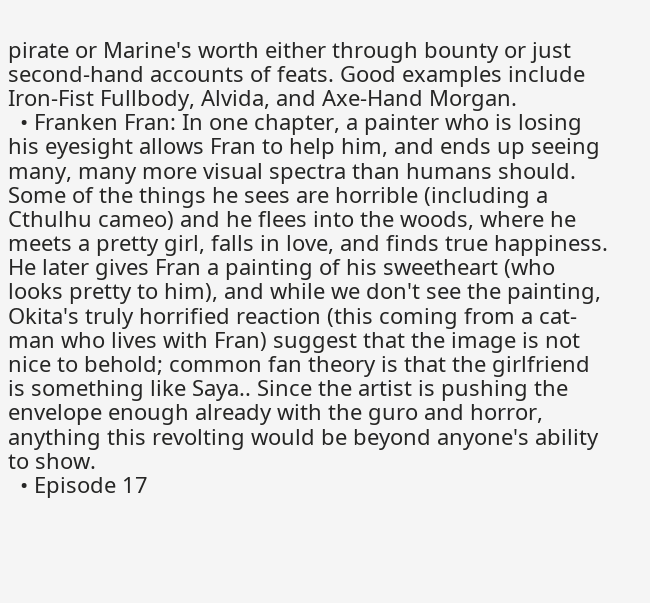pirate or Marine's worth either through bounty or just second-hand accounts of feats. Good examples include Iron-Fist Fullbody, Alvida, and Axe-Hand Morgan.
  • Franken Fran: In one chapter, a painter who is losing his eyesight allows Fran to help him, and ends up seeing many, many more visual spectra than humans should. Some of the things he sees are horrible (including a Cthulhu cameo) and he flees into the woods, where he meets a pretty girl, falls in love, and finds true happiness. He later gives Fran a painting of his sweetheart (who looks pretty to him), and while we don't see the painting, Okita's truly horrified reaction (this coming from a cat-man who lives with Fran) suggest that the image is not nice to behold; common fan theory is that the girlfriend is something like Saya.. Since the artist is pushing the envelope enough already with the guro and horror, anything this revolting would be beyond anyone's ability to show.
  • Episode 17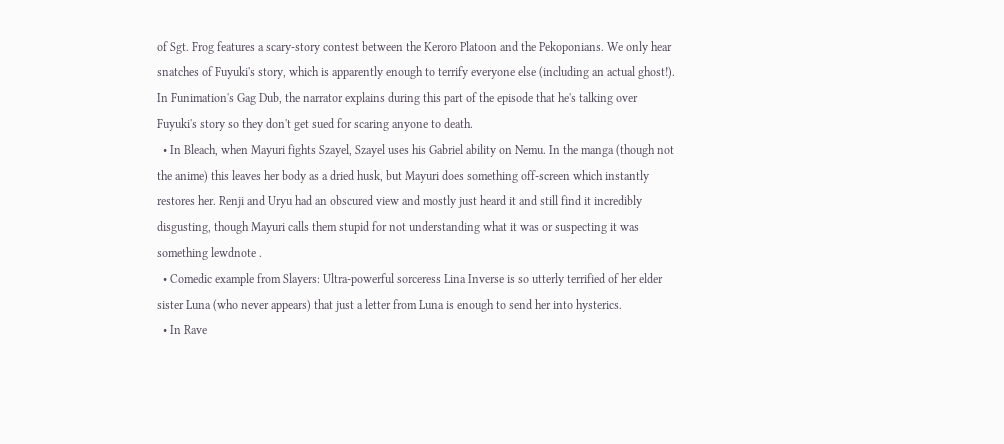of Sgt. Frog features a scary-story contest between the Keroro Platoon and the Pekoponians. We only hear snatches of Fuyuki's story, which is apparently enough to terrify everyone else (including an actual ghost!). In Funimation's Gag Dub, the narrator explains during this part of the episode that he's talking over Fuyuki's story so they don't get sued for scaring anyone to death.
  • In Bleach, when Mayuri fights Szayel, Szayel uses his Gabriel ability on Nemu. In the manga (though not the anime) this leaves her body as a dried husk, but Mayuri does something off-screen which instantly restores her. Renji and Uryu had an obscured view and mostly just heard it and still find it incredibly disgusting, though Mayuri calls them stupid for not understanding what it was or suspecting it was something lewdnote .
  • Comedic example from Slayers: Ultra-powerful sorceress Lina Inverse is so utterly terrified of her elder sister Luna (who never appears) that just a letter from Luna is enough to send her into hysterics.
  • In Rave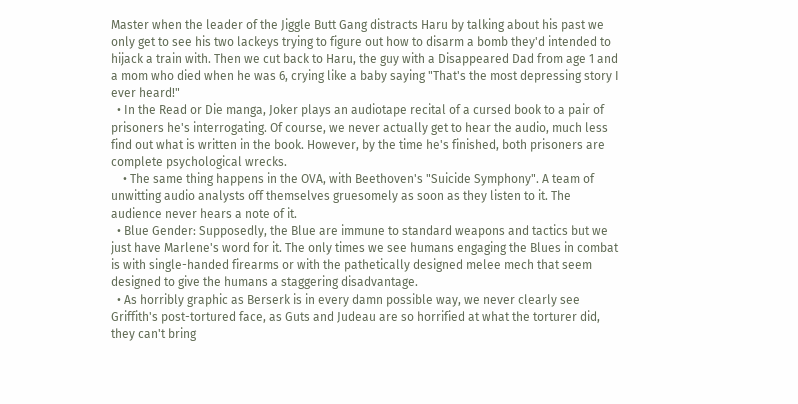Master when the leader of the Jiggle Butt Gang distracts Haru by talking about his past we only get to see his two lackeys trying to figure out how to disarm a bomb they'd intended to hijack a train with. Then we cut back to Haru, the guy with a Disappeared Dad from age 1 and a mom who died when he was 6, crying like a baby saying "That's the most depressing story I ever heard!"
  • In the Read or Die manga, Joker plays an audiotape recital of a cursed book to a pair of prisoners he's interrogating. Of course, we never actually get to hear the audio, much less find out what is written in the book. However, by the time he's finished, both prisoners are complete psychological wrecks.
    • The same thing happens in the OVA, with Beethoven's "Suicide Symphony". A team of unwitting audio analysts off themselves gruesomely as soon as they listen to it. The audience never hears a note of it.
  • Blue Gender: Supposedly, the Blue are immune to standard weapons and tactics but we just have Marlene's word for it. The only times we see humans engaging the Blues in combat is with single-handed firearms or with the pathetically designed melee mech that seem designed to give the humans a staggering disadvantage.
  • As horribly graphic as Berserk is in every damn possible way, we never clearly see Griffith's post-tortured face, as Guts and Judeau are so horrified at what the torturer did, they can't bring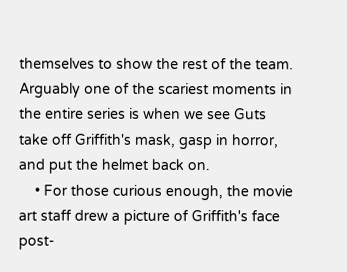themselves to show the rest of the team. Arguably one of the scariest moments in the entire series is when we see Guts take off Griffith's mask, gasp in horror, and put the helmet back on.
    • For those curious enough, the movie art staff drew a picture of Griffith's face post-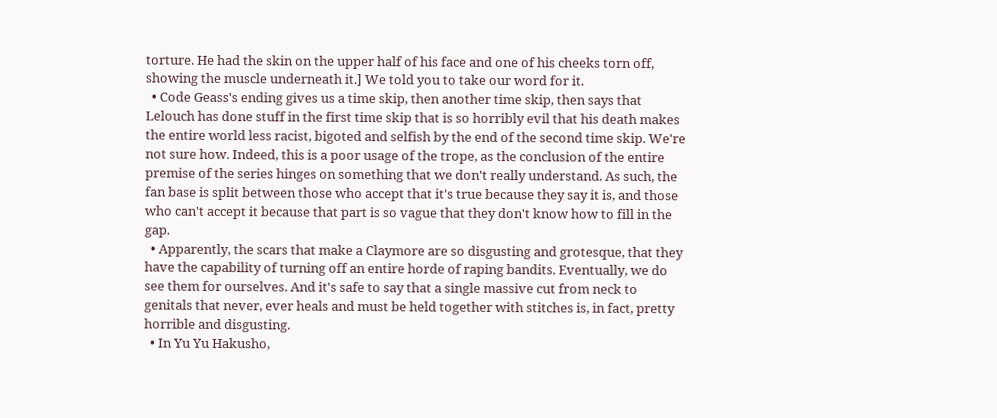torture. He had the skin on the upper half of his face and one of his cheeks torn off, showing the muscle underneath it.] We told you to take our word for it.
  • Code Geass's ending gives us a time skip, then another time skip, then says that Lelouch has done stuff in the first time skip that is so horribly evil that his death makes the entire world less racist, bigoted and selfish by the end of the second time skip. We're not sure how. Indeed, this is a poor usage of the trope, as the conclusion of the entire premise of the series hinges on something that we don't really understand. As such, the fan base is split between those who accept that it's true because they say it is, and those who can't accept it because that part is so vague that they don't know how to fill in the gap.
  • Apparently, the scars that make a Claymore are so disgusting and grotesque, that they have the capability of turning off an entire horde of raping bandits. Eventually, we do see them for ourselves. And it's safe to say that a single massive cut from neck to genitals that never, ever heals and must be held together with stitches is, in fact, pretty horrible and disgusting.
  • In Yu Yu Hakusho,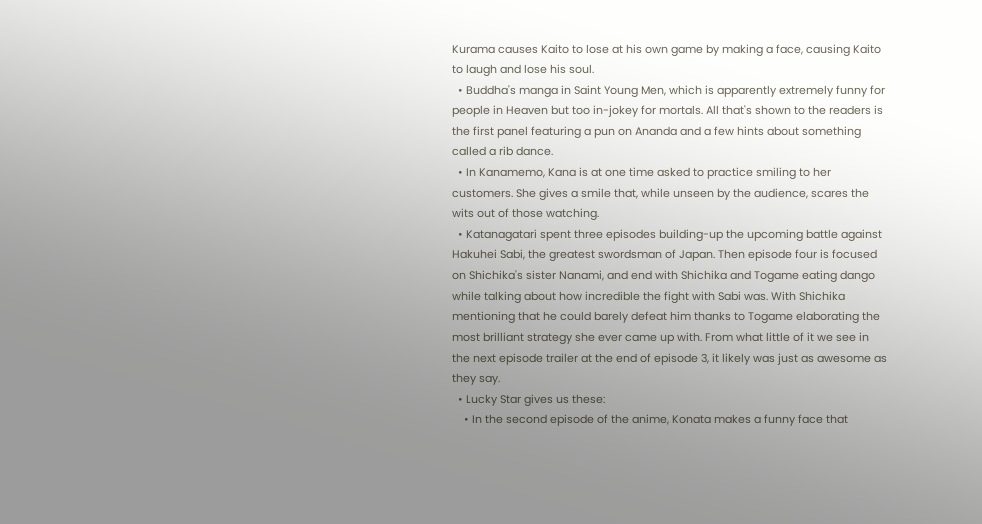Kurama causes Kaito to lose at his own game by making a face, causing Kaito to laugh and lose his soul.
  • Buddha's manga in Saint Young Men, which is apparently extremely funny for people in Heaven but too in-jokey for mortals. All that's shown to the readers is the first panel featuring a pun on Ananda and a few hints about something called a rib dance.
  • In Kanamemo, Kana is at one time asked to practice smiling to her customers. She gives a smile that, while unseen by the audience, scares the wits out of those watching.
  • Katanagatari spent three episodes building-up the upcoming battle against Hakuhei Sabi, the greatest swordsman of Japan. Then episode four is focused on Shichika's sister Nanami, and end with Shichika and Togame eating dango while talking about how incredible the fight with Sabi was. With Shichika mentioning that he could barely defeat him thanks to Togame elaborating the most brilliant strategy she ever came up with. From what little of it we see in the next episode trailer at the end of episode 3, it likely was just as awesome as they say.
  • Lucky Star gives us these:
    • In the second episode of the anime, Konata makes a funny face that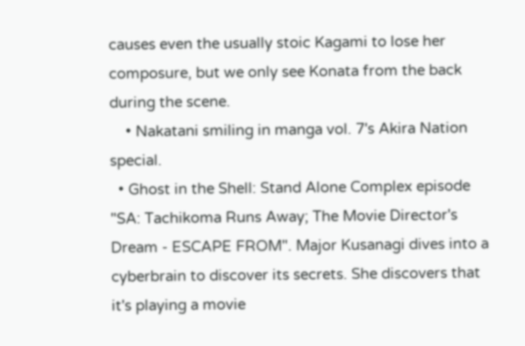causes even the usually stoic Kagami to lose her composure, but we only see Konata from the back during the scene.
    • Nakatani smiling in manga vol. 7's Akira Nation special.
  • Ghost in the Shell: Stand Alone Complex episode "SA: Tachikoma Runs Away; The Movie Director's Dream - ESCAPE FROM". Major Kusanagi dives into a cyberbrain to discover its secrets. She discovers that it's playing a movie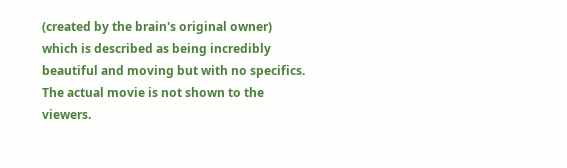(created by the brain's original owner) which is described as being incredibly beautiful and moving but with no specifics. The actual movie is not shown to the viewers.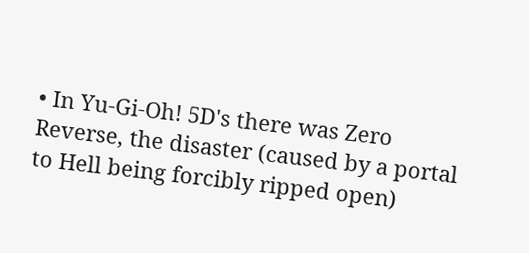• In Yu-Gi-Oh! 5D's there was Zero Reverse, the disaster (caused by a portal to Hell being forcibly ripped open)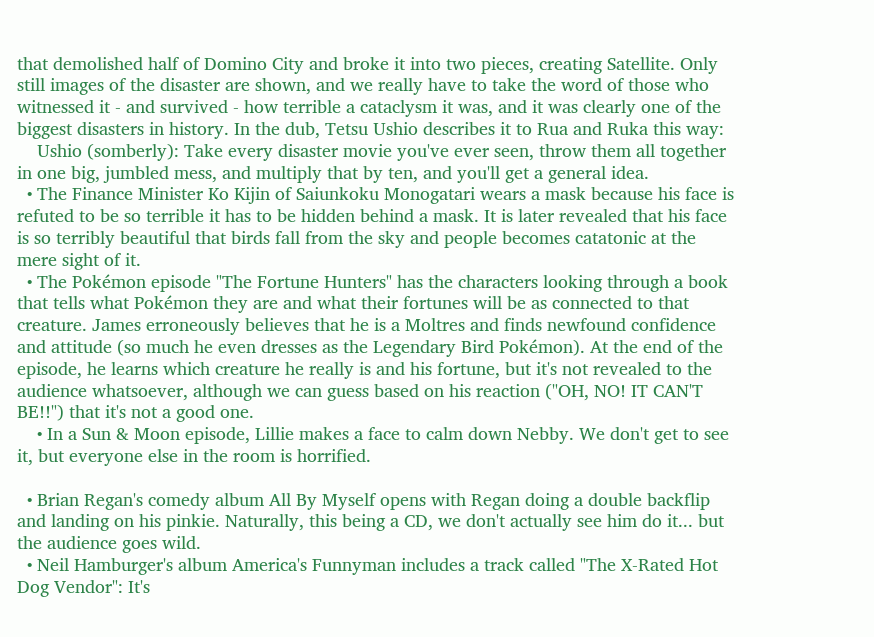that demolished half of Domino City and broke it into two pieces, creating Satellite. Only still images of the disaster are shown, and we really have to take the word of those who witnessed it - and survived - how terrible a cataclysm it was, and it was clearly one of the biggest disasters in history. In the dub, Tetsu Ushio describes it to Rua and Ruka this way:
    Ushio (somberly): Take every disaster movie you've ever seen, throw them all together in one big, jumbled mess, and multiply that by ten, and you'll get a general idea.
  • The Finance Minister Ko Kijin of Saiunkoku Monogatari wears a mask because his face is refuted to be so terrible it has to be hidden behind a mask. It is later revealed that his face is so terribly beautiful that birds fall from the sky and people becomes catatonic at the mere sight of it.
  • The Pokémon episode "The Fortune Hunters" has the characters looking through a book that tells what Pokémon they are and what their fortunes will be as connected to that creature. James erroneously believes that he is a Moltres and finds newfound confidence and attitude (so much he even dresses as the Legendary Bird Pokémon). At the end of the episode, he learns which creature he really is and his fortune, but it's not revealed to the audience whatsoever, although we can guess based on his reaction ("OH, NO! IT CAN'T BE!!") that it's not a good one.
    • In a Sun & Moon episode, Lillie makes a face to calm down Nebby. We don't get to see it, but everyone else in the room is horrified.

  • Brian Regan's comedy album All By Myself opens with Regan doing a double backflip and landing on his pinkie. Naturally, this being a CD, we don't actually see him do it... but the audience goes wild.
  • Neil Hamburger's album America's Funnyman includes a track called "The X-Rated Hot Dog Vendor": It's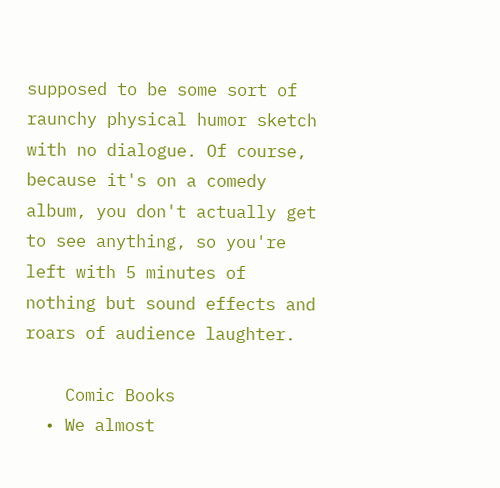supposed to be some sort of raunchy physical humor sketch with no dialogue. Of course, because it's on a comedy album, you don't actually get to see anything, so you're left with 5 minutes of nothing but sound effects and roars of audience laughter.

    Comic Books
  • We almost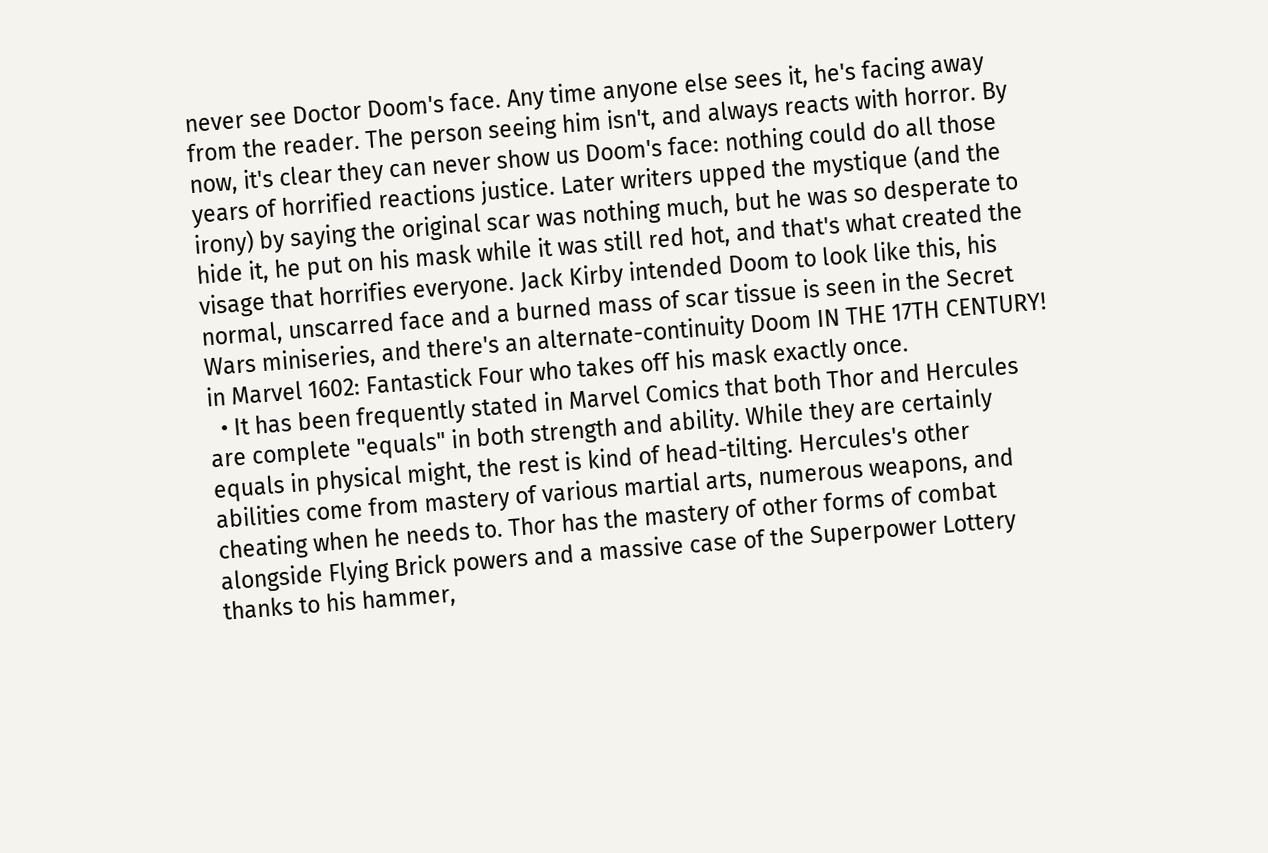never see Doctor Doom's face. Any time anyone else sees it, he's facing away from the reader. The person seeing him isn't, and always reacts with horror. By now, it's clear they can never show us Doom's face: nothing could do all those years of horrified reactions justice. Later writers upped the mystique (and the irony) by saying the original scar was nothing much, but he was so desperate to hide it, he put on his mask while it was still red hot, and that's what created the visage that horrifies everyone. Jack Kirby intended Doom to look like this, his normal, unscarred face and a burned mass of scar tissue is seen in the Secret Wars miniseries, and there's an alternate-continuity Doom IN THE 17TH CENTURY! in Marvel 1602: Fantastick Four who takes off his mask exactly once.
  • It has been frequently stated in Marvel Comics that both Thor and Hercules are complete "equals" in both strength and ability. While they are certainly equals in physical might, the rest is kind of head-tilting. Hercules's other abilities come from mastery of various martial arts, numerous weapons, and cheating when he needs to. Thor has the mastery of other forms of combat alongside Flying Brick powers and a massive case of the Superpower Lottery thanks to his hammer,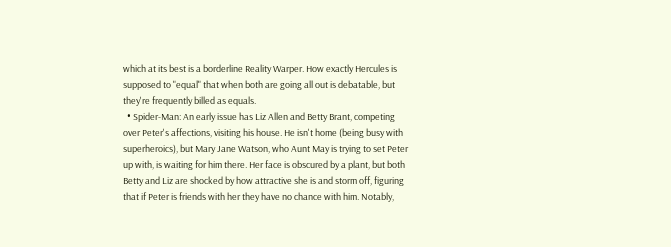which at its best is a borderline Reality Warper. How exactly Hercules is supposed to "equal" that when both are going all out is debatable, but they're frequently billed as equals.
  • Spider-Man: An early issue has Liz Allen and Betty Brant, competing over Peter's affections, visiting his house. He isn't home (being busy with superheroics), but Mary Jane Watson, who Aunt May is trying to set Peter up with, is waiting for him there. Her face is obscured by a plant, but both Betty and Liz are shocked by how attractive she is and storm off, figuring that if Peter is friends with her they have no chance with him. Notably,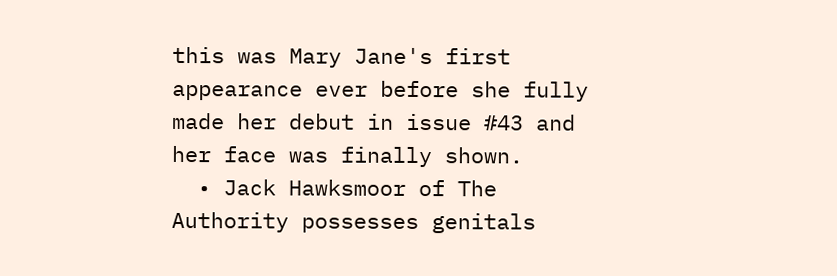this was Mary Jane's first appearance ever before she fully made her debut in issue #43 and her face was finally shown.
  • Jack Hawksmoor of The Authority possesses genitals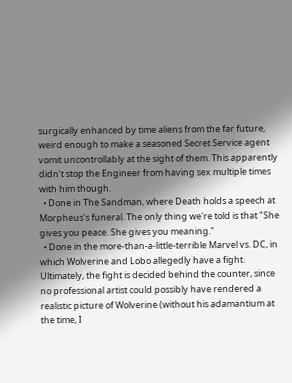surgically enhanced by time aliens from the far future, weird enough to make a seasoned Secret Service agent vomit uncontrollably at the sight of them. This apparently didn't stop the Engineer from having sex multiple times with him though.
  • Done in The Sandman, where Death holds a speech at Morpheus's funeral. The only thing we're told is that "She gives you peace. She gives you meaning."
  • Done in the more-than-a-little-terrible Marvel vs. DC, in which Wolverine and Lobo allegedly have a fight. Ultimately, the fight is decided behind the counter, since no professional artist could possibly have rendered a realistic picture of Wolverine (without his adamantium at the time, I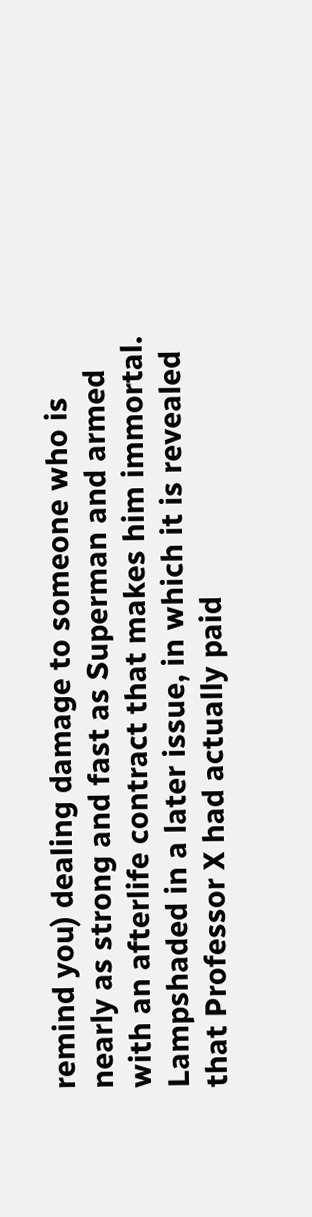remind you) dealing damage to someone who is nearly as strong and fast as Superman and armed with an afterlife contract that makes him immortal. Lampshaded in a later issue, in which it is revealed that Professor X had actually paid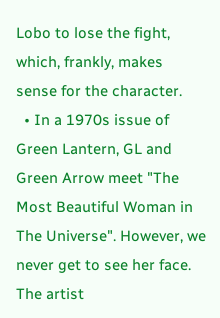Lobo to lose the fight, which, frankly, makes sense for the character.
  • In a 1970s issue of Green Lantern, GL and Green Arrow meet "The Most Beautiful Woman in The Universe". However, we never get to see her face. The artist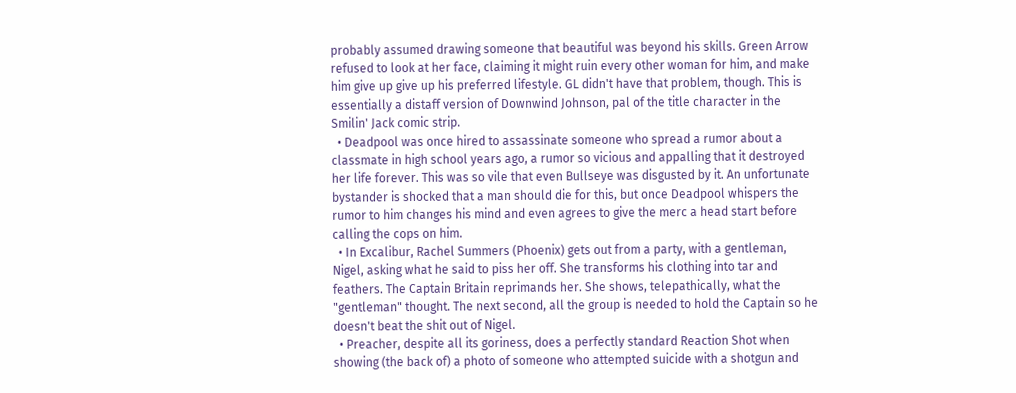probably assumed drawing someone that beautiful was beyond his skills. Green Arrow refused to look at her face, claiming it might ruin every other woman for him, and make him give up give up his preferred lifestyle. GL didn't have that problem, though. This is essentially a distaff version of Downwind Johnson, pal of the title character in the Smilin' Jack comic strip.
  • Deadpool was once hired to assassinate someone who spread a rumor about a classmate in high school years ago, a rumor so vicious and appalling that it destroyed her life forever. This was so vile that even Bullseye was disgusted by it. An unfortunate bystander is shocked that a man should die for this, but once Deadpool whispers the rumor to him changes his mind and even agrees to give the merc a head start before calling the cops on him.
  • In Excalibur, Rachel Summers (Phoenix) gets out from a party, with a gentleman, Nigel, asking what he said to piss her off. She transforms his clothing into tar and feathers. The Captain Britain reprimands her. She shows, telepathically, what the "gentleman" thought. The next second, all the group is needed to hold the Captain so he doesn't beat the shit out of Nigel.
  • Preacher, despite all its goriness, does a perfectly standard Reaction Shot when showing (the back of) a photo of someone who attempted suicide with a shotgun and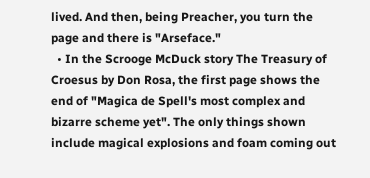lived. And then, being Preacher, you turn the page and there is "Arseface."
  • In the Scrooge McDuck story The Treasury of Croesus by Don Rosa, the first page shows the end of "Magica de Spell's most complex and bizarre scheme yet". The only things shown include magical explosions and foam coming out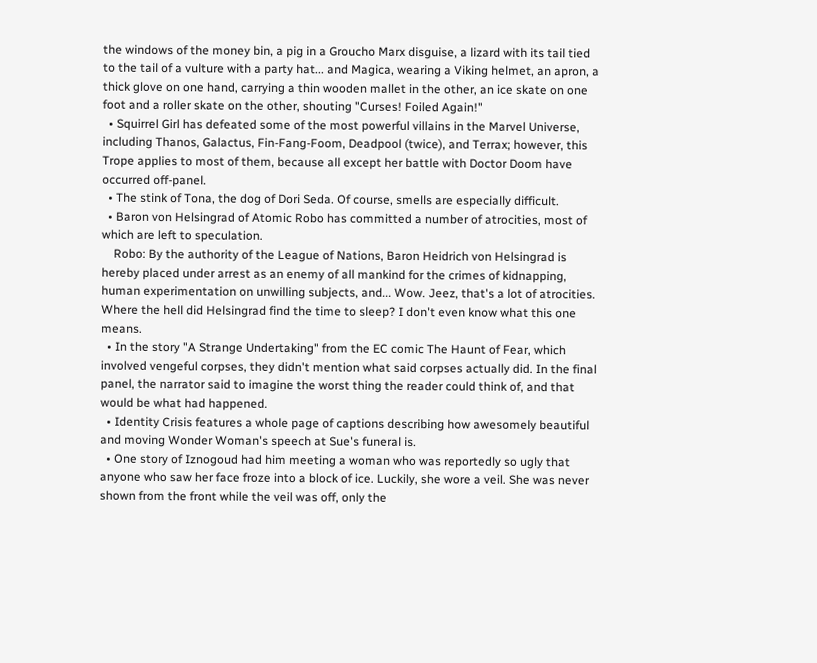the windows of the money bin, a pig in a Groucho Marx disguise, a lizard with its tail tied to the tail of a vulture with a party hat... and Magica, wearing a Viking helmet, an apron, a thick glove on one hand, carrying a thin wooden mallet in the other, an ice skate on one foot and a roller skate on the other, shouting "Curses! Foiled Again!"
  • Squirrel Girl has defeated some of the most powerful villains in the Marvel Universe, including Thanos, Galactus, Fin-Fang-Foom, Deadpool (twice), and Terrax; however, this Trope applies to most of them, because all except her battle with Doctor Doom have occurred off-panel.
  • The stink of Tona, the dog of Dori Seda. Of course, smells are especially difficult.
  • Baron von Helsingrad of Atomic Robo has committed a number of atrocities, most of which are left to speculation.
    Robo: By the authority of the League of Nations, Baron Heidrich von Helsingrad is hereby placed under arrest as an enemy of all mankind for the crimes of kidnapping, human experimentation on unwilling subjects, and... Wow. Jeez, that's a lot of atrocities. Where the hell did Helsingrad find the time to sleep? I don't even know what this one means.
  • In the story "A Strange Undertaking" from the EC comic The Haunt of Fear, which involved vengeful corpses, they didn't mention what said corpses actually did. In the final panel, the narrator said to imagine the worst thing the reader could think of, and that would be what had happened.
  • Identity Crisis features a whole page of captions describing how awesomely beautiful and moving Wonder Woman's speech at Sue's funeral is.
  • One story of Iznogoud had him meeting a woman who was reportedly so ugly that anyone who saw her face froze into a block of ice. Luckily, she wore a veil. She was never shown from the front while the veil was off, only the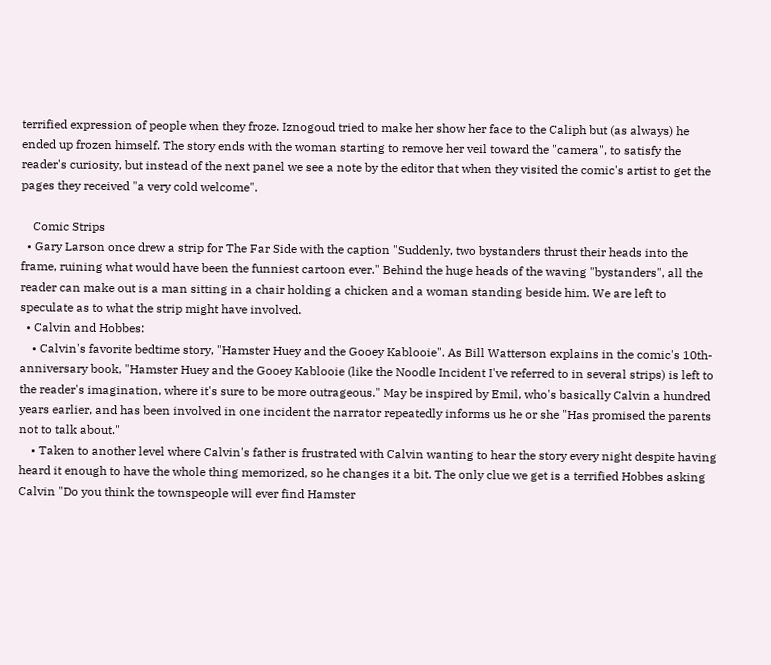terrified expression of people when they froze. Iznogoud tried to make her show her face to the Caliph but (as always) he ended up frozen himself. The story ends with the woman starting to remove her veil toward the "camera", to satisfy the reader's curiosity, but instead of the next panel we see a note by the editor that when they visited the comic's artist to get the pages they received "a very cold welcome".

    Comic Strips
  • Gary Larson once drew a strip for The Far Side with the caption "Suddenly, two bystanders thrust their heads into the frame, ruining what would have been the funniest cartoon ever." Behind the huge heads of the waving "bystanders", all the reader can make out is a man sitting in a chair holding a chicken and a woman standing beside him. We are left to speculate as to what the strip might have involved.
  • Calvin and Hobbes:
    • Calvin's favorite bedtime story, "Hamster Huey and the Gooey Kablooie". As Bill Watterson explains in the comic's 10th-anniversary book, "Hamster Huey and the Gooey Kablooie (like the Noodle Incident I've referred to in several strips) is left to the reader's imagination, where it's sure to be more outrageous." May be inspired by Emil, who's basically Calvin a hundred years earlier, and has been involved in one incident the narrator repeatedly informs us he or she "Has promised the parents not to talk about."
    • Taken to another level where Calvin's father is frustrated with Calvin wanting to hear the story every night despite having heard it enough to have the whole thing memorized, so he changes it a bit. The only clue we get is a terrified Hobbes asking Calvin "Do you think the townspeople will ever find Hamster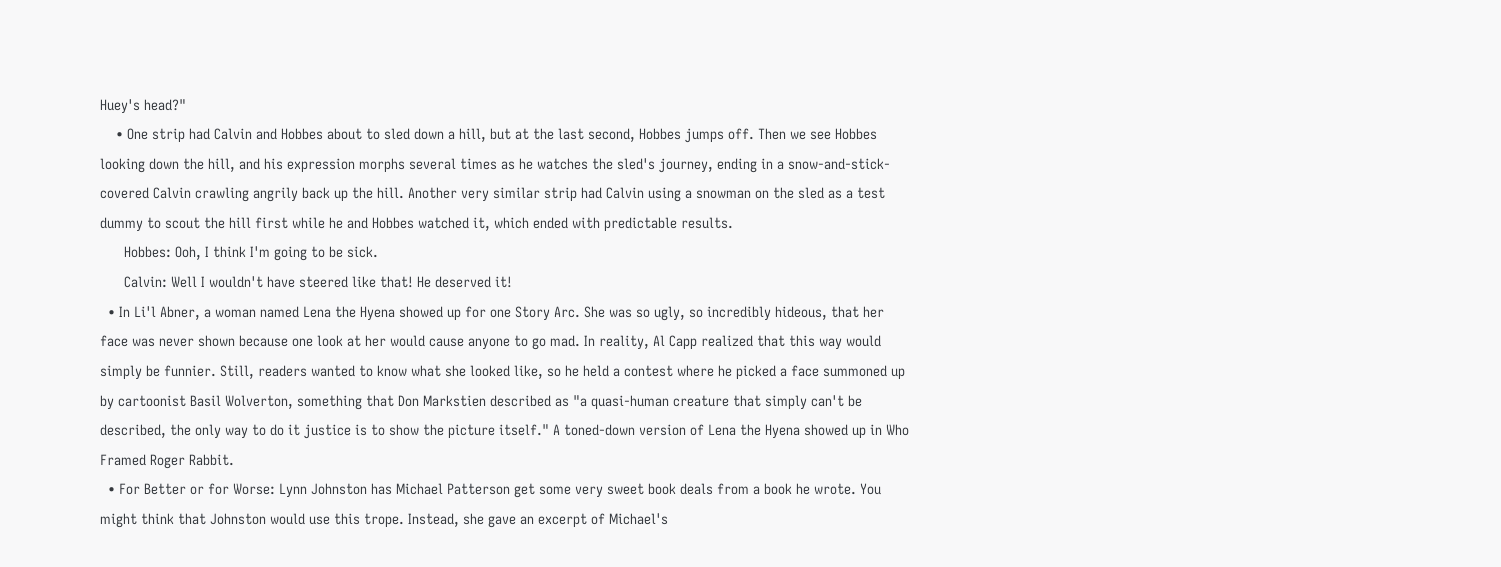Huey's head?"
    • One strip had Calvin and Hobbes about to sled down a hill, but at the last second, Hobbes jumps off. Then we see Hobbes looking down the hill, and his expression morphs several times as he watches the sled's journey, ending in a snow-and-stick-covered Calvin crawling angrily back up the hill. Another very similar strip had Calvin using a snowman on the sled as a test dummy to scout the hill first while he and Hobbes watched it, which ended with predictable results.
      Hobbes: Ooh, I think I'm going to be sick.
      Calvin: Well I wouldn't have steered like that! He deserved it!
  • In Li'l Abner, a woman named Lena the Hyena showed up for one Story Arc. She was so ugly, so incredibly hideous, that her face was never shown because one look at her would cause anyone to go mad. In reality, Al Capp realized that this way would simply be funnier. Still, readers wanted to know what she looked like, so he held a contest where he picked a face summoned up by cartoonist Basil Wolverton, something that Don Markstien described as "a quasi-human creature that simply can't be described, the only way to do it justice is to show the picture itself." A toned-down version of Lena the Hyena showed up in Who Framed Roger Rabbit.
  • For Better or for Worse: Lynn Johnston has Michael Patterson get some very sweet book deals from a book he wrote. You might think that Johnston would use this trope. Instead, she gave an excerpt of Michael's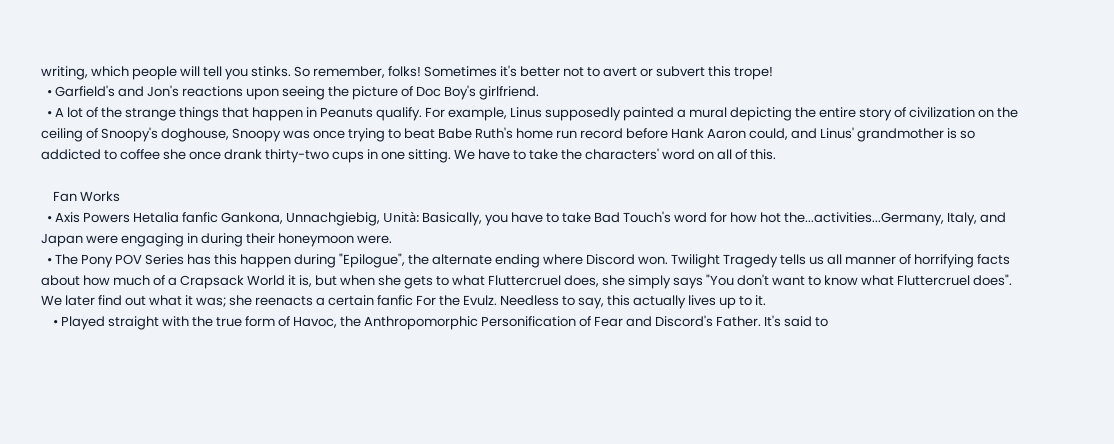writing, which people will tell you stinks. So remember, folks! Sometimes it's better not to avert or subvert this trope!
  • Garfield's and Jon's reactions upon seeing the picture of Doc Boy's girlfriend.
  • A lot of the strange things that happen in Peanuts qualify. For example, Linus supposedly painted a mural depicting the entire story of civilization on the ceiling of Snoopy's doghouse, Snoopy was once trying to beat Babe Ruth's home run record before Hank Aaron could, and Linus' grandmother is so addicted to coffee she once drank thirty-two cups in one sitting. We have to take the characters' word on all of this.

    Fan Works
  • Axis Powers Hetalia fanfic Gankona, Unnachgiebig, Unità: Basically, you have to take Bad Touch's word for how hot the...activities...Germany, Italy, and Japan were engaging in during their honeymoon were.
  • The Pony POV Series has this happen during "Epilogue", the alternate ending where Discord won. Twilight Tragedy tells us all manner of horrifying facts about how much of a Crapsack World it is, but when she gets to what Fluttercruel does, she simply says "You don't want to know what Fluttercruel does". We later find out what it was; she reenacts a certain fanfic For the Evulz. Needless to say, this actually lives up to it.
    • Played straight with the true form of Havoc, the Anthropomorphic Personification of Fear and Discord's Father. It's said to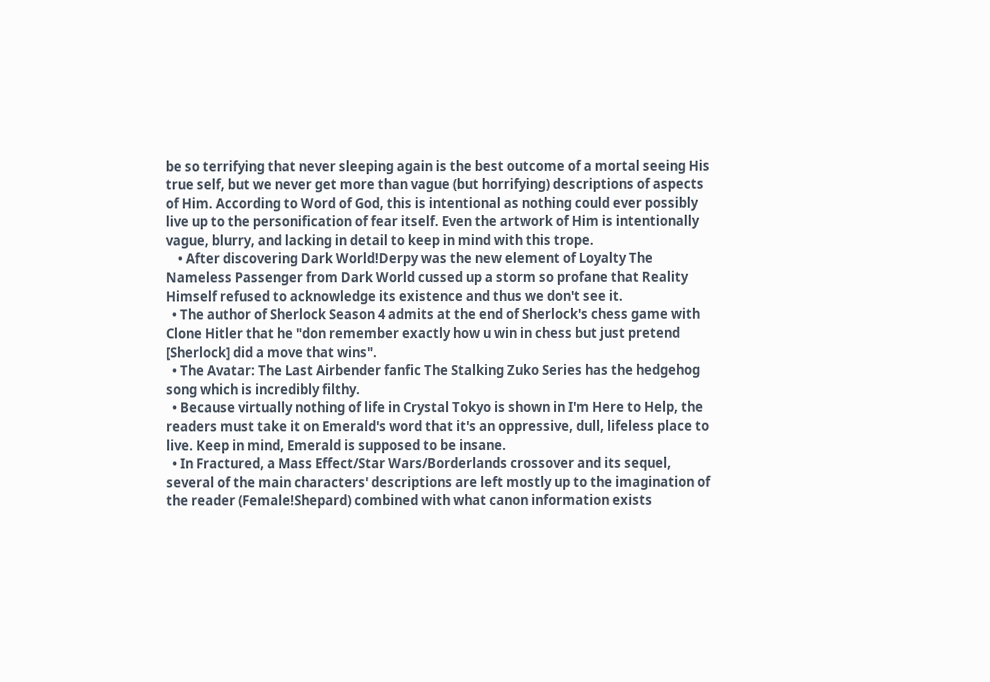be so terrifying that never sleeping again is the best outcome of a mortal seeing His true self, but we never get more than vague (but horrifying) descriptions of aspects of Him. According to Word of God, this is intentional as nothing could ever possibly live up to the personification of fear itself. Even the artwork of Him is intentionally vague, blurry, and lacking in detail to keep in mind with this trope.
    • After discovering Dark World!Derpy was the new element of Loyalty The Nameless Passenger from Dark World cussed up a storm so profane that Reality Himself refused to acknowledge its existence and thus we don't see it.
  • The author of Sherlock Season 4 admits at the end of Sherlock's chess game with Clone Hitler that he "don remember exactly how u win in chess but just pretend [Sherlock] did a move that wins".
  • The Avatar: The Last Airbender fanfic The Stalking Zuko Series has the hedgehog song which is incredibly filthy.
  • Because virtually nothing of life in Crystal Tokyo is shown in I'm Here to Help, the readers must take it on Emerald's word that it's an oppressive, dull, lifeless place to live. Keep in mind, Emerald is supposed to be insane.
  • In Fractured, a Mass Effect/Star Wars/Borderlands crossover and its sequel, several of the main characters' descriptions are left mostly up to the imagination of the reader (Female!Shepard) combined with what canon information exists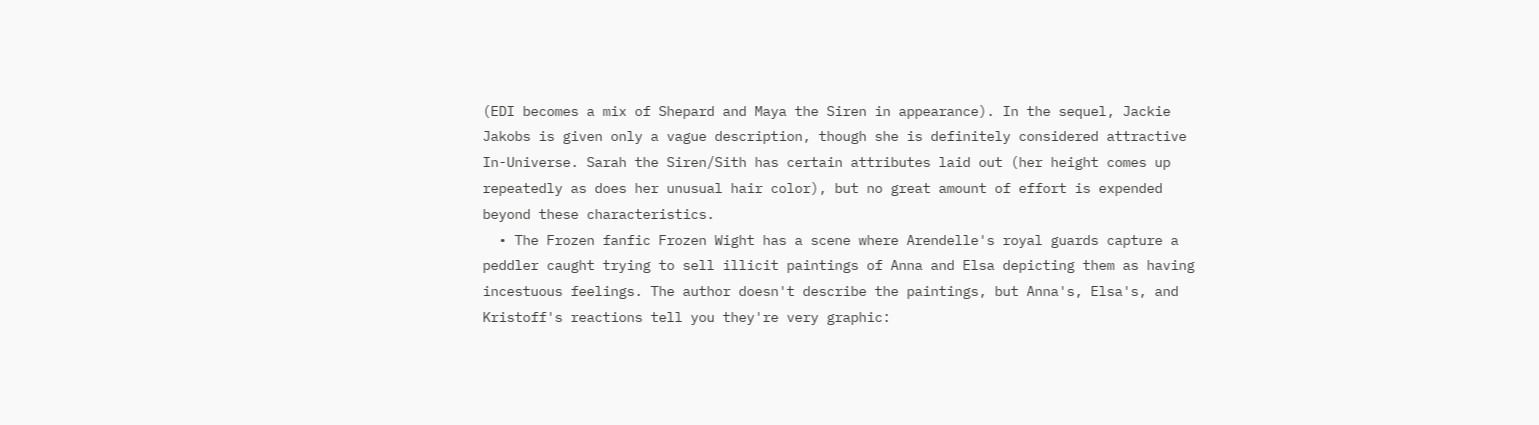(EDI becomes a mix of Shepard and Maya the Siren in appearance). In the sequel, Jackie Jakobs is given only a vague description, though she is definitely considered attractive In-Universe. Sarah the Siren/Sith has certain attributes laid out (her height comes up repeatedly as does her unusual hair color), but no great amount of effort is expended beyond these characteristics.
  • The Frozen fanfic Frozen Wight has a scene where Arendelle's royal guards capture a peddler caught trying to sell illicit paintings of Anna and Elsa depicting them as having incestuous feelings. The author doesn't describe the paintings, but Anna's, Elsa's, and Kristoff's reactions tell you they're very graphic: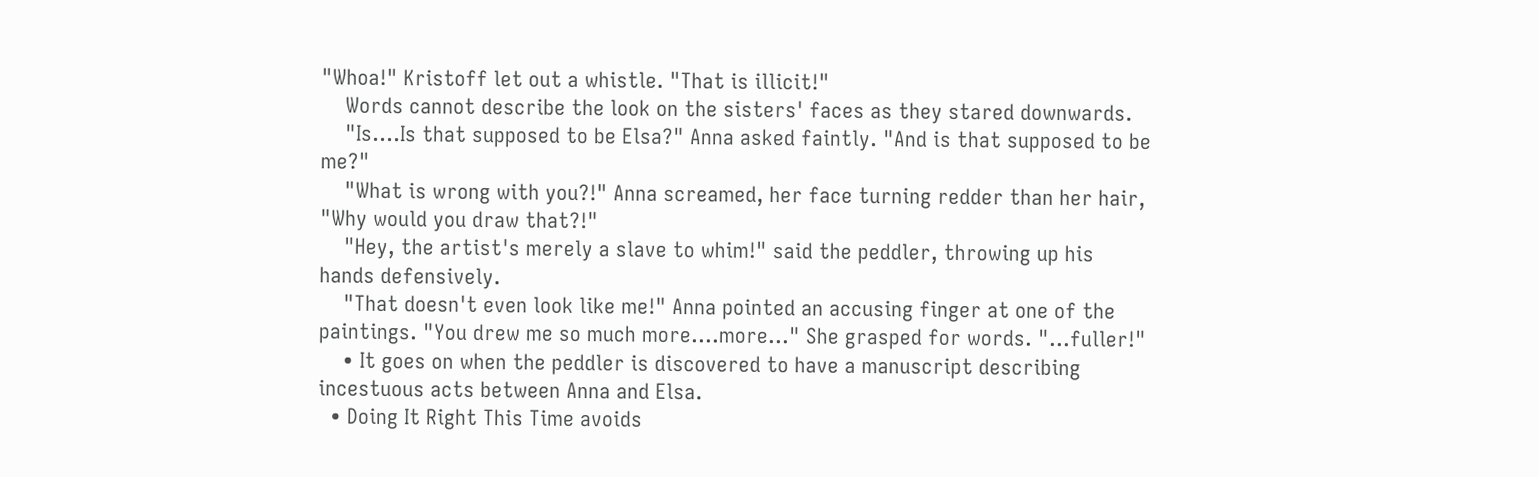"Whoa!" Kristoff let out a whistle. "That is illicit!"
    Words cannot describe the look on the sisters' faces as they stared downwards.
    "Is....Is that supposed to be Elsa?" Anna asked faintly. "And is that supposed to be me?"
    "What is wrong with you?!" Anna screamed, her face turning redder than her hair, "Why would you draw that?!"
    "Hey, the artist's merely a slave to whim!" said the peddler, throwing up his hands defensively.
    "That doesn't even look like me!" Anna pointed an accusing finger at one of the paintings. "You drew me so much more....more..." She grasped for words. "...fuller!"
    • It goes on when the peddler is discovered to have a manuscript describing incestuous acts between Anna and Elsa.
  • Doing It Right This Time avoids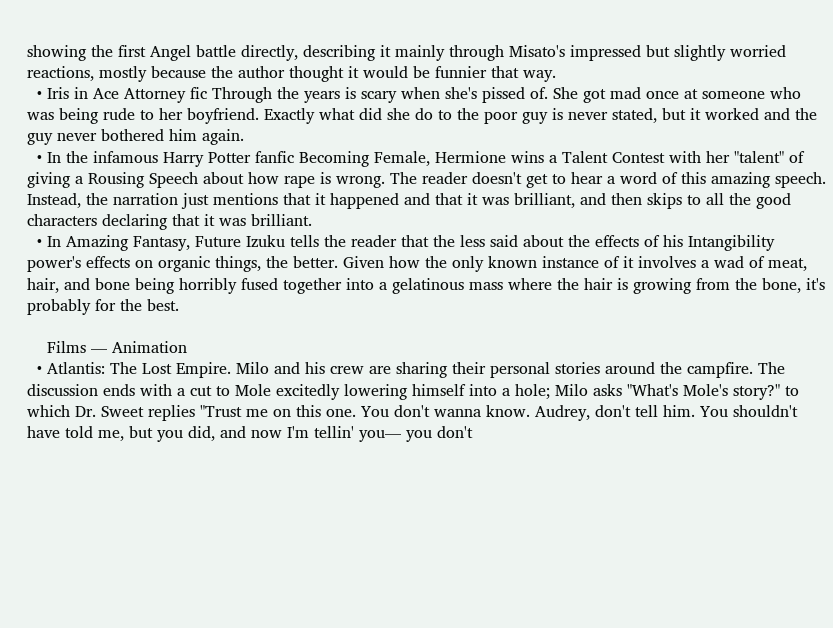showing the first Angel battle directly, describing it mainly through Misato's impressed but slightly worried reactions, mostly because the author thought it would be funnier that way.
  • Iris in Ace Attorney fic Through the years is scary when she's pissed of. She got mad once at someone who was being rude to her boyfriend. Exactly what did she do to the poor guy is never stated, but it worked and the guy never bothered him again.
  • In the infamous Harry Potter fanfic Becoming Female, Hermione wins a Talent Contest with her "talent" of giving a Rousing Speech about how rape is wrong. The reader doesn't get to hear a word of this amazing speech. Instead, the narration just mentions that it happened and that it was brilliant, and then skips to all the good characters declaring that it was brilliant.
  • In Amazing Fantasy, Future Izuku tells the reader that the less said about the effects of his Intangibility power's effects on organic things, the better. Given how the only known instance of it involves a wad of meat, hair, and bone being horribly fused together into a gelatinous mass where the hair is growing from the bone, it's probably for the best.

    Films — Animation
  • Atlantis: The Lost Empire. Milo and his crew are sharing their personal stories around the campfire. The discussion ends with a cut to Mole excitedly lowering himself into a hole; Milo asks "What's Mole's story?" to which Dr. Sweet replies "Trust me on this one. You don't wanna know. Audrey, don't tell him. You shouldn't have told me, but you did, and now I'm tellin' you— you don't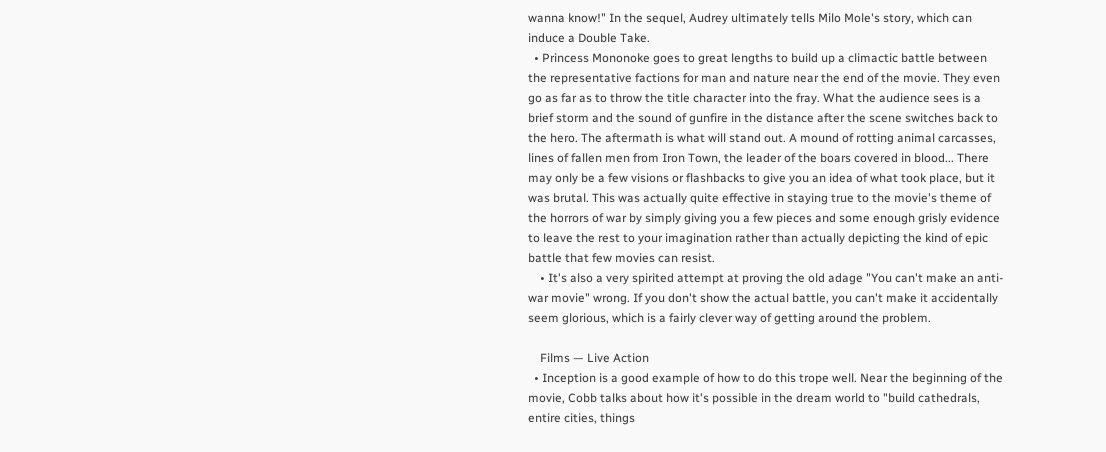wanna know!" In the sequel, Audrey ultimately tells Milo Mole's story, which can induce a Double Take.
  • Princess Mononoke goes to great lengths to build up a climactic battle between the representative factions for man and nature near the end of the movie. They even go as far as to throw the title character into the fray. What the audience sees is a brief storm and the sound of gunfire in the distance after the scene switches back to the hero. The aftermath is what will stand out. A mound of rotting animal carcasses, lines of fallen men from Iron Town, the leader of the boars covered in blood... There may only be a few visions or flashbacks to give you an idea of what took place, but it was brutal. This was actually quite effective in staying true to the movie's theme of the horrors of war by simply giving you a few pieces and some enough grisly evidence to leave the rest to your imagination rather than actually depicting the kind of epic battle that few movies can resist.
    • It's also a very spirited attempt at proving the old adage "You can't make an anti-war movie" wrong. If you don't show the actual battle, you can't make it accidentally seem glorious, which is a fairly clever way of getting around the problem.

    Films — Live Action
  • Inception is a good example of how to do this trope well. Near the beginning of the movie, Cobb talks about how it's possible in the dream world to "build cathedrals, entire cities, things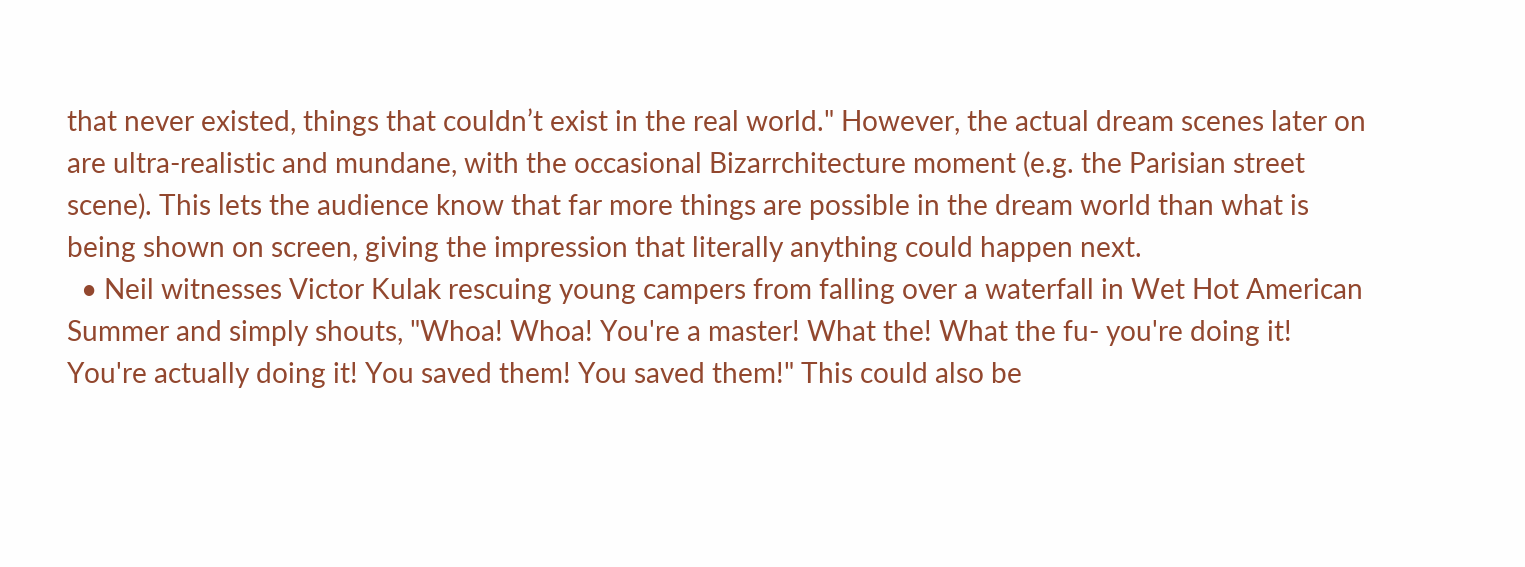that never existed, things that couldn’t exist in the real world." However, the actual dream scenes later on are ultra-realistic and mundane, with the occasional Bizarrchitecture moment (e.g. the Parisian street scene). This lets the audience know that far more things are possible in the dream world than what is being shown on screen, giving the impression that literally anything could happen next.
  • Neil witnesses Victor Kulak rescuing young campers from falling over a waterfall in Wet Hot American Summer and simply shouts, "Whoa! Whoa! You're a master! What the! What the fu- you're doing it! You're actually doing it! You saved them! You saved them!" This could also be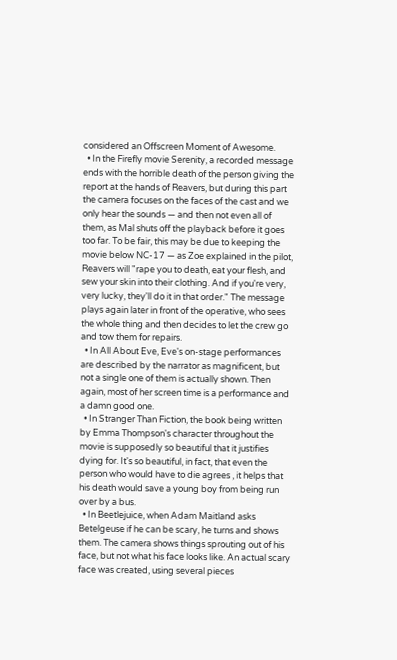considered an Offscreen Moment of Awesome.
  • In the Firefly movie Serenity, a recorded message ends with the horrible death of the person giving the report at the hands of Reavers, but during this part the camera focuses on the faces of the cast and we only hear the sounds — and then not even all of them, as Mal shuts off the playback before it goes too far. To be fair, this may be due to keeping the movie below NC-17 — as Zoe explained in the pilot, Reavers will "rape you to death, eat your flesh, and sew your skin into their clothing. And if you're very, very lucky, they'll do it in that order." The message plays again later in front of the operative, who sees the whole thing and then decides to let the crew go and tow them for repairs.
  • In All About Eve, Eve's on-stage performances are described by the narrator as magnificent, but not a single one of them is actually shown. Then again, most of her screen time is a performance and a damn good one.
  • In Stranger Than Fiction, the book being written by Emma Thompson's character throughout the movie is supposedly so beautiful that it justifies dying for. It's so beautiful, in fact, that even the person who would have to die agrees , it helps that his death would save a young boy from being run over by a bus.
  • In Beetlejuice, when Adam Maitland asks Betelgeuse if he can be scary, he turns and shows them. The camera shows things sprouting out of his face, but not what his face looks like. An actual scary face was created, using several pieces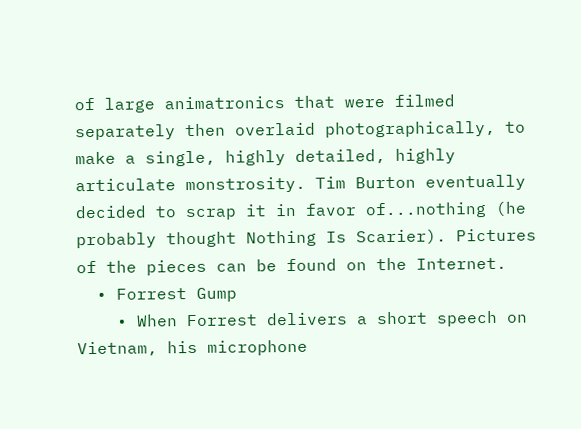of large animatronics that were filmed separately then overlaid photographically, to make a single, highly detailed, highly articulate monstrosity. Tim Burton eventually decided to scrap it in favor of...nothing (he probably thought Nothing Is Scarier). Pictures of the pieces can be found on the Internet.
  • Forrest Gump
    • When Forrest delivers a short speech on Vietnam, his microphone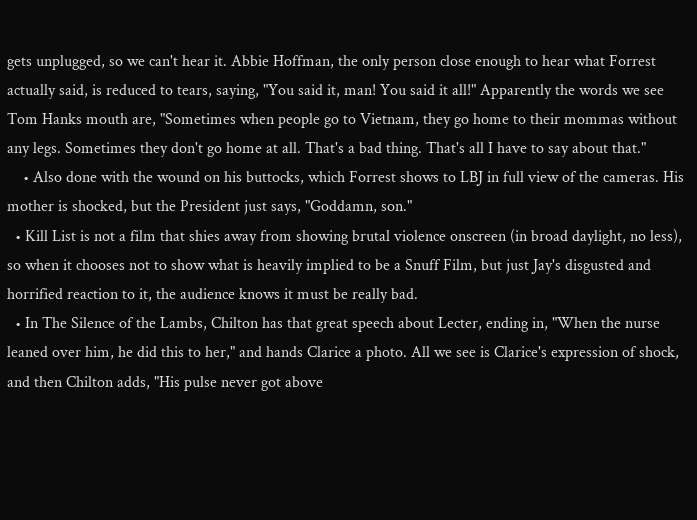gets unplugged, so we can't hear it. Abbie Hoffman, the only person close enough to hear what Forrest actually said, is reduced to tears, saying, "You said it, man! You said it all!" Apparently the words we see Tom Hanks mouth are, "Sometimes when people go to Vietnam, they go home to their mommas without any legs. Sometimes they don't go home at all. That's a bad thing. That's all I have to say about that."
    • Also done with the wound on his buttocks, which Forrest shows to LBJ in full view of the cameras. His mother is shocked, but the President just says, "Goddamn, son."
  • Kill List is not a film that shies away from showing brutal violence onscreen (in broad daylight, no less), so when it chooses not to show what is heavily implied to be a Snuff Film, but just Jay's disgusted and horrified reaction to it, the audience knows it must be really bad.
  • In The Silence of the Lambs, Chilton has that great speech about Lecter, ending in, "When the nurse leaned over him, he did this to her," and hands Clarice a photo. All we see is Clarice's expression of shock, and then Chilton adds, "His pulse never got above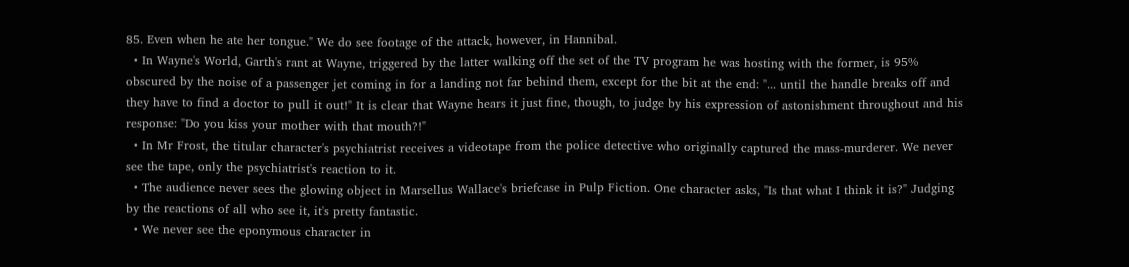85. Even when he ate her tongue." We do see footage of the attack, however, in Hannibal.
  • In Wayne's World, Garth's rant at Wayne, triggered by the latter walking off the set of the TV program he was hosting with the former, is 95% obscured by the noise of a passenger jet coming in for a landing not far behind them, except for the bit at the end: "... until the handle breaks off and they have to find a doctor to pull it out!" It is clear that Wayne hears it just fine, though, to judge by his expression of astonishment throughout and his response: "Do you kiss your mother with that mouth?!"
  • In Mr Frost, the titular character's psychiatrist receives a videotape from the police detective who originally captured the mass-murderer. We never see the tape, only the psychiatrist's reaction to it.
  • The audience never sees the glowing object in Marsellus Wallace's briefcase in Pulp Fiction. One character asks, "Is that what I think it is?" Judging by the reactions of all who see it, it's pretty fantastic.
  • We never see the eponymous character in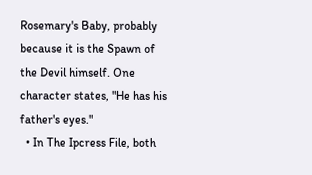Rosemary's Baby, probably because it is the Spawn of the Devil himself. One character states, "He has his father's eyes."
  • In The Ipcress File, both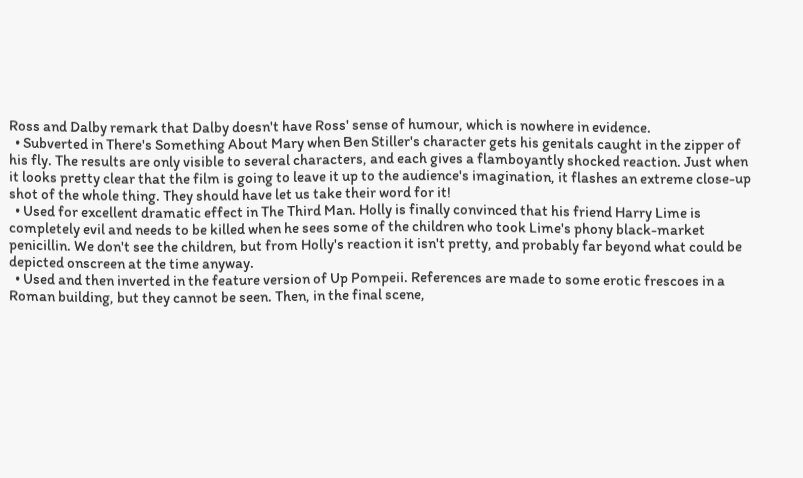Ross and Dalby remark that Dalby doesn't have Ross' sense of humour, which is nowhere in evidence.
  • Subverted in There's Something About Mary when Ben Stiller's character gets his genitals caught in the zipper of his fly. The results are only visible to several characters, and each gives a flamboyantly shocked reaction. Just when it looks pretty clear that the film is going to leave it up to the audience's imagination, it flashes an extreme close-up shot of the whole thing. They should have let us take their word for it!
  • Used for excellent dramatic effect in The Third Man. Holly is finally convinced that his friend Harry Lime is completely evil and needs to be killed when he sees some of the children who took Lime's phony black-market penicillin. We don't see the children, but from Holly's reaction it isn't pretty, and probably far beyond what could be depicted onscreen at the time anyway.
  • Used and then inverted in the feature version of Up Pompeii. References are made to some erotic frescoes in a Roman building, but they cannot be seen. Then, in the final scene,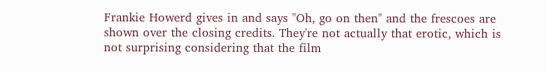Frankie Howerd gives in and says "Oh, go on then" and the frescoes are shown over the closing credits. They're not actually that erotic, which is not surprising considering that the film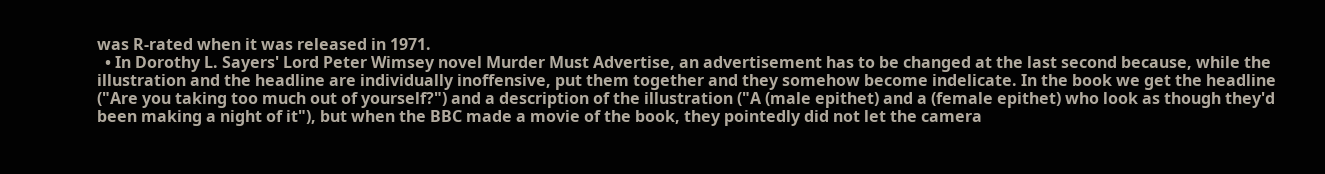was R-rated when it was released in 1971.
  • In Dorothy L. Sayers' Lord Peter Wimsey novel Murder Must Advertise, an advertisement has to be changed at the last second because, while the illustration and the headline are individually inoffensive, put them together and they somehow become indelicate. In the book we get the headline ("Are you taking too much out of yourself?") and a description of the illustration ("A (male epithet) and a (female epithet) who look as though they'd been making a night of it"), but when the BBC made a movie of the book, they pointedly did not let the camera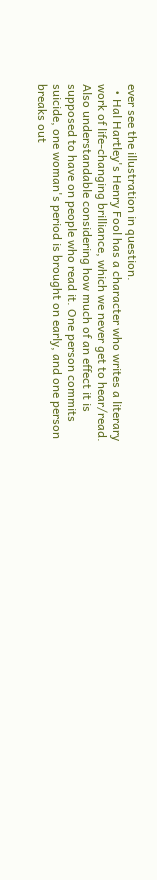ever see the illustration in question.
  • Hal Hartley's Henry Fool has a character who writes a literary work of life-changing brilliance, which we never get to hear/read. Also understandable considering how much of an effect it is supposed to have on people who read it. One person commits suicide, one woman's period is brought on early, and one person breaks out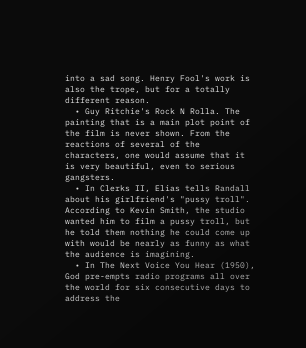into a sad song. Henry Fool's work is also the trope, but for a totally different reason.
  • Guy Ritchie's Rock N Rolla. The painting that is a main plot point of the film is never shown. From the reactions of several of the characters, one would assume that it is very beautiful, even to serious gangsters.
  • In Clerks II, Elias tells Randall about his girlfriend's "pussy troll". According to Kevin Smith, the studio wanted him to film a pussy troll, but he told them nothing he could come up with would be nearly as funny as what the audience is imagining.
  • In The Next Voice You Hear (1950), God pre-empts radio programs all over the world for six consecutive days to address the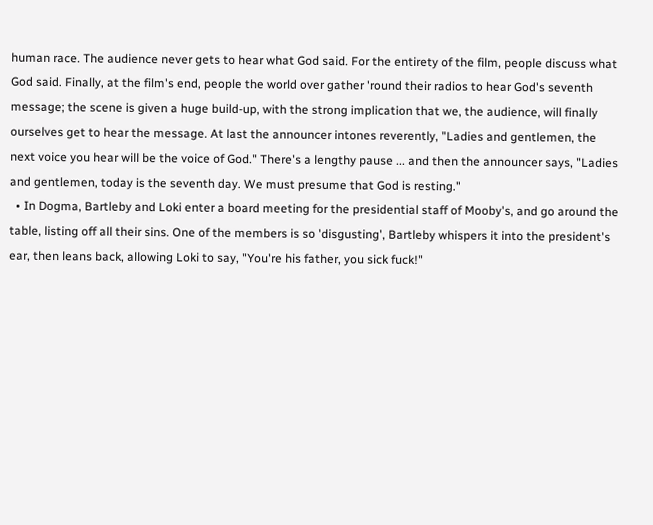human race. The audience never gets to hear what God said. For the entirety of the film, people discuss what God said. Finally, at the film's end, people the world over gather 'round their radios to hear God's seventh message; the scene is given a huge build-up, with the strong implication that we, the audience, will finally ourselves get to hear the message. At last the announcer intones reverently, "Ladies and gentlemen, the next voice you hear will be the voice of God." There's a lengthy pause ... and then the announcer says, "Ladies and gentlemen, today is the seventh day. We must presume that God is resting."
  • In Dogma, Bartleby and Loki enter a board meeting for the presidential staff of Mooby's, and go around the table, listing off all their sins. One of the members is so 'disgusting', Bartleby whispers it into the president's ear, then leans back, allowing Loki to say, "You're his father, you sick fuck!"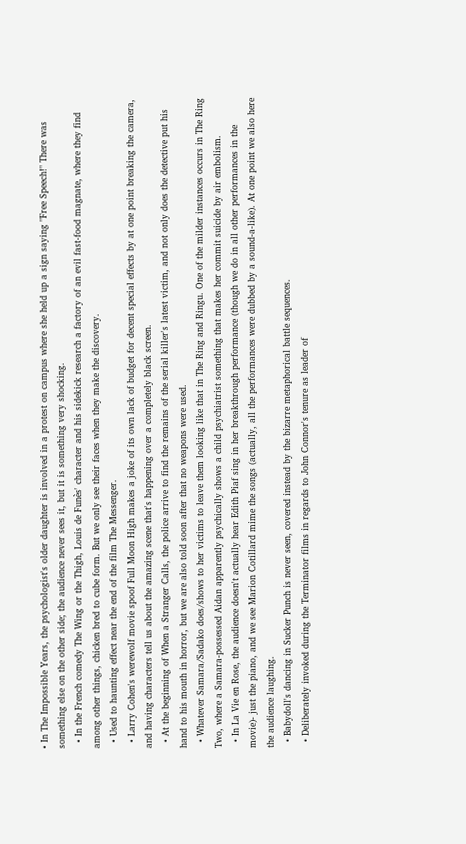• In The Impossible Years, the psychologist's older daughter is involved in a protest on campus where she held up a sign saying "Free Speech!" There was something else on the other side; the audience never sees it, but it is something very shocking.
  • In the French comedy The Wing or the Thigh, Louis de Funès' character and his sidekick research a factory of an evil fast-food magnate, where they find among other things, chicken bred to cube form. But we only see their faces when they make the discovery.
  • Used to haunting effect near the end of the film The Messenger.
  • Larry Cohen's werewolf movie spoof Full Moon High makes a joke of its own lack of budget for decent special effects by at one point breaking the camera, and having characters tell us about the amazing scene that's happening over a completely black screen.
  • At the beginning of When a Stranger Calls, the police arrive to find the remains of the serial killer's latest victim, and not only does the detective put his hand to his mouth in horror, but we are also told soon after that no weapons were used.
  • Whatever Samara/Sadako does/shows to her victims to leave them looking like that in The Ring and Ringu. One of the milder instances occurs in The Ring Two, where a Samara-possessed Aidan apparently psychically shows a child psychiatrist something that makes her commit suicide by air embolism.
  • In La Vie en Rose, the audience doesn't actually hear Edith Piaf sing in her breakthrough performance (though we do in all other performances in the movie)- just the piano, and we see Marion Cotillard mime the songs (actually, all the performances were dubbed by a sound-a-like). At one point we also here the audience laughing.
  • Babydoll's dancing in Sucker Punch is never seen, covered instead by the bizarre metaphorical battle sequences.
  • Deliberately invoked during the Terminator films in regards to John Connor's tenure as leader of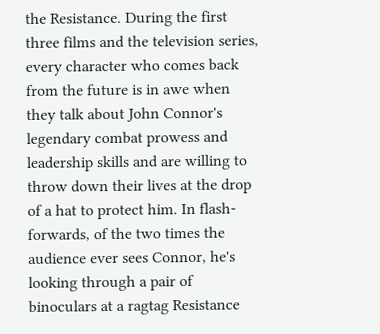the Resistance. During the first three films and the television series, every character who comes back from the future is in awe when they talk about John Connor's legendary combat prowess and leadership skills and are willing to throw down their lives at the drop of a hat to protect him. In flash-forwards, of the two times the audience ever sees Connor, he's looking through a pair of binoculars at a ragtag Resistance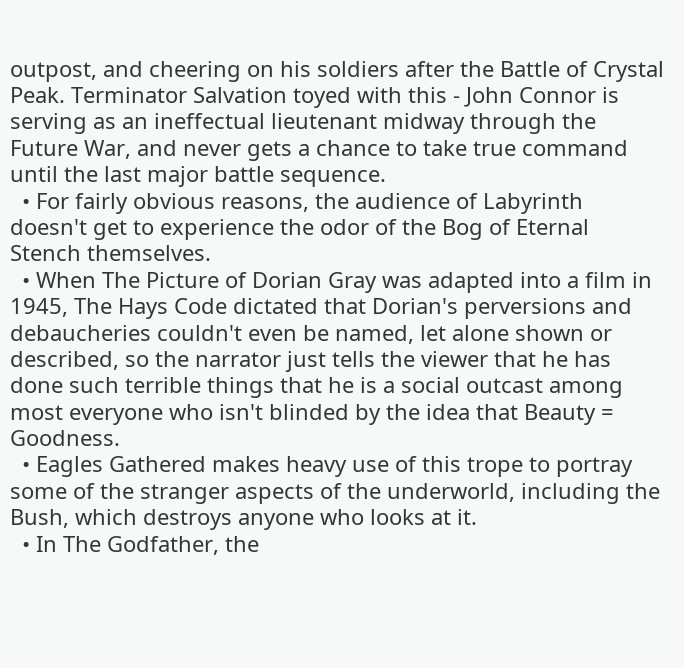outpost, and cheering on his soldiers after the Battle of Crystal Peak. Terminator Salvation toyed with this - John Connor is serving as an ineffectual lieutenant midway through the Future War, and never gets a chance to take true command until the last major battle sequence.
  • For fairly obvious reasons, the audience of Labyrinth doesn't get to experience the odor of the Bog of Eternal Stench themselves.
  • When The Picture of Dorian Gray was adapted into a film in 1945, The Hays Code dictated that Dorian's perversions and debaucheries couldn't even be named, let alone shown or described, so the narrator just tells the viewer that he has done such terrible things that he is a social outcast among most everyone who isn't blinded by the idea that Beauty = Goodness.
  • Eagles Gathered makes heavy use of this trope to portray some of the stranger aspects of the underworld, including the Bush, which destroys anyone who looks at it.
  • In The Godfather, the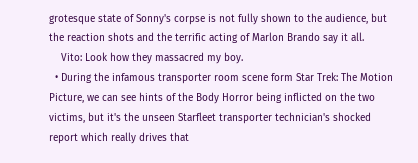grotesque state of Sonny's corpse is not fully shown to the audience, but the reaction shots and the terrific acting of Marlon Brando say it all.
    Vito: Look how they massacred my boy.
  • During the infamous transporter room scene form Star Trek: The Motion Picture, we can see hints of the Body Horror being inflicted on the two victims, but it's the unseen Starfleet transporter technician's shocked report which really drives that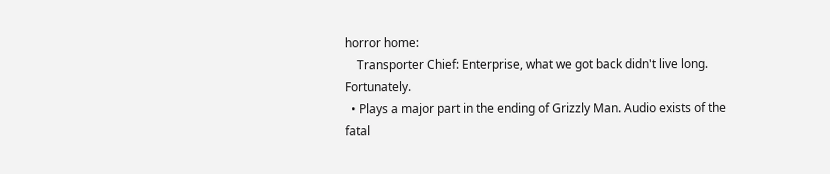horror home:
    Transporter Chief: Enterprise, what we got back didn't live long. Fortunately.
  • Plays a major part in the ending of Grizzly Man. Audio exists of the fatal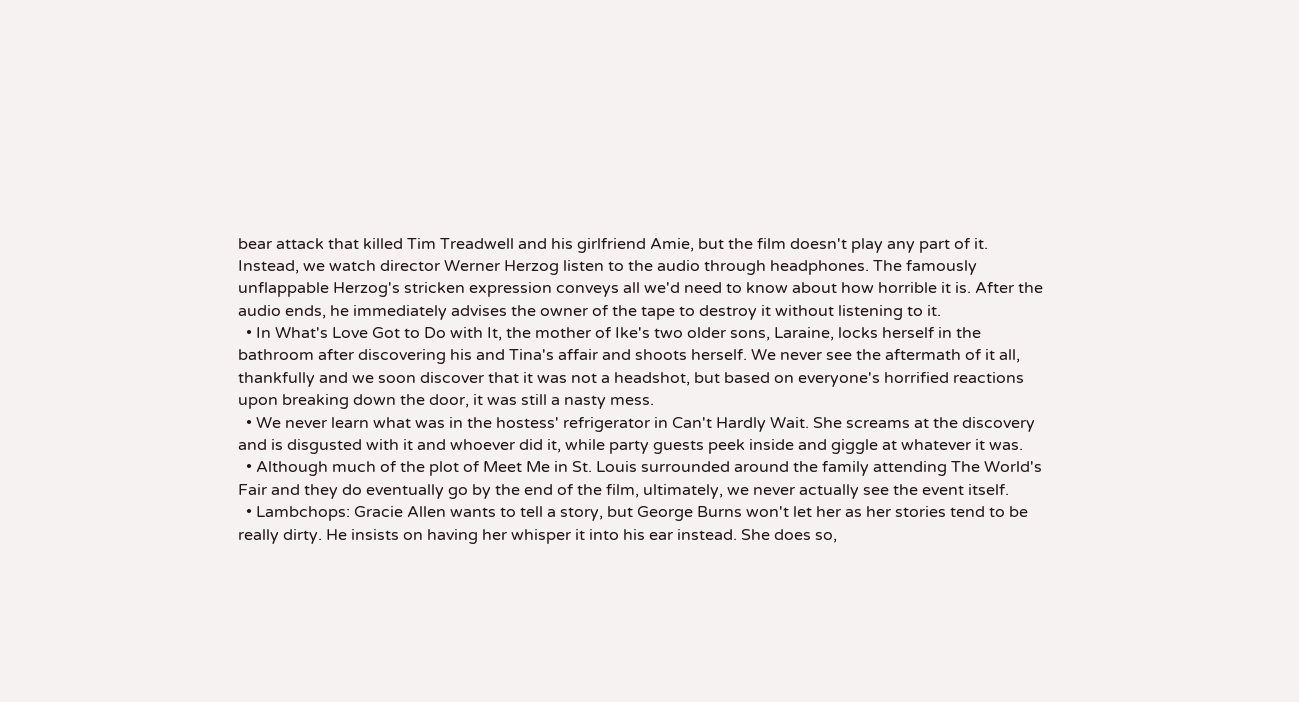bear attack that killed Tim Treadwell and his girlfriend Amie, but the film doesn't play any part of it. Instead, we watch director Werner Herzog listen to the audio through headphones. The famously unflappable Herzog's stricken expression conveys all we'd need to know about how horrible it is. After the audio ends, he immediately advises the owner of the tape to destroy it without listening to it.
  • In What's Love Got to Do with It, the mother of Ike's two older sons, Laraine, locks herself in the bathroom after discovering his and Tina's affair and shoots herself. We never see the aftermath of it all, thankfully and we soon discover that it was not a headshot, but based on everyone's horrified reactions upon breaking down the door, it was still a nasty mess.
  • We never learn what was in the hostess' refrigerator in Can't Hardly Wait. She screams at the discovery and is disgusted with it and whoever did it, while party guests peek inside and giggle at whatever it was.
  • Although much of the plot of Meet Me in St. Louis surrounded around the family attending The World's Fair and they do eventually go by the end of the film, ultimately, we never actually see the event itself.
  • Lambchops: Gracie Allen wants to tell a story, but George Burns won't let her as her stories tend to be really dirty. He insists on having her whisper it into his ear instead. She does so,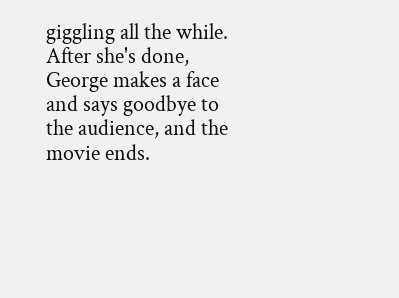giggling all the while. After she's done, George makes a face and says goodbye to the audience, and the movie ends.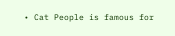• Cat People is famous for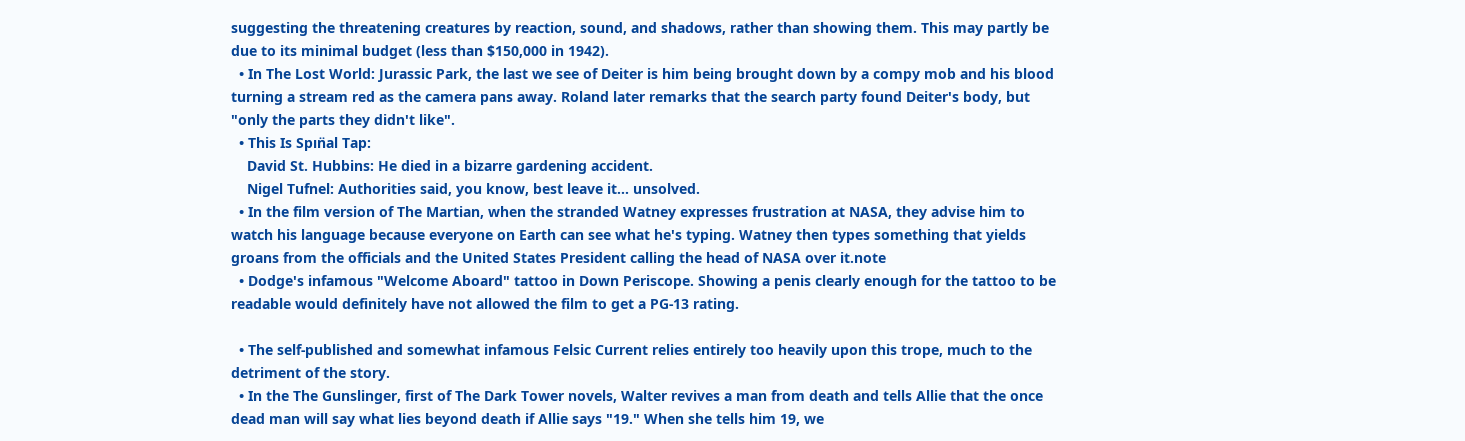suggesting the threatening creatures by reaction, sound, and shadows, rather than showing them. This may partly be due to its minimal budget (less than $150,000 in 1942).
  • In The Lost World: Jurassic Park, the last we see of Deiter is him being brought down by a compy mob and his blood turning a stream red as the camera pans away. Roland later remarks that the search party found Deiter's body, but "only the parts they didn't like".
  • This Is Spın̈al Tap:
    David St. Hubbins: He died in a bizarre gardening accident.
    Nigel Tufnel: Authorities said, you know, best leave it... unsolved.
  • In the film version of The Martian, when the stranded Watney expresses frustration at NASA, they advise him to watch his language because everyone on Earth can see what he's typing. Watney then types something that yields groans from the officials and the United States President calling the head of NASA over it.note
  • Dodge's infamous "Welcome Aboard" tattoo in Down Periscope. Showing a penis clearly enough for the tattoo to be readable would definitely have not allowed the film to get a PG-13 rating.

  • The self-published and somewhat infamous Felsic Current relies entirely too heavily upon this trope, much to the detriment of the story.
  • In the The Gunslinger, first of The Dark Tower novels, Walter revives a man from death and tells Allie that the once dead man will say what lies beyond death if Allie says "19." When she tells him 19, we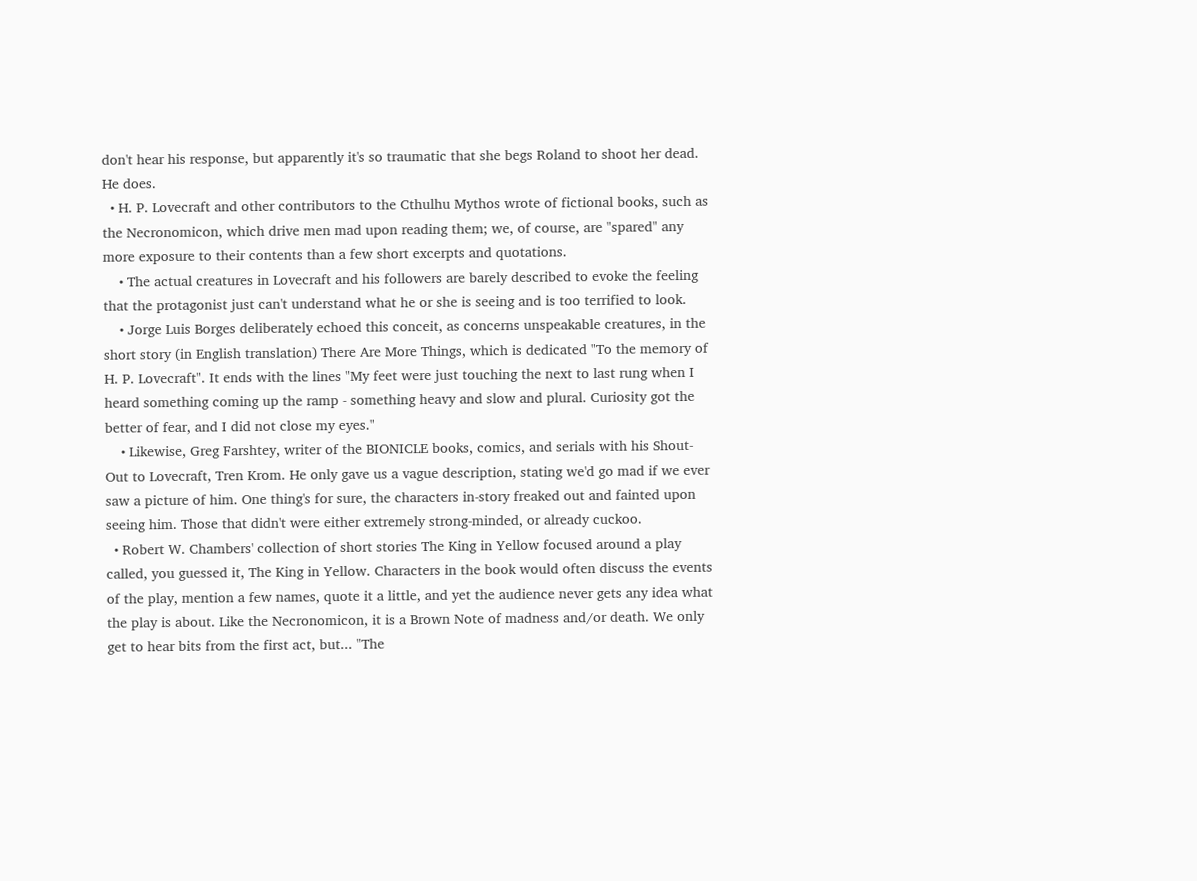don't hear his response, but apparently it's so traumatic that she begs Roland to shoot her dead. He does.
  • H. P. Lovecraft and other contributors to the Cthulhu Mythos wrote of fictional books, such as the Necronomicon, which drive men mad upon reading them; we, of course, are "spared" any more exposure to their contents than a few short excerpts and quotations.
    • The actual creatures in Lovecraft and his followers are barely described to evoke the feeling that the protagonist just can't understand what he or she is seeing and is too terrified to look.
    • Jorge Luis Borges deliberately echoed this conceit, as concerns unspeakable creatures, in the short story (in English translation) There Are More Things, which is dedicated "To the memory of H. P. Lovecraft". It ends with the lines "My feet were just touching the next to last rung when I heard something coming up the ramp - something heavy and slow and plural. Curiosity got the better of fear, and I did not close my eyes."
    • Likewise, Greg Farshtey, writer of the BIONICLE books, comics, and serials with his Shout-Out to Lovecraft, Tren Krom. He only gave us a vague description, stating we'd go mad if we ever saw a picture of him. One thing's for sure, the characters in-story freaked out and fainted upon seeing him. Those that didn't were either extremely strong-minded, or already cuckoo.
  • Robert W. Chambers' collection of short stories The King in Yellow focused around a play called, you guessed it, The King in Yellow. Characters in the book would often discuss the events of the play, mention a few names, quote it a little, and yet the audience never gets any idea what the play is about. Like the Necronomicon, it is a Brown Note of madness and/or death. We only get to hear bits from the first act, but... "The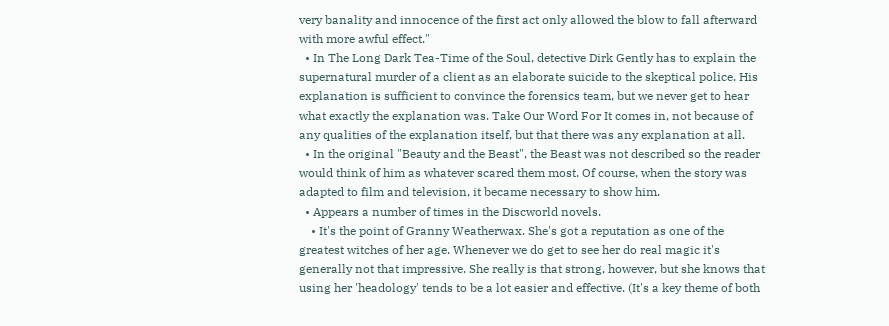very banality and innocence of the first act only allowed the blow to fall afterward with more awful effect."
  • In The Long Dark Tea-Time of the Soul, detective Dirk Gently has to explain the supernatural murder of a client as an elaborate suicide to the skeptical police. His explanation is sufficient to convince the forensics team, but we never get to hear what exactly the explanation was. Take Our Word For It comes in, not because of any qualities of the explanation itself, but that there was any explanation at all.
  • In the original "Beauty and the Beast", the Beast was not described so the reader would think of him as whatever scared them most. Of course, when the story was adapted to film and television, it became necessary to show him.
  • Appears a number of times in the Discworld novels.
    • It's the point of Granny Weatherwax. She's got a reputation as one of the greatest witches of her age. Whenever we do get to see her do real magic it's generally not that impressive. She really is that strong, however, but she knows that using her 'headology' tends to be a lot easier and effective. (It's a key theme of both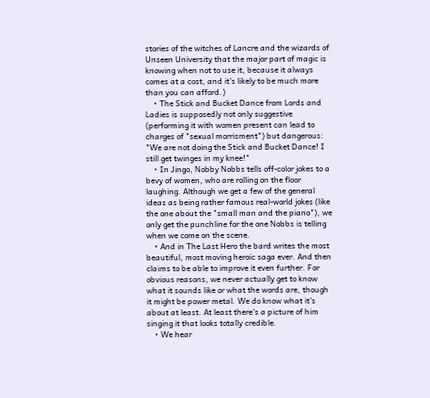stories of the witches of Lancre and the wizards of Unseen University that the major part of magic is knowing when not to use it, because it always comes at a cost, and it's likely to be much more than you can afford.)
    • The Stick and Bucket Dance from Lords and Ladies is supposedly not only suggestive (performing it with women present can lead to charges of "sexual morrisment") but dangerous: "We are not doing the Stick and Bucket Dance! I still get twinges in my knee!"
    • In Jingo, Nobby Nobbs tells off-color jokes to a bevy of women, who are rolling on the floor laughing. Although we get a few of the general ideas as being rather famous real-world jokes (like the one about the "small man and the piano"), we only get the punchline for the one Nobbs is telling when we come on the scene.
    • And in The Last Hero the bard writes the most beautiful, most moving heroic saga ever. And then claims to be able to improve it even further. For obvious reasons, we never actually get to know what it sounds like or what the words are, though it might be power metal. We do know what it's about at least. At least there's a picture of him singing it that looks totally credible.
    • We hear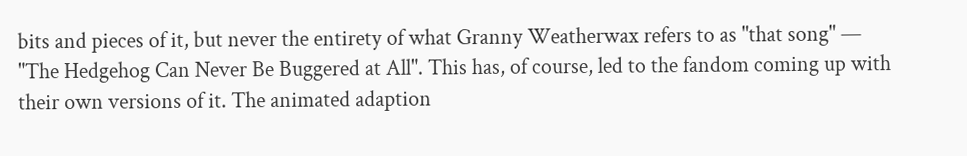bits and pieces of it, but never the entirety of what Granny Weatherwax refers to as "that song" — "The Hedgehog Can Never Be Buggered at All". This has, of course, led to the fandom coming up with their own versions of it. The animated adaption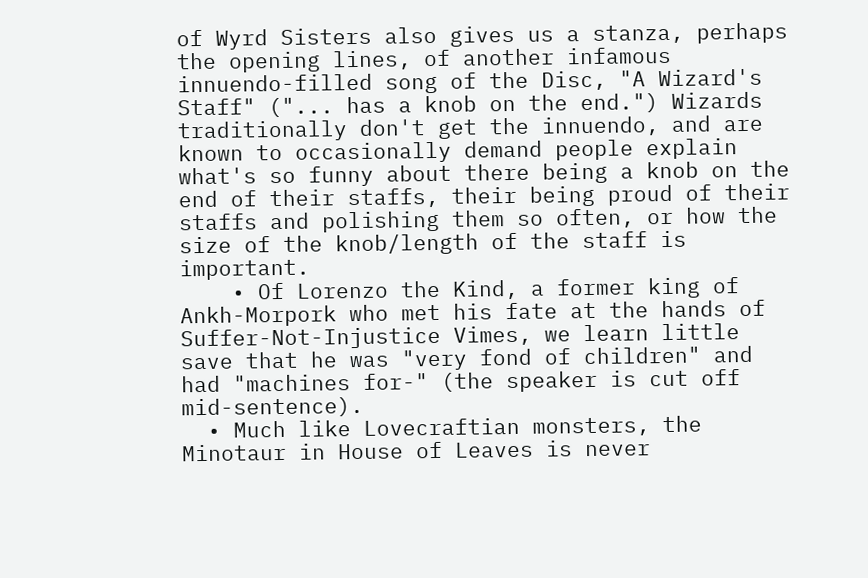of Wyrd Sisters also gives us a stanza, perhaps the opening lines, of another infamous innuendo-filled song of the Disc, "A Wizard's Staff" ("... has a knob on the end.") Wizards traditionally don't get the innuendo, and are known to occasionally demand people explain what's so funny about there being a knob on the end of their staffs, their being proud of their staffs and polishing them so often, or how the size of the knob/length of the staff is important.
    • Of Lorenzo the Kind, a former king of Ankh-Morpork who met his fate at the hands of Suffer-Not-Injustice Vimes, we learn little save that he was "very fond of children" and had "machines for-" (the speaker is cut off mid-sentence).
  • Much like Lovecraftian monsters, the Minotaur in House of Leaves is never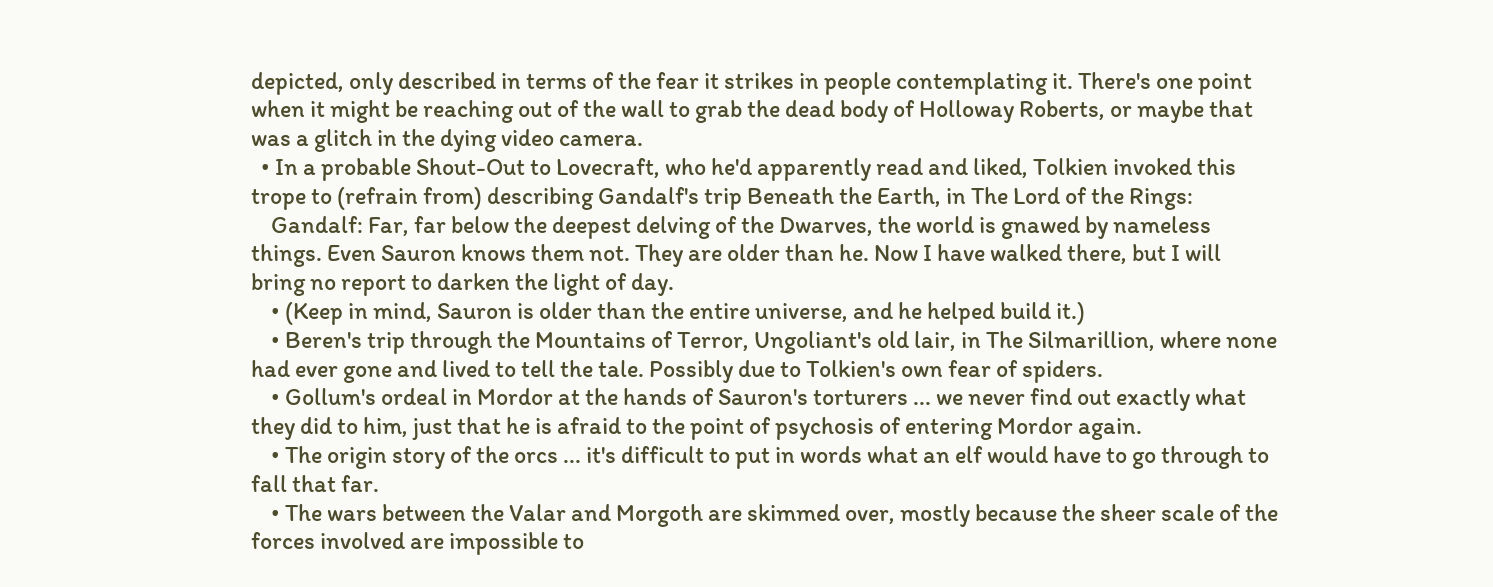depicted, only described in terms of the fear it strikes in people contemplating it. There's one point when it might be reaching out of the wall to grab the dead body of Holloway Roberts, or maybe that was a glitch in the dying video camera.
  • In a probable Shout-Out to Lovecraft, who he'd apparently read and liked, Tolkien invoked this trope to (refrain from) describing Gandalf's trip Beneath the Earth, in The Lord of the Rings:
    Gandalf: Far, far below the deepest delving of the Dwarves, the world is gnawed by nameless things. Even Sauron knows them not. They are older than he. Now I have walked there, but I will bring no report to darken the light of day.
    • (Keep in mind, Sauron is older than the entire universe, and he helped build it.)
    • Beren's trip through the Mountains of Terror, Ungoliant's old lair, in The Silmarillion, where none had ever gone and lived to tell the tale. Possibly due to Tolkien's own fear of spiders.
    • Gollum's ordeal in Mordor at the hands of Sauron's torturers ... we never find out exactly what they did to him, just that he is afraid to the point of psychosis of entering Mordor again.
    • The origin story of the orcs ... it's difficult to put in words what an elf would have to go through to fall that far.
    • The wars between the Valar and Morgoth are skimmed over, mostly because the sheer scale of the forces involved are impossible to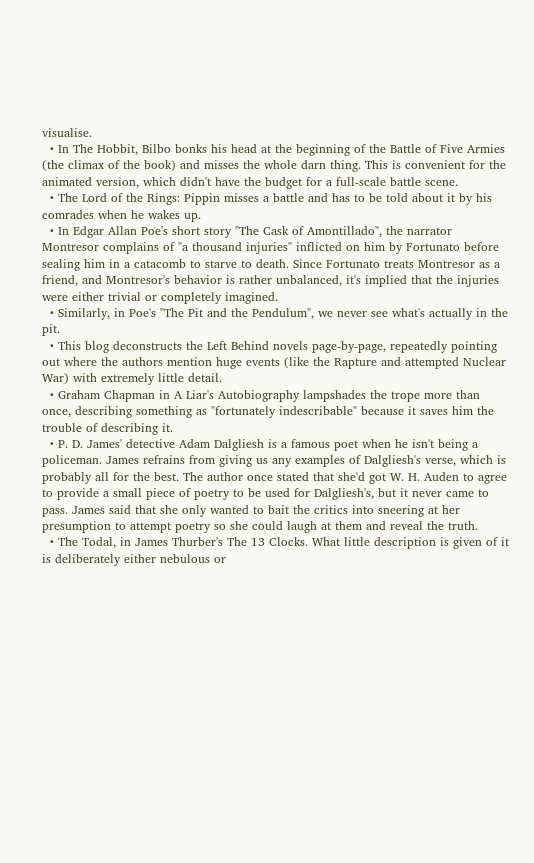visualise.
  • In The Hobbit, Bilbo bonks his head at the beginning of the Battle of Five Armies (the climax of the book) and misses the whole darn thing. This is convenient for the animated version, which didn't have the budget for a full-scale battle scene.
  • The Lord of the Rings: Pippin misses a battle and has to be told about it by his comrades when he wakes up.
  • In Edgar Allan Poe's short story "The Cask of Amontillado", the narrator Montresor complains of "a thousand injuries" inflicted on him by Fortunato before sealing him in a catacomb to starve to death. Since Fortunato treats Montresor as a friend, and Montresor's behavior is rather unbalanced, it's implied that the injuries were either trivial or completely imagined.
  • Similarly, in Poe's "The Pit and the Pendulum", we never see what's actually in the pit.
  • This blog deconstructs the Left Behind novels page-by-page, repeatedly pointing out where the authors mention huge events (like the Rapture and attempted Nuclear War) with extremely little detail.
  • Graham Chapman in A Liar's Autobiography lampshades the trope more than once, describing something as "fortunately indescribable" because it saves him the trouble of describing it.
  • P. D. James' detective Adam Dalgliesh is a famous poet when he isn't being a policeman. James refrains from giving us any examples of Dalgliesh's verse, which is probably all for the best. The author once stated that she'd got W. H. Auden to agree to provide a small piece of poetry to be used for Dalgliesh's, but it never came to pass. James said that she only wanted to bait the critics into sneering at her presumption to attempt poetry so she could laugh at them and reveal the truth.
  • The Todal, in James Thurber's The 13 Clocks. What little description is given of it is deliberately either nebulous or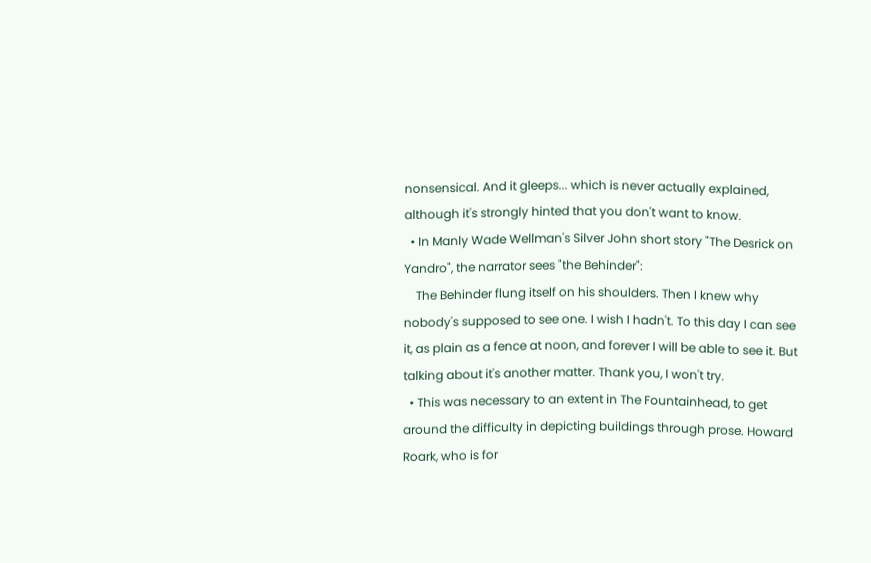nonsensical. And it gleeps... which is never actually explained, although it's strongly hinted that you don't want to know.
  • In Manly Wade Wellman's Silver John short story "The Desrick on Yandro", the narrator sees "the Behinder":
    The Behinder flung itself on his shoulders. Then I knew why nobody's supposed to see one. I wish I hadn't. To this day I can see it, as plain as a fence at noon, and forever I will be able to see it. But talking about it's another matter. Thank you, I won't try.
  • This was necessary to an extent in The Fountainhead, to get around the difficulty in depicting buildings through prose. Howard Roark, who is for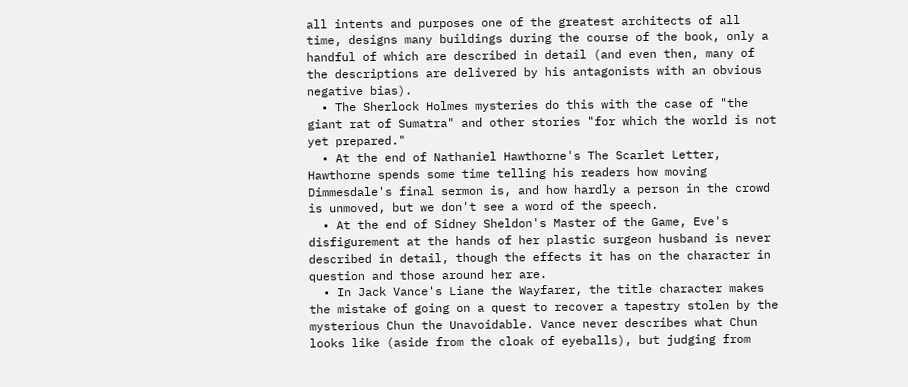all intents and purposes one of the greatest architects of all time, designs many buildings during the course of the book, only a handful of which are described in detail (and even then, many of the descriptions are delivered by his antagonists with an obvious negative bias).
  • The Sherlock Holmes mysteries do this with the case of "the giant rat of Sumatra" and other stories "for which the world is not yet prepared."
  • At the end of Nathaniel Hawthorne's The Scarlet Letter, Hawthorne spends some time telling his readers how moving Dimmesdale's final sermon is, and how hardly a person in the crowd is unmoved, but we don't see a word of the speech.
  • At the end of Sidney Sheldon's Master of the Game, Eve's disfigurement at the hands of her plastic surgeon husband is never described in detail, though the effects it has on the character in question and those around her are.
  • In Jack Vance's Liane the Wayfarer, the title character makes the mistake of going on a quest to recover a tapestry stolen by the mysterious Chun the Unavoidable. Vance never describes what Chun looks like (aside from the cloak of eyeballs), but judging from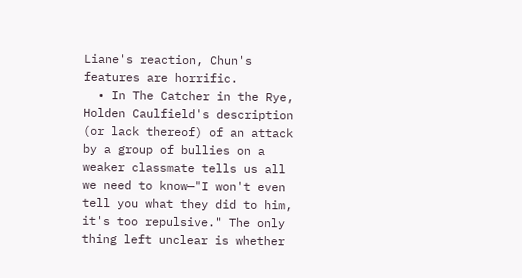Liane's reaction, Chun's features are horrific.
  • In The Catcher in the Rye, Holden Caulfield's description (or lack thereof) of an attack by a group of bullies on a weaker classmate tells us all we need to know—"I won't even tell you what they did to him, it's too repulsive." The only thing left unclear is whether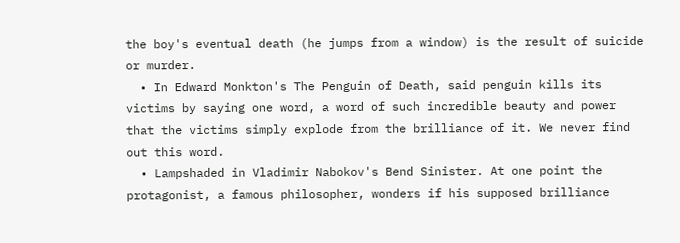the boy's eventual death (he jumps from a window) is the result of suicide or murder.
  • In Edward Monkton's The Penguin of Death, said penguin kills its victims by saying one word, a word of such incredible beauty and power that the victims simply explode from the brilliance of it. We never find out this word.
  • Lampshaded in Vladimir Nabokov's Bend Sinister. At one point the protagonist, a famous philosopher, wonders if his supposed brilliance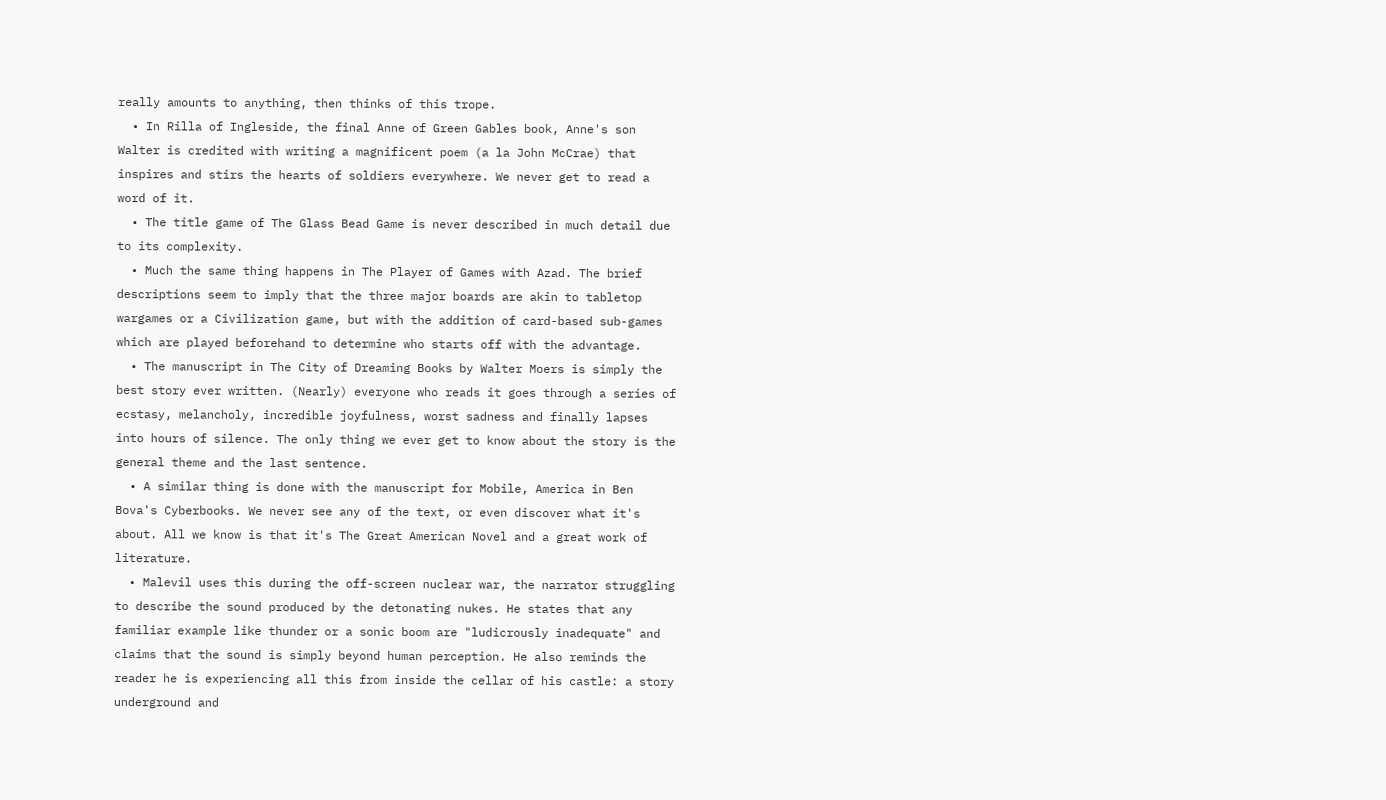really amounts to anything, then thinks of this trope.
  • In Rilla of Ingleside, the final Anne of Green Gables book, Anne's son Walter is credited with writing a magnificent poem (a la John McCrae) that inspires and stirs the hearts of soldiers everywhere. We never get to read a word of it.
  • The title game of The Glass Bead Game is never described in much detail due to its complexity.
  • Much the same thing happens in The Player of Games with Azad. The brief descriptions seem to imply that the three major boards are akin to tabletop wargames or a Civilization game, but with the addition of card-based sub-games which are played beforehand to determine who starts off with the advantage.
  • The manuscript in The City of Dreaming Books by Walter Moers is simply the best story ever written. (Nearly) everyone who reads it goes through a series of ecstasy, melancholy, incredible joyfulness, worst sadness and finally lapses into hours of silence. The only thing we ever get to know about the story is the general theme and the last sentence.
  • A similar thing is done with the manuscript for Mobile, America in Ben Bova's Cyberbooks. We never see any of the text, or even discover what it's about. All we know is that it's The Great American Novel and a great work of literature.
  • Malevil uses this during the off-screen nuclear war, the narrator struggling to describe the sound produced by the detonating nukes. He states that any familiar example like thunder or a sonic boom are "ludicrously inadequate" and claims that the sound is simply beyond human perception. He also reminds the reader he is experiencing all this from inside the cellar of his castle: a story underground and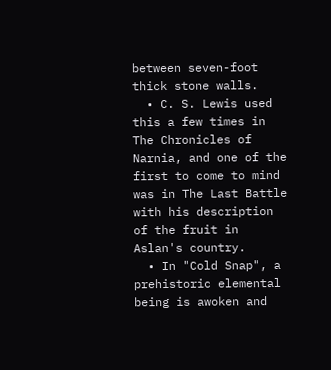between seven-foot thick stone walls.
  • C. S. Lewis used this a few times in The Chronicles of Narnia, and one of the first to come to mind was in The Last Battle with his description of the fruit in Aslan's country.
  • In "Cold Snap", a prehistoric elemental being is awoken and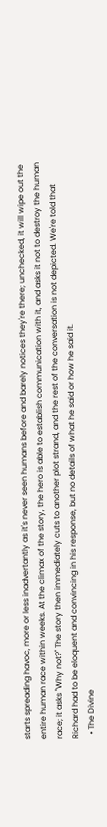starts spreading havoc, more or less inadvertantly as it's never seen humans before and barely notices they're there; unchecked, it will wipe out the entire human race within weeks. At the climax of the story, the hero is able to establish communication with it, and asks it not to destroy the human race; it asks "Why not?" The story then immediately cuts to another plot strand, and the rest of the conversation is not depicted. We're told that Richard had to be eloquent and convincing in his response, but no details of what he said or how he said it.
  • The Divine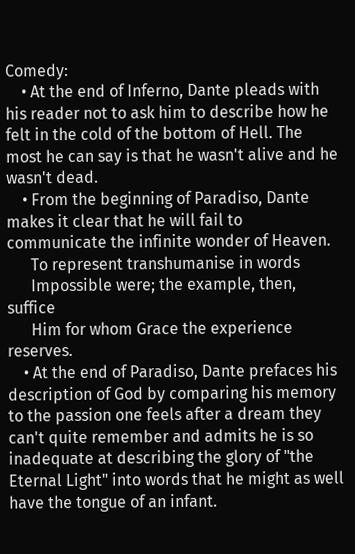Comedy:
    • At the end of Inferno, Dante pleads with his reader not to ask him to describe how he felt in the cold of the bottom of Hell. The most he can say is that he wasn't alive and he wasn't dead.
    • From the beginning of Paradiso, Dante makes it clear that he will fail to communicate the infinite wonder of Heaven.
      To represent transhumanise in words
      Impossible were; the example, then, suffice
      Him for whom Grace the experience reserves.
    • At the end of Paradiso, Dante prefaces his description of God by comparing his memory to the passion one feels after a dream they can't quite remember and admits he is so inadequate at describing the glory of "the Eternal Light" into words that he might as well have the tongue of an infant.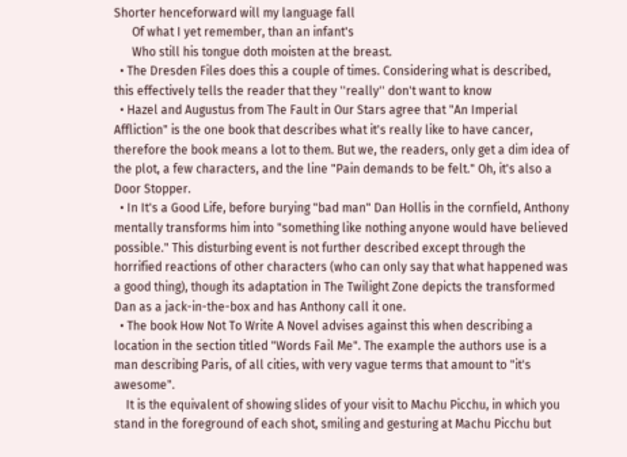Shorter henceforward will my language fall
      Of what I yet remember, than an infant's
      Who still his tongue doth moisten at the breast.
  • The Dresden Files does this a couple of times. Considering what is described, this effectively tells the reader that they ''really'' don't want to know
  • Hazel and Augustus from The Fault in Our Stars agree that "An Imperial Affliction" is the one book that describes what it's really like to have cancer, therefore the book means a lot to them. But we, the readers, only get a dim idea of the plot, a few characters, and the line "Pain demands to be felt." Oh, it's also a Door Stopper.
  • In It's a Good Life, before burying "bad man" Dan Hollis in the cornfield, Anthony mentally transforms him into "something like nothing anyone would have believed possible." This disturbing event is not further described except through the horrified reactions of other characters (who can only say that what happened was a good thing), though its adaptation in The Twilight Zone depicts the transformed Dan as a jack-in-the-box and has Anthony call it one.
  • The book How Not To Write A Novel advises against this when describing a location in the section titled "Words Fail Me". The example the authors use is a man describing Paris, of all cities, with very vague terms that amount to "it's awesome".
    It is the equivalent of showing slides of your visit to Machu Picchu, in which you stand in the foreground of each shot, smiling and gesturing at Machu Picchu but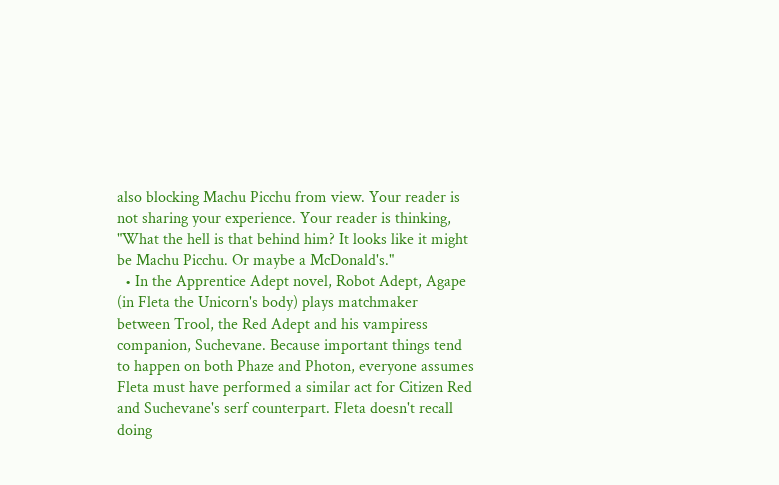also blocking Machu Picchu from view. Your reader is not sharing your experience. Your reader is thinking, "What the hell is that behind him? It looks like it might be Machu Picchu. Or maybe a McDonald's."
  • In the Apprentice Adept novel, Robot Adept, Agape (in Fleta the Unicorn's body) plays matchmaker between Trool, the Red Adept and his vampiress companion, Suchevane. Because important things tend to happen on both Phaze and Photon, everyone assumes Fleta must have performed a similar act for Citizen Red and Suchevane's serf counterpart. Fleta doesn't recall doing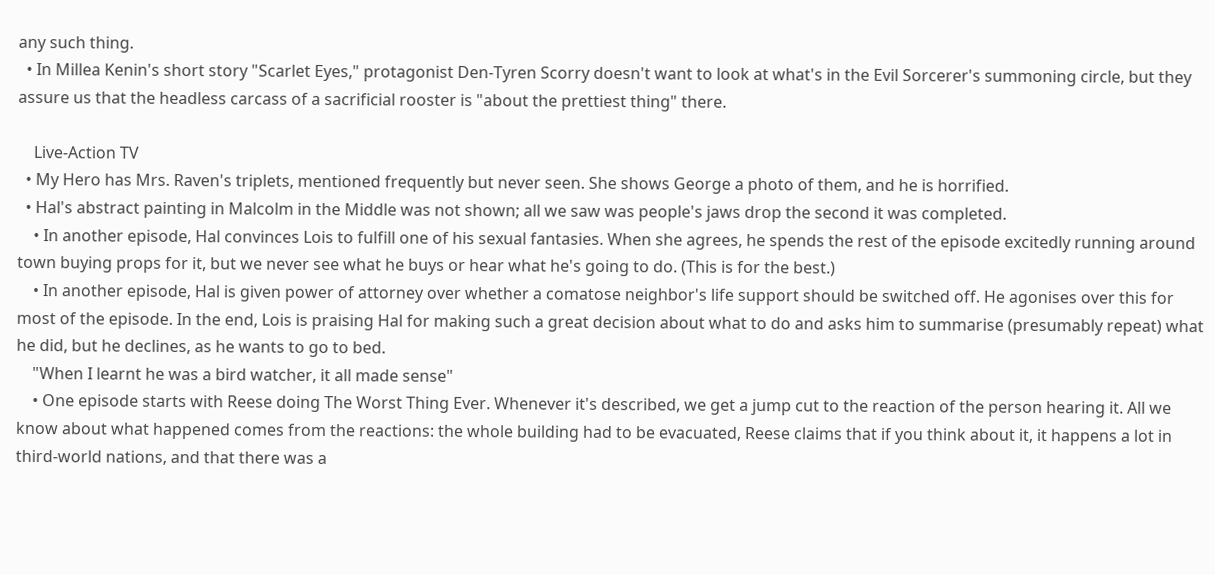any such thing.
  • In Millea Kenin's short story "Scarlet Eyes," protagonist Den-Tyren Scorry doesn't want to look at what's in the Evil Sorcerer's summoning circle, but they assure us that the headless carcass of a sacrificial rooster is "about the prettiest thing" there.

    Live-Action TV
  • My Hero has Mrs. Raven's triplets, mentioned frequently but never seen. She shows George a photo of them, and he is horrified.
  • Hal's abstract painting in Malcolm in the Middle was not shown; all we saw was people's jaws drop the second it was completed.
    • In another episode, Hal convinces Lois to fulfill one of his sexual fantasies. When she agrees, he spends the rest of the episode excitedly running around town buying props for it, but we never see what he buys or hear what he's going to do. (This is for the best.)
    • In another episode, Hal is given power of attorney over whether a comatose neighbor's life support should be switched off. He agonises over this for most of the episode. In the end, Lois is praising Hal for making such a great decision about what to do and asks him to summarise (presumably repeat) what he did, but he declines, as he wants to go to bed.
    "When I learnt he was a bird watcher, it all made sense"
    • One episode starts with Reese doing The Worst Thing Ever. Whenever it's described, we get a jump cut to the reaction of the person hearing it. All we know about what happened comes from the reactions: the whole building had to be evacuated, Reese claims that if you think about it, it happens a lot in third-world nations, and that there was a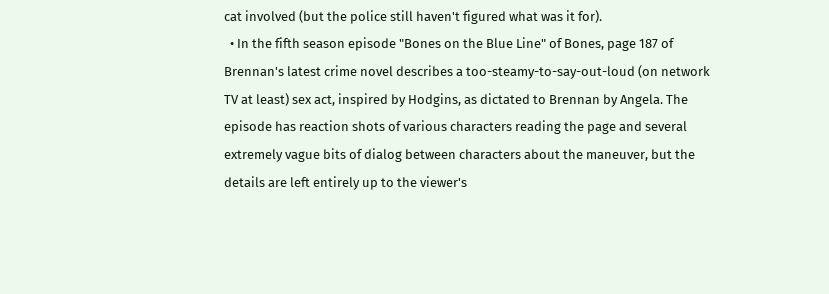cat involved (but the police still haven't figured what was it for).
  • In the fifth season episode "Bones on the Blue Line" of Bones, page 187 of Brennan's latest crime novel describes a too-steamy-to-say-out-loud (on network TV at least) sex act, inspired by Hodgins, as dictated to Brennan by Angela. The episode has reaction shots of various characters reading the page and several extremely vague bits of dialog between characters about the maneuver, but the details are left entirely up to the viewer's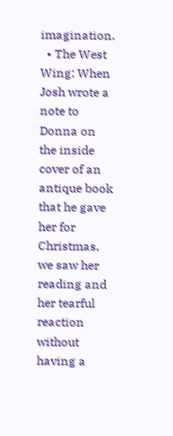imagination.
  • The West Wing: When Josh wrote a note to Donna on the inside cover of an antique book that he gave her for Christmas, we saw her reading and her tearful reaction without having a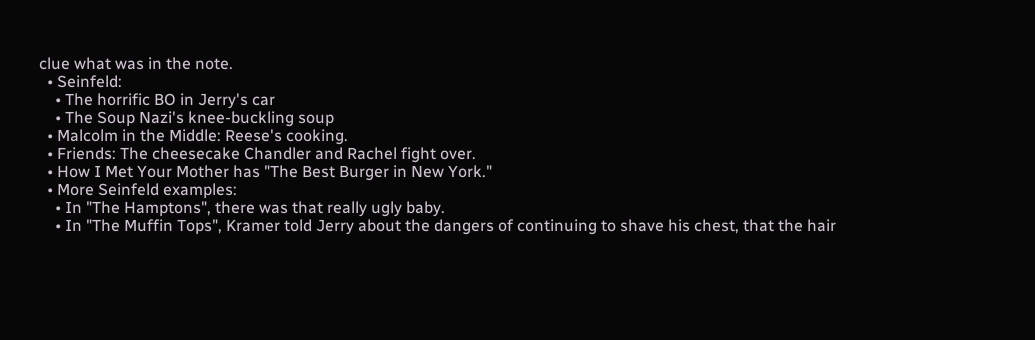clue what was in the note.
  • Seinfeld:
    • The horrific BO in Jerry's car
    • The Soup Nazi's knee-buckling soup
  • Malcolm in the Middle: Reese's cooking.
  • Friends: The cheesecake Chandler and Rachel fight over.
  • How I Met Your Mother has "The Best Burger in New York."
  • More Seinfeld examples:
    • In "The Hamptons", there was that really ugly baby.
    • In "The Muffin Tops", Kramer told Jerry about the dangers of continuing to shave his chest, that the hair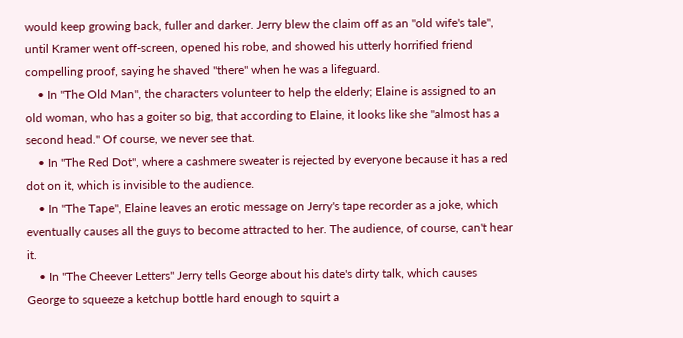would keep growing back, fuller and darker. Jerry blew the claim off as an "old wife's tale", until Kramer went off-screen, opened his robe, and showed his utterly horrified friend compelling proof, saying he shaved "there" when he was a lifeguard.
    • In "The Old Man", the characters volunteer to help the elderly; Elaine is assigned to an old woman, who has a goiter so big, that according to Elaine, it looks like she "almost has a second head." Of course, we never see that.
    • In "The Red Dot", where a cashmere sweater is rejected by everyone because it has a red dot on it, which is invisible to the audience.
    • In "The Tape", Elaine leaves an erotic message on Jerry's tape recorder as a joke, which eventually causes all the guys to become attracted to her. The audience, of course, can't hear it.
    • In "The Cheever Letters" Jerry tells George about his date's dirty talk, which causes George to squeeze a ketchup bottle hard enough to squirt a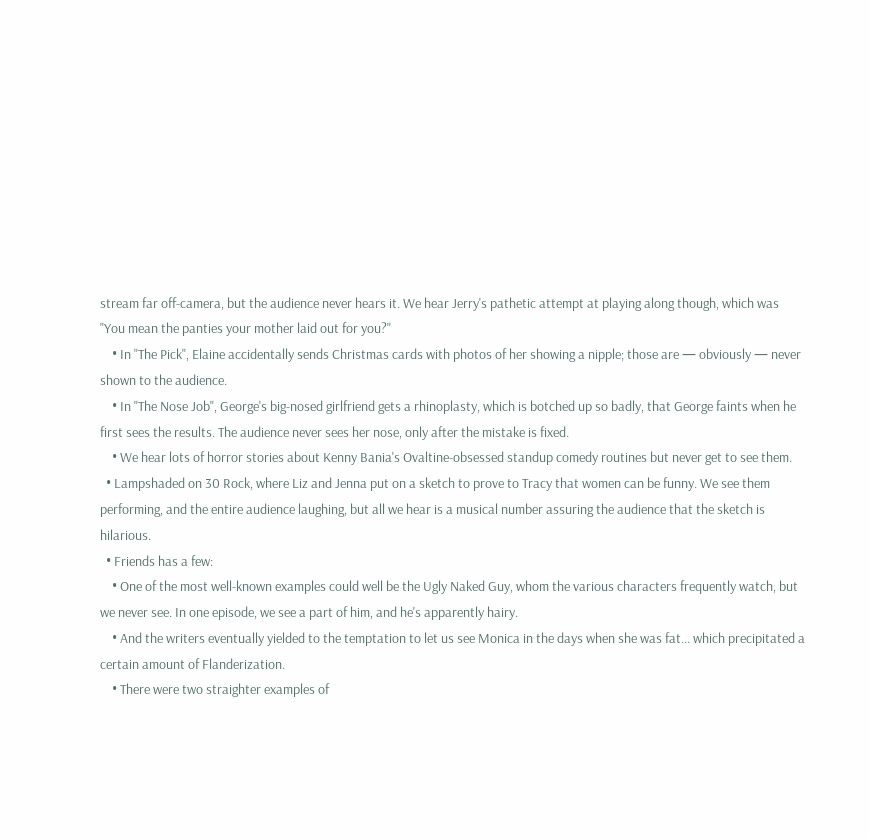stream far off-camera, but the audience never hears it. We hear Jerry's pathetic attempt at playing along though, which was "You mean the panties your mother laid out for you?"
    • In "The Pick", Elaine accidentally sends Christmas cards with photos of her showing a nipple; those are — obviously — never shown to the audience.
    • In "The Nose Job", George's big-nosed girlfriend gets a rhinoplasty, which is botched up so badly, that George faints when he first sees the results. The audience never sees her nose, only after the mistake is fixed.
    • We hear lots of horror stories about Kenny Bania's Ovaltine-obsessed standup comedy routines but never get to see them.
  • Lampshaded on 30 Rock, where Liz and Jenna put on a sketch to prove to Tracy that women can be funny. We see them performing, and the entire audience laughing, but all we hear is a musical number assuring the audience that the sketch is hilarious.
  • Friends has a few:
    • One of the most well-known examples could well be the Ugly Naked Guy, whom the various characters frequently watch, but we never see. In one episode, we see a part of him, and he's apparently hairy.
    • And the writers eventually yielded to the temptation to let us see Monica in the days when she was fat... which precipitated a certain amount of Flanderization.
    • There were two straighter examples of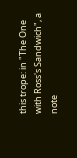this trope: in "The One with Ross's Sandwich", a note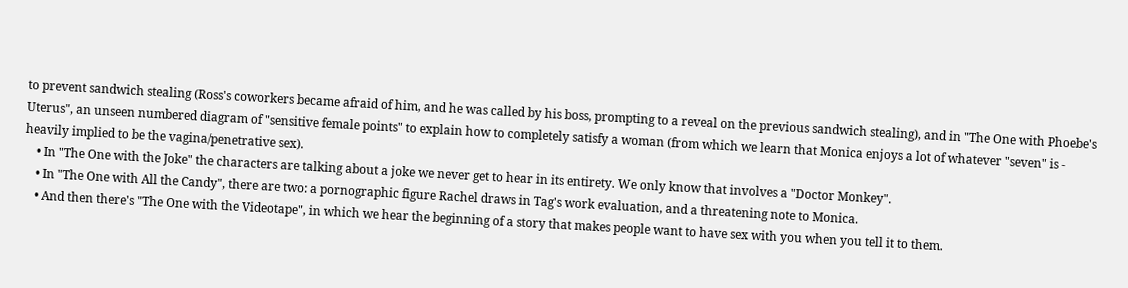to prevent sandwich stealing (Ross's coworkers became afraid of him, and he was called by his boss, prompting to a reveal on the previous sandwich stealing), and in "The One with Phoebe's Uterus", an unseen numbered diagram of "sensitive female points" to explain how to completely satisfy a woman (from which we learn that Monica enjoys a lot of whatever "seven" is - heavily implied to be the vagina/penetrative sex).
    • In "The One with the Joke" the characters are talking about a joke we never get to hear in its entirety. We only know that involves a "Doctor Monkey".
    • In "The One with All the Candy", there are two: a pornographic figure Rachel draws in Tag's work evaluation, and a threatening note to Monica.
    • And then there's "The One with the Videotape", in which we hear the beginning of a story that makes people want to have sex with you when you tell it to them.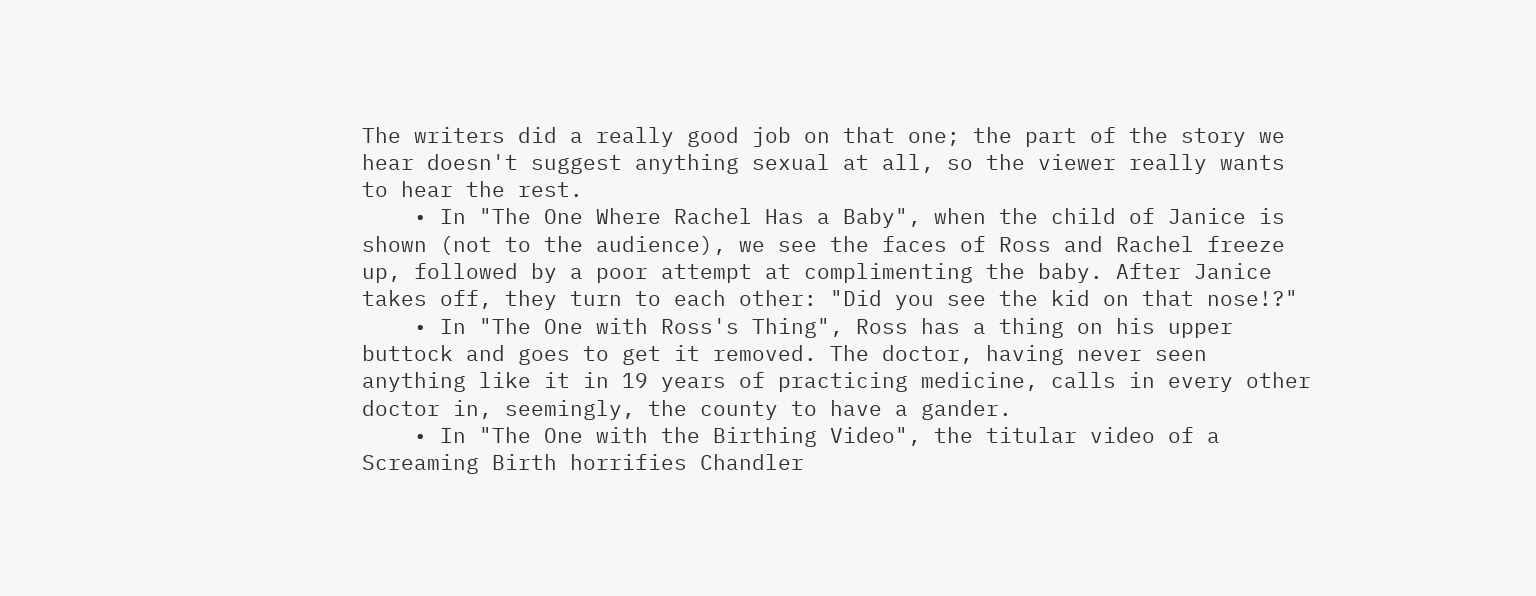The writers did a really good job on that one; the part of the story we hear doesn't suggest anything sexual at all, so the viewer really wants to hear the rest.
    • In "The One Where Rachel Has a Baby", when the child of Janice is shown (not to the audience), we see the faces of Ross and Rachel freeze up, followed by a poor attempt at complimenting the baby. After Janice takes off, they turn to each other: "Did you see the kid on that nose!?"
    • In "The One with Ross's Thing", Ross has a thing on his upper buttock and goes to get it removed. The doctor, having never seen anything like it in 19 years of practicing medicine, calls in every other doctor in, seemingly, the county to have a gander.
    • In "The One with the Birthing Video", the titular video of a Screaming Birth horrifies Chandler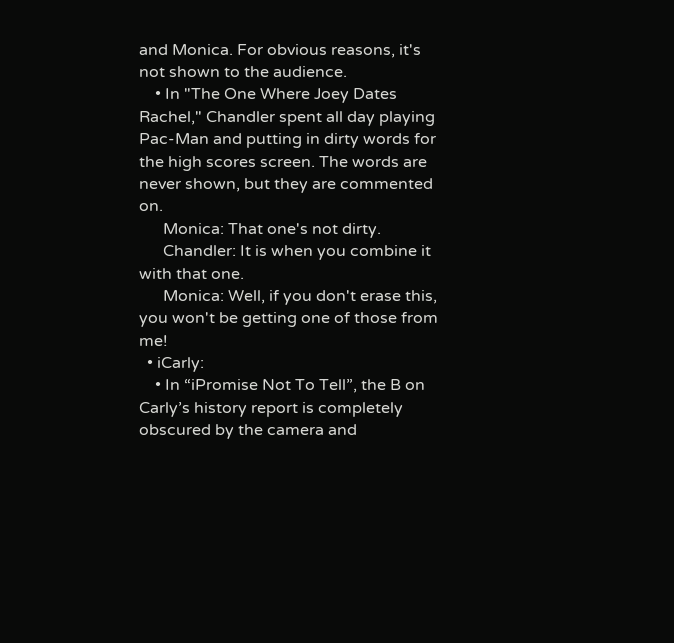and Monica. For obvious reasons, it's not shown to the audience.
    • In "The One Where Joey Dates Rachel," Chandler spent all day playing Pac-Man and putting in dirty words for the high scores screen. The words are never shown, but they are commented on.
      Monica: That one's not dirty.
      Chandler: It is when you combine it with that one.
      Monica: Well, if you don't erase this, you won't be getting one of those from me!
  • iCarly:
    • In “iPromise Not To Tell”, the B on Carly’s history report is completely obscured by the camera and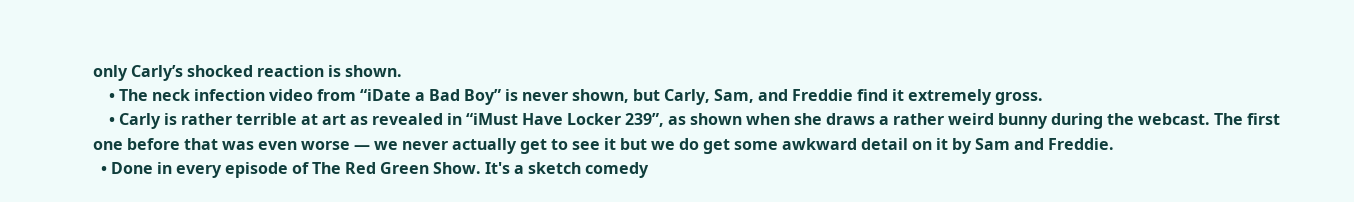only Carly’s shocked reaction is shown.
    • The neck infection video from “iDate a Bad Boy” is never shown, but Carly, Sam, and Freddie find it extremely gross.
    • Carly is rather terrible at art as revealed in “iMust Have Locker 239”, as shown when she draws a rather weird bunny during the webcast. The first one before that was even worse — we never actually get to see it but we do get some awkward detail on it by Sam and Freddie.
  • Done in every episode of The Red Green Show. It's a sketch comedy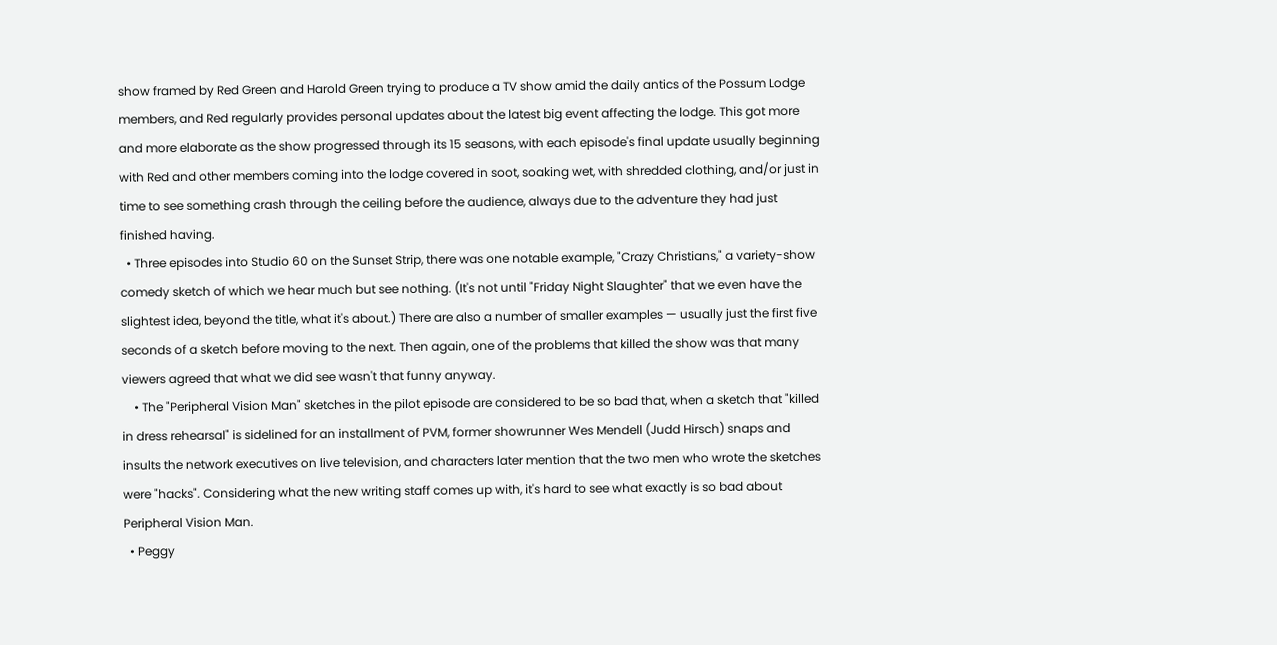show framed by Red Green and Harold Green trying to produce a TV show amid the daily antics of the Possum Lodge members, and Red regularly provides personal updates about the latest big event affecting the lodge. This got more and more elaborate as the show progressed through its 15 seasons, with each episode's final update usually beginning with Red and other members coming into the lodge covered in soot, soaking wet, with shredded clothing, and/or just in time to see something crash through the ceiling before the audience, always due to the adventure they had just finished having.
  • Three episodes into Studio 60 on the Sunset Strip, there was one notable example, "Crazy Christians," a variety-show comedy sketch of which we hear much but see nothing. (It's not until "Friday Night Slaughter" that we even have the slightest idea, beyond the title, what it's about.) There are also a number of smaller examples — usually just the first five seconds of a sketch before moving to the next. Then again, one of the problems that killed the show was that many viewers agreed that what we did see wasn't that funny anyway.
    • The "Peripheral Vision Man" sketches in the pilot episode are considered to be so bad that, when a sketch that "killed in dress rehearsal" is sidelined for an installment of PVM, former showrunner Wes Mendell (Judd Hirsch) snaps and insults the network executives on live television, and characters later mention that the two men who wrote the sketches were "hacks". Considering what the new writing staff comes up with, it's hard to see what exactly is so bad about Peripheral Vision Man.
  • Peggy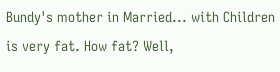Bundy's mother in Married... with Children is very fat. How fat? Well,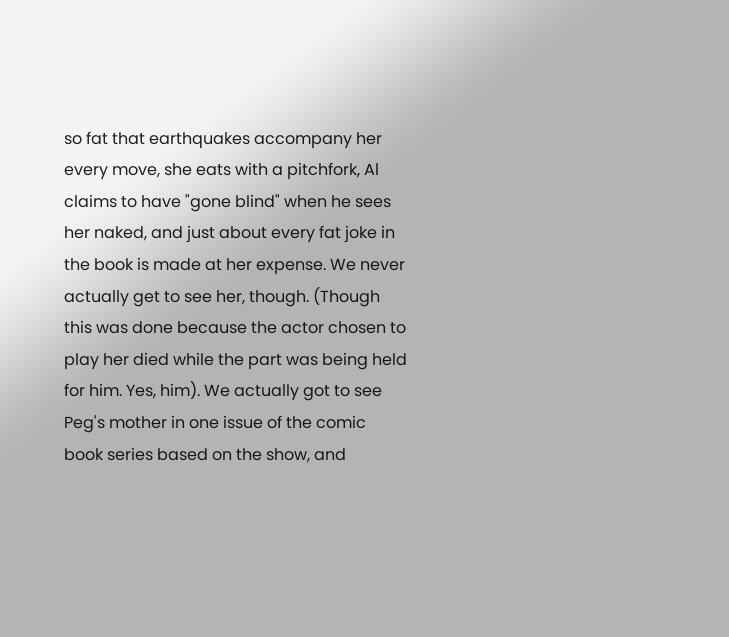so fat that earthquakes accompany her every move, she eats with a pitchfork, Al claims to have "gone blind" when he sees her naked, and just about every fat joke in the book is made at her expense. We never actually get to see her, though. (Though this was done because the actor chosen to play her died while the part was being held for him. Yes, him). We actually got to see Peg's mother in one issue of the comic book series based on the show, and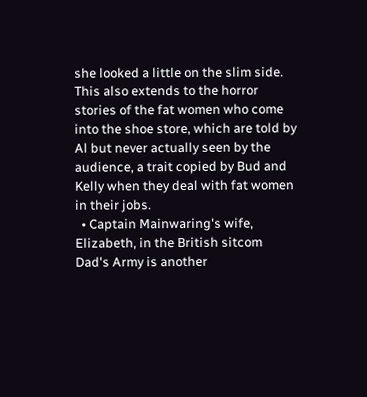she looked a little on the slim side. This also extends to the horror stories of the fat women who come into the shoe store, which are told by Al but never actually seen by the audience, a trait copied by Bud and Kelly when they deal with fat women in their jobs.
  • Captain Mainwaring's wife, Elizabeth, in the British sitcom Dad's Army is another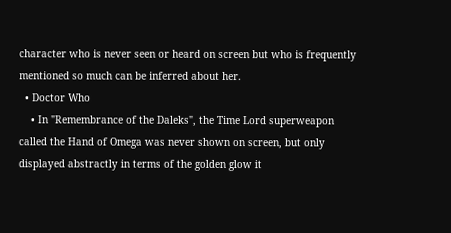character who is never seen or heard on screen but who is frequently mentioned so much can be inferred about her.
  • Doctor Who
    • In "Remembrance of the Daleks", the Time Lord superweapon called the Hand of Omega was never shown on screen, but only displayed abstractly in terms of the golden glow it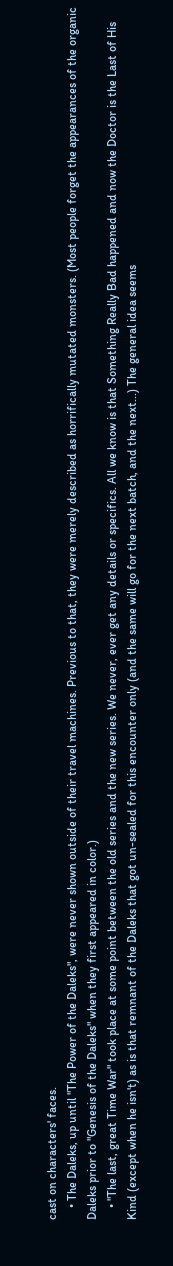cast on characters' faces.
    • The Daleks, up until "The Power of the Daleks", were never shown outside of their travel machines. Previous to that, they were merely described as horrifically mutated monsters. (Most people forget the appearances of the organic Daleks prior to "Genesis of the Daleks" when they first appeared in color.)
    • "The last, great Time War" took place at some point between the old series and the new series. We never, ever get any details or specifics. All we know is that Something Really Bad happened and now the Doctor is the Last of His Kind (except when he isn't) as is that remnant of the Daleks that got un-sealed for this encounter only (and the same will go for the next batch, and the next...) The general idea seems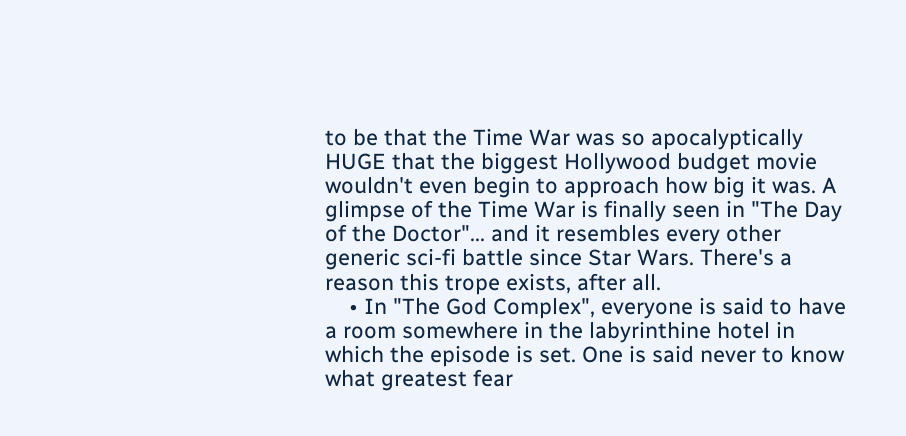to be that the Time War was so apocalyptically HUGE that the biggest Hollywood budget movie wouldn't even begin to approach how big it was. A glimpse of the Time War is finally seen in "The Day of the Doctor"... and it resembles every other generic sci-fi battle since Star Wars. There's a reason this trope exists, after all.
    • In "The God Complex", everyone is said to have a room somewhere in the labyrinthine hotel in which the episode is set. One is said never to know what greatest fear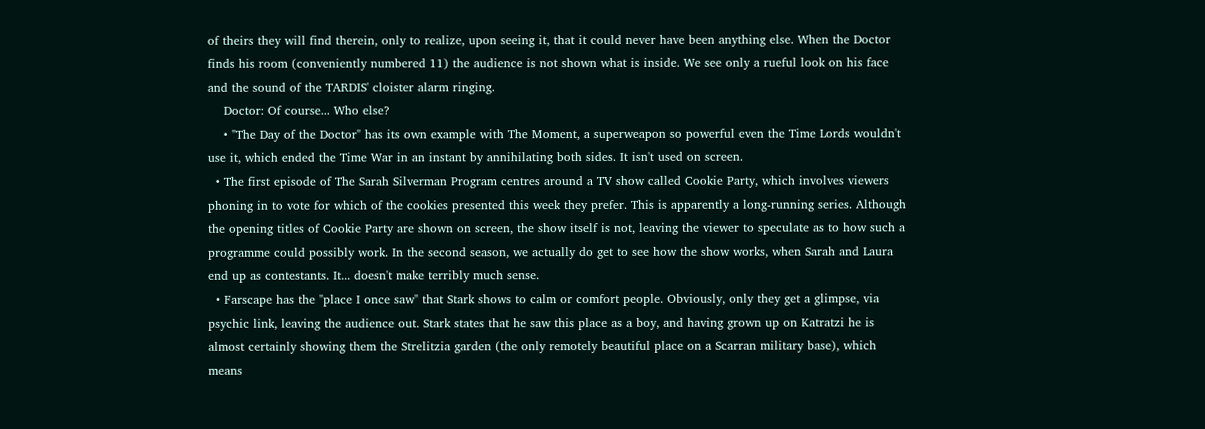of theirs they will find therein, only to realize, upon seeing it, that it could never have been anything else. When the Doctor finds his room (conveniently numbered 11) the audience is not shown what is inside. We see only a rueful look on his face and the sound of the TARDIS' cloister alarm ringing.
    Doctor: Of course... Who else?
    • "The Day of the Doctor" has its own example with The Moment, a superweapon so powerful even the Time Lords wouldn't use it, which ended the Time War in an instant by annihilating both sides. It isn't used on screen.
  • The first episode of The Sarah Silverman Program centres around a TV show called Cookie Party, which involves viewers phoning in to vote for which of the cookies presented this week they prefer. This is apparently a long-running series. Although the opening titles of Cookie Party are shown on screen, the show itself is not, leaving the viewer to speculate as to how such a programme could possibly work. In the second season, we actually do get to see how the show works, when Sarah and Laura end up as contestants. It... doesn't make terribly much sense.
  • Farscape has the "place I once saw" that Stark shows to calm or comfort people. Obviously, only they get a glimpse, via psychic link, leaving the audience out. Stark states that he saw this place as a boy, and having grown up on Katratzi he is almost certainly showing them the Strelitzia garden (the only remotely beautiful place on a Scarran military base), which means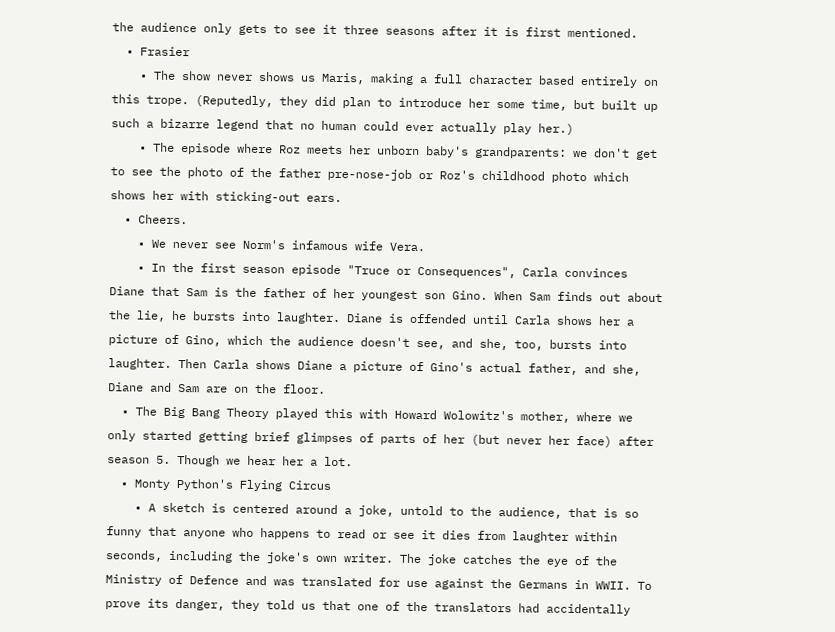the audience only gets to see it three seasons after it is first mentioned.
  • Frasier
    • The show never shows us Maris, making a full character based entirely on this trope. (Reputedly, they did plan to introduce her some time, but built up such a bizarre legend that no human could ever actually play her.)
    • The episode where Roz meets her unborn baby's grandparents: we don't get to see the photo of the father pre-nose-job or Roz's childhood photo which shows her with sticking-out ears.
  • Cheers.
    • We never see Norm's infamous wife Vera.
    • In the first season episode "Truce or Consequences", Carla convinces Diane that Sam is the father of her youngest son Gino. When Sam finds out about the lie, he bursts into laughter. Diane is offended until Carla shows her a picture of Gino, which the audience doesn't see, and she, too, bursts into laughter. Then Carla shows Diane a picture of Gino's actual father, and she, Diane and Sam are on the floor.
  • The Big Bang Theory played this with Howard Wolowitz's mother, where we only started getting brief glimpses of parts of her (but never her face) after season 5. Though we hear her a lot.
  • Monty Python's Flying Circus
    • A sketch is centered around a joke, untold to the audience, that is so funny that anyone who happens to read or see it dies from laughter within seconds, including the joke's own writer. The joke catches the eye of the Ministry of Defence and was translated for use against the Germans in WWII. To prove its danger, they told us that one of the translators had accidentally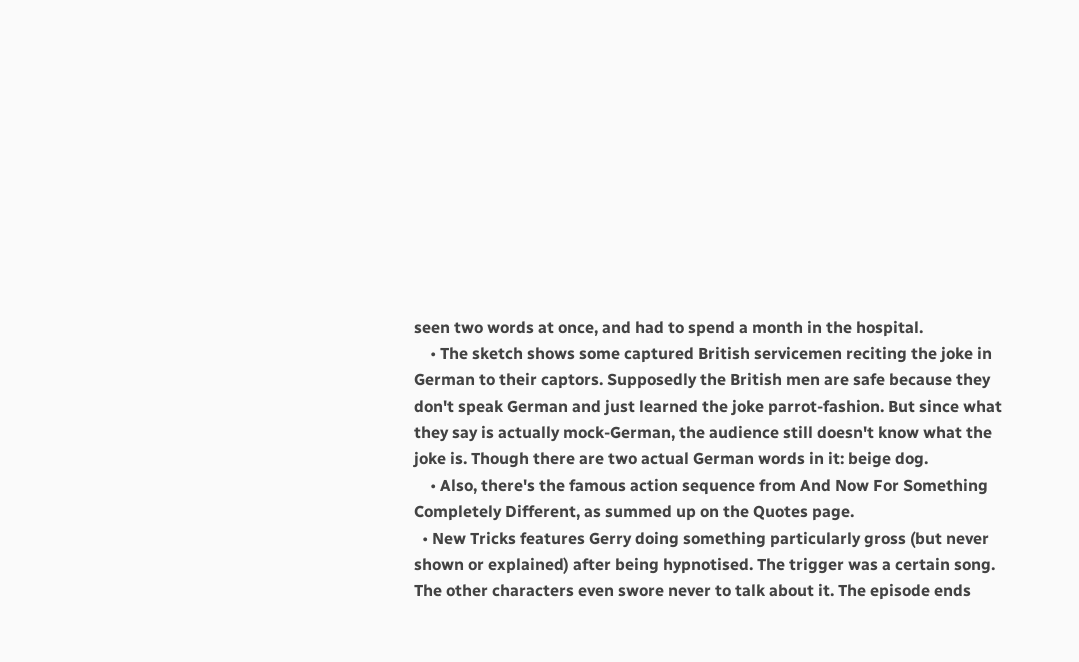seen two words at once, and had to spend a month in the hospital.
    • The sketch shows some captured British servicemen reciting the joke in German to their captors. Supposedly the British men are safe because they don't speak German and just learned the joke parrot-fashion. But since what they say is actually mock-German, the audience still doesn't know what the joke is. Though there are two actual German words in it: beige dog.
    • Also, there's the famous action sequence from And Now For Something Completely Different, as summed up on the Quotes page.
  • New Tricks features Gerry doing something particularly gross (but never shown or explained) after being hypnotised. The trigger was a certain song. The other characters even swore never to talk about it. The episode ends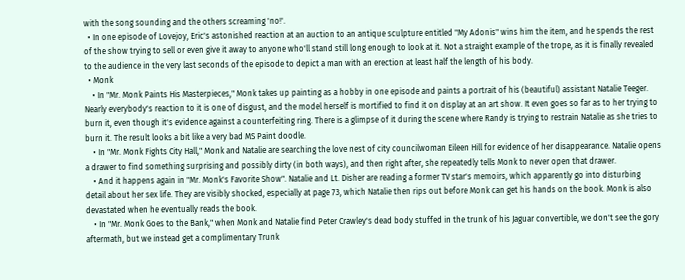with the song sounding and the others screaming 'no!'.
  • In one episode of Lovejoy, Eric's astonished reaction at an auction to an antique sculpture entitled "My Adonis" wins him the item, and he spends the rest of the show trying to sell or even give it away to anyone who'll stand still long enough to look at it. Not a straight example of the trope, as it is finally revealed to the audience in the very last seconds of the episode to depict a man with an erection at least half the length of his body.
  • Monk
    • In "Mr. Monk Paints His Masterpieces," Monk takes up painting as a hobby in one episode and paints a portrait of his (beautiful) assistant Natalie Teeger. Nearly everybody's reaction to it is one of disgust, and the model herself is mortified to find it on display at an art show. It even goes so far as to her trying to burn it, even though it's evidence against a counterfeiting ring. There is a glimpse of it during the scene where Randy is trying to restrain Natalie as she tries to burn it. The result looks a bit like a very bad MS Paint doodle.
    • In "Mr. Monk Fights City Hall," Monk and Natalie are searching the love nest of city councilwoman Eileen Hill for evidence of her disappearance. Natalie opens a drawer to find something surprising and possibly dirty (in both ways), and then right after, she repeatedly tells Monk to never open that drawer.
    • And it happens again in "Mr. Monk's Favorite Show". Natalie and Lt. Disher are reading a former TV star's memoirs, which apparently go into disturbing detail about her sex life. They are visibly shocked, especially at page 73, which Natalie then rips out before Monk can get his hands on the book. Monk is also devastated when he eventually reads the book.
    • In "Mr. Monk Goes to the Bank," when Monk and Natalie find Peter Crawley's dead body stuffed in the trunk of his Jaguar convertible, we don't see the gory aftermath, but we instead get a complimentary Trunk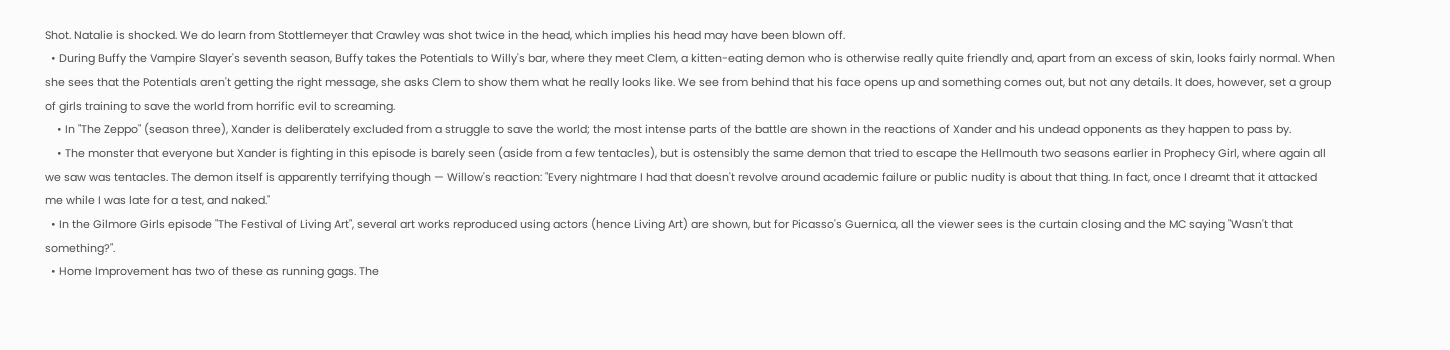Shot. Natalie is shocked. We do learn from Stottlemeyer that Crawley was shot twice in the head, which implies his head may have been blown off.
  • During Buffy the Vampire Slayer's seventh season, Buffy takes the Potentials to Willy's bar, where they meet Clem, a kitten-eating demon who is otherwise really quite friendly and, apart from an excess of skin, looks fairly normal. When she sees that the Potentials aren't getting the right message, she asks Clem to show them what he really looks like. We see from behind that his face opens up and something comes out, but not any details. It does, however, set a group of girls training to save the world from horrific evil to screaming.
    • In "The Zeppo" (season three), Xander is deliberately excluded from a struggle to save the world; the most intense parts of the battle are shown in the reactions of Xander and his undead opponents as they happen to pass by.
    • The monster that everyone but Xander is fighting in this episode is barely seen (aside from a few tentacles), but is ostensibly the same demon that tried to escape the Hellmouth two seasons earlier in Prophecy Girl, where again all we saw was tentacles. The demon itself is apparently terrifying though — Willow's reaction: "Every nightmare I had that doesn't revolve around academic failure or public nudity is about that thing. In fact, once I dreamt that it attacked me while I was late for a test, and naked."
  • In the Gilmore Girls episode "The Festival of Living Art", several art works reproduced using actors (hence Living Art) are shown, but for Picasso's Guernica, all the viewer sees is the curtain closing and the MC saying "Wasn't that something?".
  • Home Improvement has two of these as running gags. The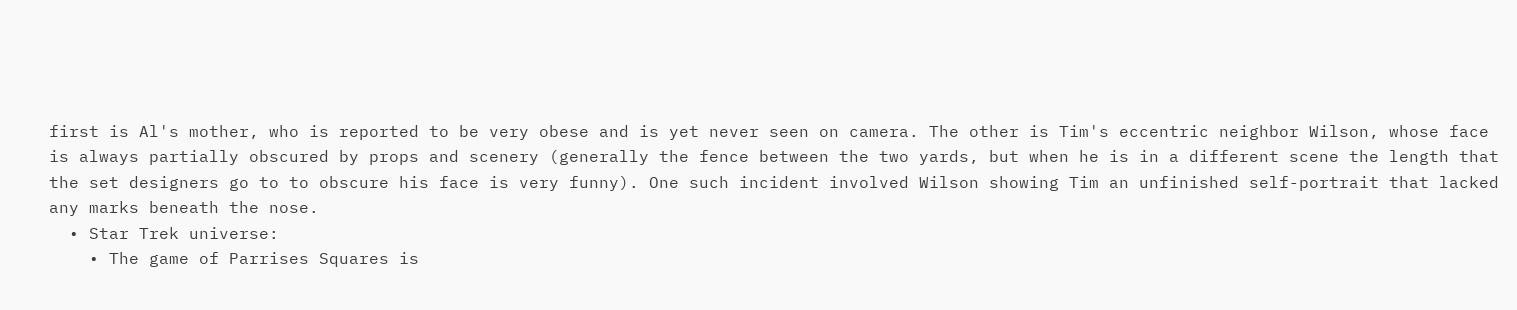first is Al's mother, who is reported to be very obese and is yet never seen on camera. The other is Tim's eccentric neighbor Wilson, whose face is always partially obscured by props and scenery (generally the fence between the two yards, but when he is in a different scene the length that the set designers go to to obscure his face is very funny). One such incident involved Wilson showing Tim an unfinished self-portrait that lacked any marks beneath the nose.
  • Star Trek universe:
    • The game of Parrises Squares is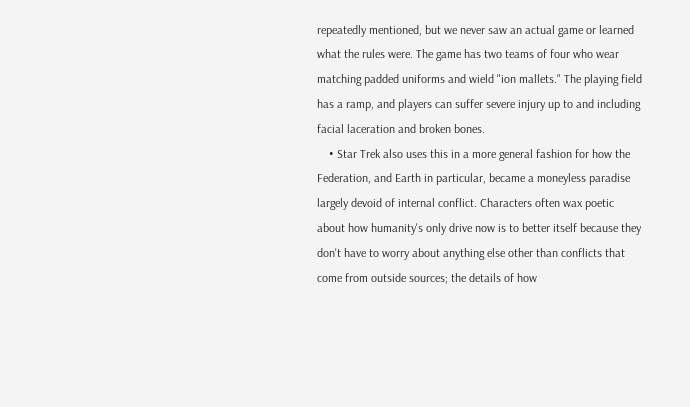repeatedly mentioned, but we never saw an actual game or learned what the rules were. The game has two teams of four who wear matching padded uniforms and wield "ion mallets." The playing field has a ramp, and players can suffer severe injury up to and including facial laceration and broken bones.
    • Star Trek also uses this in a more general fashion for how the Federation, and Earth in particular, became a moneyless paradise largely devoid of internal conflict. Characters often wax poetic about how humanity's only drive now is to better itself because they don't have to worry about anything else other than conflicts that come from outside sources; the details of how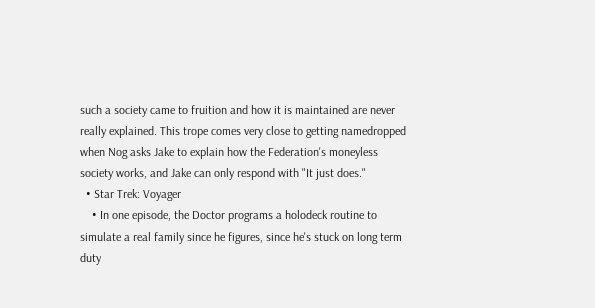such a society came to fruition and how it is maintained are never really explained. This trope comes very close to getting namedropped when Nog asks Jake to explain how the Federation's moneyless society works, and Jake can only respond with "It just does."
  • Star Trek: Voyager
    • In one episode, the Doctor programs a holodeck routine to simulate a real family since he figures, since he's stuck on long term duty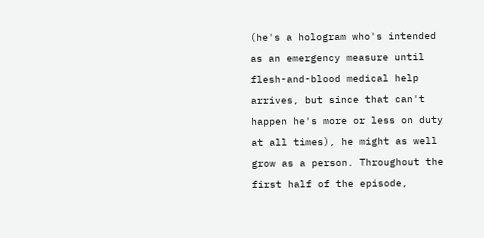(he's a hologram who's intended as an emergency measure until flesh-and-blood medical help arrives, but since that can't happen he's more or less on duty at all times), he might as well grow as a person. Throughout the first half of the episode,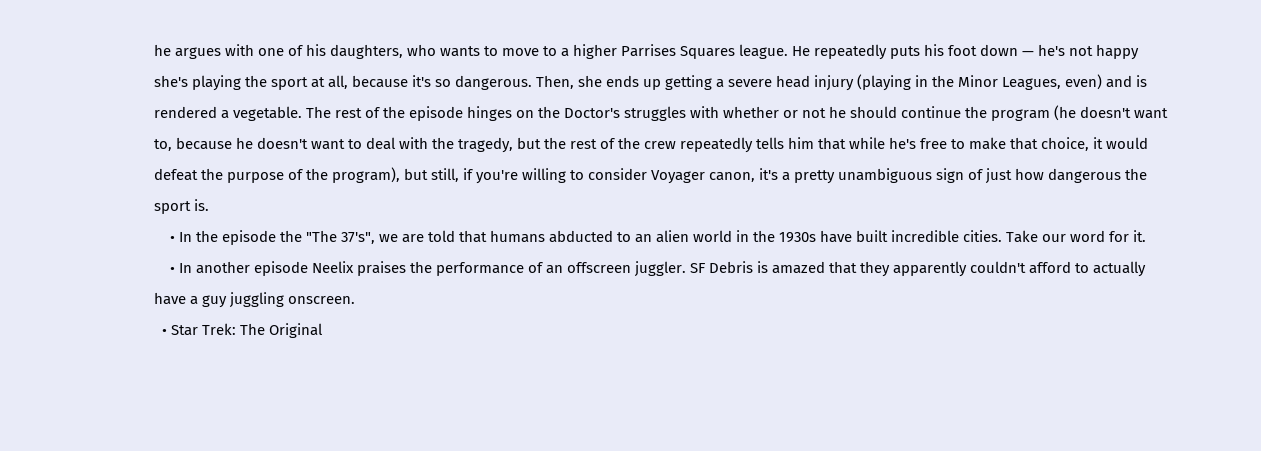he argues with one of his daughters, who wants to move to a higher Parrises Squares league. He repeatedly puts his foot down — he's not happy she's playing the sport at all, because it's so dangerous. Then, she ends up getting a severe head injury (playing in the Minor Leagues, even) and is rendered a vegetable. The rest of the episode hinges on the Doctor's struggles with whether or not he should continue the program (he doesn't want to, because he doesn't want to deal with the tragedy, but the rest of the crew repeatedly tells him that while he's free to make that choice, it would defeat the purpose of the program), but still, if you're willing to consider Voyager canon, it's a pretty unambiguous sign of just how dangerous the sport is.
    • In the episode the "The 37's", we are told that humans abducted to an alien world in the 1930s have built incredible cities. Take our word for it.
    • In another episode Neelix praises the performance of an offscreen juggler. SF Debris is amazed that they apparently couldn't afford to actually have a guy juggling onscreen.
  • Star Trek: The Original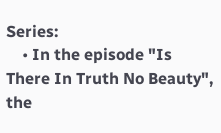Series:
    • In the episode "Is There In Truth No Beauty", the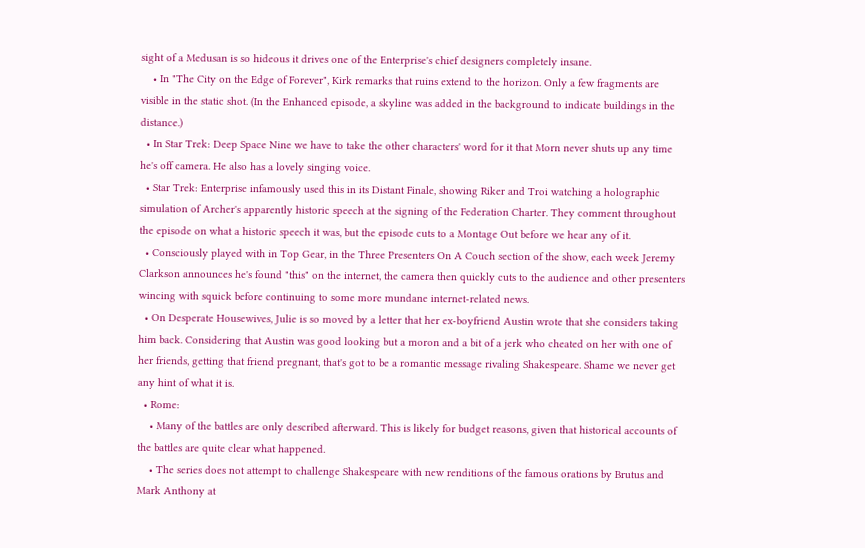sight of a Medusan is so hideous it drives one of the Enterprise's chief designers completely insane.
    • In "The City on the Edge of Forever", Kirk remarks that ruins extend to the horizon. Only a few fragments are visible in the static shot. (In the Enhanced episode, a skyline was added in the background to indicate buildings in the distance.)
  • In Star Trek: Deep Space Nine we have to take the other characters' word for it that Morn never shuts up any time he's off camera. He also has a lovely singing voice.
  • Star Trek: Enterprise infamously used this in its Distant Finale, showing Riker and Troi watching a holographic simulation of Archer's apparently historic speech at the signing of the Federation Charter. They comment throughout the episode on what a historic speech it was, but the episode cuts to a Montage Out before we hear any of it.
  • Consciously played with in Top Gear, in the Three Presenters On A Couch section of the show, each week Jeremy Clarkson announces he's found "this" on the internet, the camera then quickly cuts to the audience and other presenters wincing with squick before continuing to some more mundane internet-related news.
  • On Desperate Housewives, Julie is so moved by a letter that her ex-boyfriend Austin wrote that she considers taking him back. Considering that Austin was good looking but a moron and a bit of a jerk who cheated on her with one of her friends, getting that friend pregnant, that's got to be a romantic message rivaling Shakespeare. Shame we never get any hint of what it is.
  • Rome:
    • Many of the battles are only described afterward. This is likely for budget reasons, given that historical accounts of the battles are quite clear what happened.
    • The series does not attempt to challenge Shakespeare with new renditions of the famous orations by Brutus and Mark Anthony at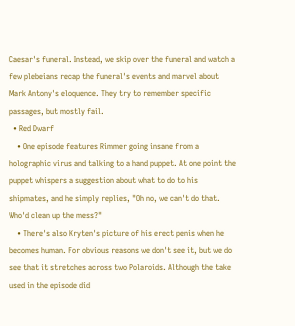Caesar's funeral. Instead, we skip over the funeral and watch a few plebeians recap the funeral's events and marvel about Mark Antony's eloquence. They try to remember specific passages, but mostly fail.
  • Red Dwarf
    • One episode features Rimmer going insane from a holographic virus and talking to a hand puppet. At one point the puppet whispers a suggestion about what to do to his shipmates, and he simply replies, "Oh no, we can't do that. Who'd clean up the mess?"
    • There's also Kryten's picture of his erect penis when he becomes human. For obvious reasons we don't see it, but we do see that it stretches across two Polaroids. Although the take used in the episode did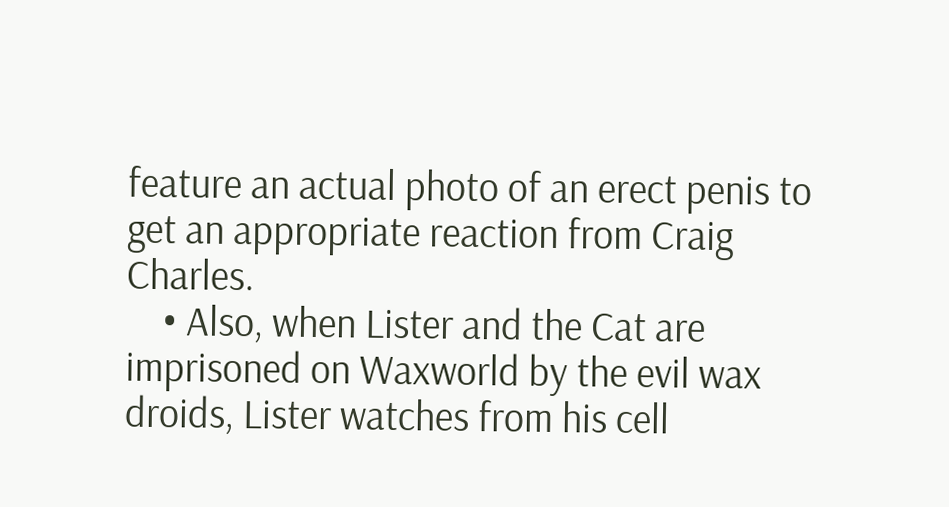feature an actual photo of an erect penis to get an appropriate reaction from Craig Charles.
    • Also, when Lister and the Cat are imprisoned on Waxworld by the evil wax droids, Lister watches from his cell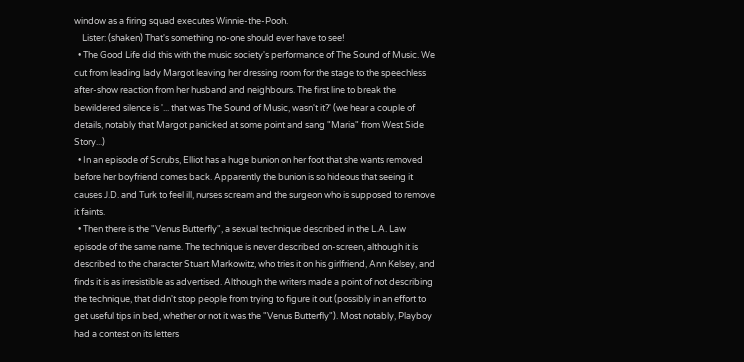window as a firing squad executes Winnie-the-Pooh.
    Lister: (shaken) That's something no-one should ever have to see!
  • The Good Life did this with the music society's performance of The Sound of Music. We cut from leading lady Margot leaving her dressing room for the stage to the speechless after-show reaction from her husband and neighbours. The first line to break the bewildered silence is '... that was The Sound of Music, wasn't it?' (we hear a couple of details, notably that Margot panicked at some point and sang "Maria" from West Side Story...)
  • In an episode of Scrubs, Elliot has a huge bunion on her foot that she wants removed before her boyfriend comes back. Apparently the bunion is so hideous that seeing it causes J.D. and Turk to feel ill, nurses scream and the surgeon who is supposed to remove it faints.
  • Then there is the "Venus Butterfly", a sexual technique described in the L.A. Law episode of the same name. The technique is never described on-screen, although it is described to the character Stuart Markowitz, who tries it on his girlfriend, Ann Kelsey, and finds it is as irresistible as advertised. Although the writers made a point of not describing the technique, that didn't stop people from trying to figure it out (possibly in an effort to get useful tips in bed, whether or not it was the "Venus Butterfly"). Most notably, Playboy had a contest on its letters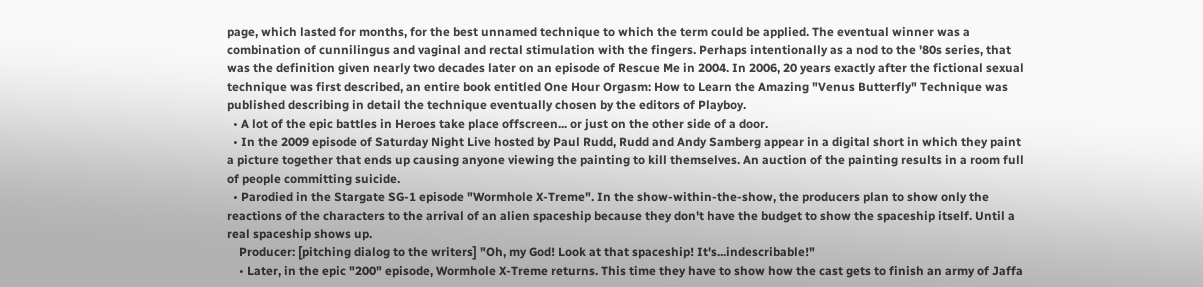page, which lasted for months, for the best unnamed technique to which the term could be applied. The eventual winner was a combination of cunnilingus and vaginal and rectal stimulation with the fingers. Perhaps intentionally as a nod to the '80s series, that was the definition given nearly two decades later on an episode of Rescue Me in 2004. In 2006, 20 years exactly after the fictional sexual technique was first described, an entire book entitled One Hour Orgasm: How to Learn the Amazing "Venus Butterfly" Technique was published describing in detail the technique eventually chosen by the editors of Playboy.
  • A lot of the epic battles in Heroes take place offscreen... or just on the other side of a door.
  • In the 2009 episode of Saturday Night Live hosted by Paul Rudd, Rudd and Andy Samberg appear in a digital short in which they paint a picture together that ends up causing anyone viewing the painting to kill themselves. An auction of the painting results in a room full of people committing suicide.
  • Parodied in the Stargate SG-1 episode "Wormhole X-Treme". In the show-within-the-show, the producers plan to show only the reactions of the characters to the arrival of an alien spaceship because they don't have the budget to show the spaceship itself. Until a real spaceship shows up.
    Producer: [pitching dialog to the writers] "Oh, my God! Look at that spaceship! It's...indescribable!"
    • Later, in the epic "200" episode, Wormhole X-Treme returns. This time they have to show how the cast gets to finish an army of Jaffa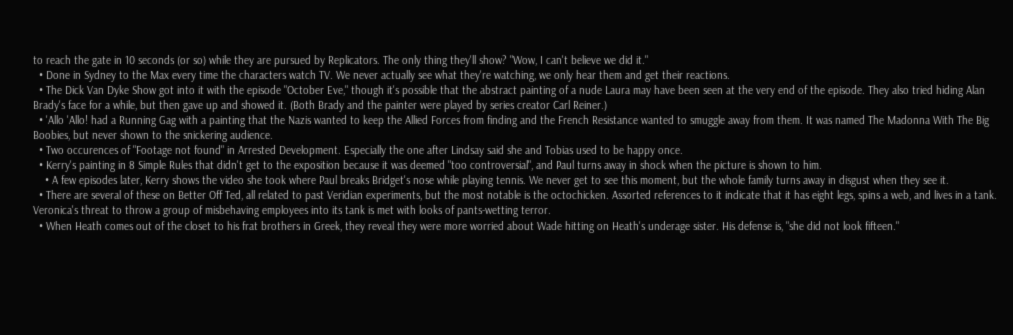to reach the gate in 10 seconds (or so) while they are pursued by Replicators. The only thing they'll show? "Wow, I can't believe we did it."
  • Done in Sydney to the Max every time the characters watch TV. We never actually see what they're watching, we only hear them and get their reactions.
  • The Dick Van Dyke Show got into it with the episode "October Eve," though it's possible that the abstract painting of a nude Laura may have been seen at the very end of the episode. They also tried hiding Alan Brady's face for a while, but then gave up and showed it. (Both Brady and the painter were played by series creator Carl Reiner.)
  • 'Allo 'Allo! had a Running Gag with a painting that the Nazis wanted to keep the Allied Forces from finding and the French Resistance wanted to smuggle away from them. It was named The Madonna With The Big Boobies, but never shown to the snickering audience.
  • Two occurences of "Footage not found" in Arrested Development. Especially the one after Lindsay said she and Tobias used to be happy once.
  • Kerry's painting in 8 Simple Rules that didn't get to the exposition because it was deemed "too controversial", and Paul turns away in shock when the picture is shown to him.
    • A few episodes later, Kerry shows the video she took where Paul breaks Bridget's nose while playing tennis. We never get to see this moment, but the whole family turns away in disgust when they see it.
  • There are several of these on Better Off Ted, all related to past Veridian experiments, but the most notable is the octochicken. Assorted references to it indicate that it has eight legs, spins a web, and lives in a tank. Veronica's threat to throw a group of misbehaving employees into its tank is met with looks of pants-wetting terror.
  • When Heath comes out of the closet to his frat brothers in Greek, they reveal they were more worried about Wade hitting on Heath's underage sister. His defense is, "she did not look fifteen."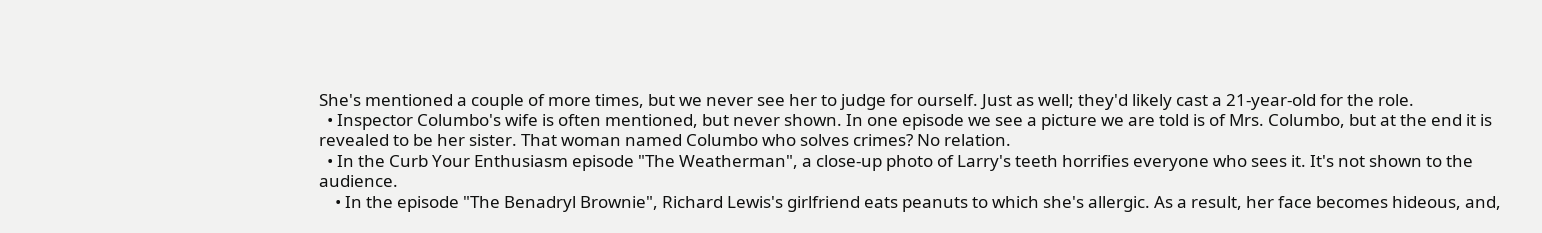She's mentioned a couple of more times, but we never see her to judge for ourself. Just as well; they'd likely cast a 21-year-old for the role.
  • Inspector Columbo's wife is often mentioned, but never shown. In one episode we see a picture we are told is of Mrs. Columbo, but at the end it is revealed to be her sister. That woman named Columbo who solves crimes? No relation.
  • In the Curb Your Enthusiasm episode "The Weatherman", a close-up photo of Larry's teeth horrifies everyone who sees it. It's not shown to the audience.
    • In the episode "The Benadryl Brownie", Richard Lewis's girlfriend eats peanuts to which she's allergic. As a result, her face becomes hideous, and,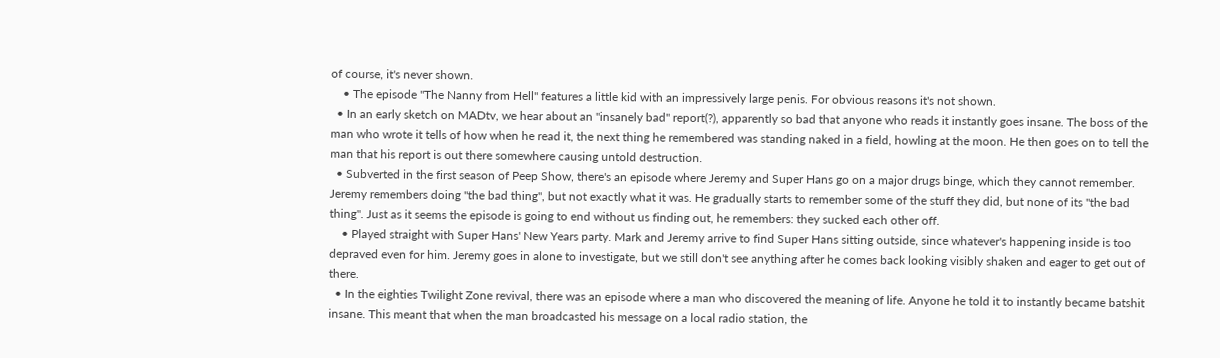of course, it's never shown.
    • The episode "The Nanny from Hell" features a little kid with an impressively large penis. For obvious reasons it's not shown.
  • In an early sketch on MADtv, we hear about an "insanely bad" report(?), apparently so bad that anyone who reads it instantly goes insane. The boss of the man who wrote it tells of how when he read it, the next thing he remembered was standing naked in a field, howling at the moon. He then goes on to tell the man that his report is out there somewhere causing untold destruction.
  • Subverted in the first season of Peep Show, there's an episode where Jeremy and Super Hans go on a major drugs binge, which they cannot remember. Jeremy remembers doing "the bad thing", but not exactly what it was. He gradually starts to remember some of the stuff they did, but none of its "the bad thing". Just as it seems the episode is going to end without us finding out, he remembers: they sucked each other off.
    • Played straight with Super Hans' New Years party. Mark and Jeremy arrive to find Super Hans sitting outside, since whatever's happening inside is too depraved even for him. Jeremy goes in alone to investigate, but we still don't see anything after he comes back looking visibly shaken and eager to get out of there.
  • In the eighties Twilight Zone revival, there was an episode where a man who discovered the meaning of life. Anyone he told it to instantly became batshit insane. This meant that when the man broadcasted his message on a local radio station, the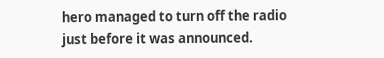hero managed to turn off the radio just before it was announced.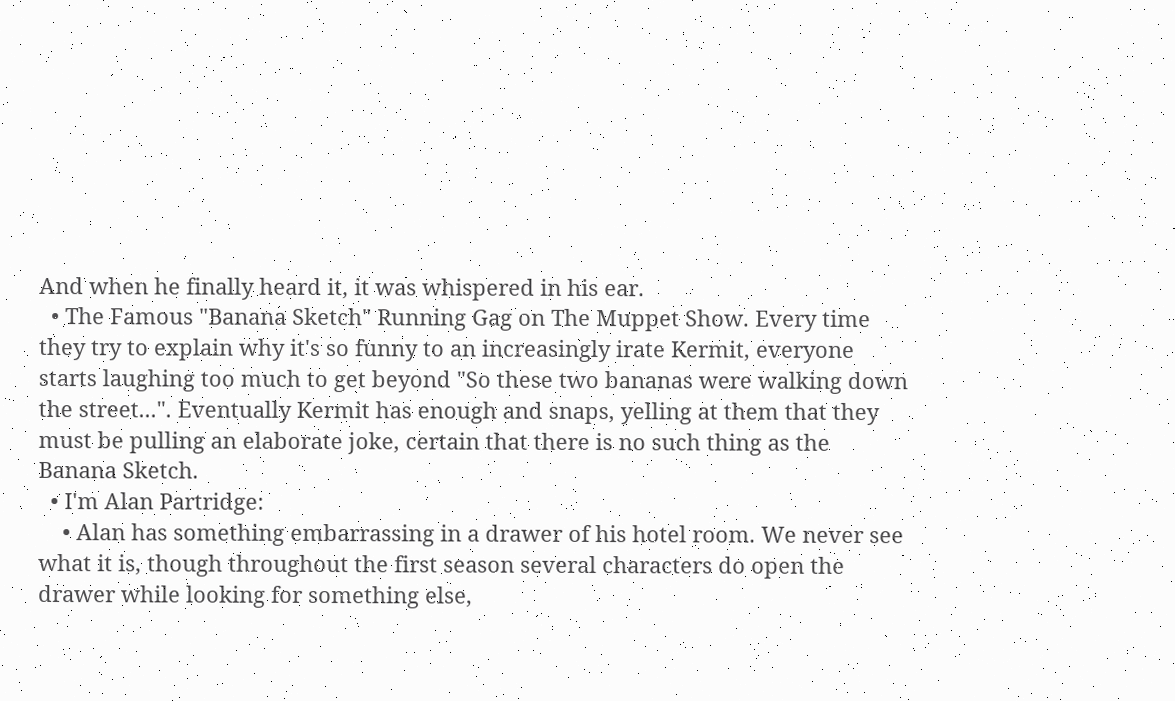And when he finally heard it, it was whispered in his ear.
  • The Famous "Banana Sketch" Running Gag on The Muppet Show. Every time they try to explain why it's so funny to an increasingly irate Kermit, everyone starts laughing too much to get beyond "So these two bananas were walking down the street...". Eventually Kermit has enough and snaps, yelling at them that they must be pulling an elaborate joke, certain that there is no such thing as the Banana Sketch.
  • I'm Alan Partridge:
    • Alan has something embarrassing in a drawer of his hotel room. We never see what it is, though throughout the first season several characters do open the drawer while looking for something else,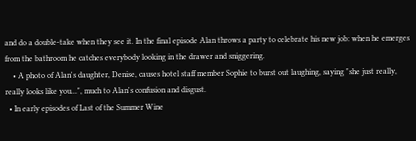and do a double-take when they see it. In the final episode Alan throws a party to celebrate his new job: when he emerges from the bathroom he catches everybody looking in the drawer and sniggering.
    • A photo of Alan's daughter, Denise, causes hotel staff member Sophie to burst out laughing, saying "she just really, really looks like you...", much to Alan's confusion and disgust.
  • In early episodes of Last of the Summer Wine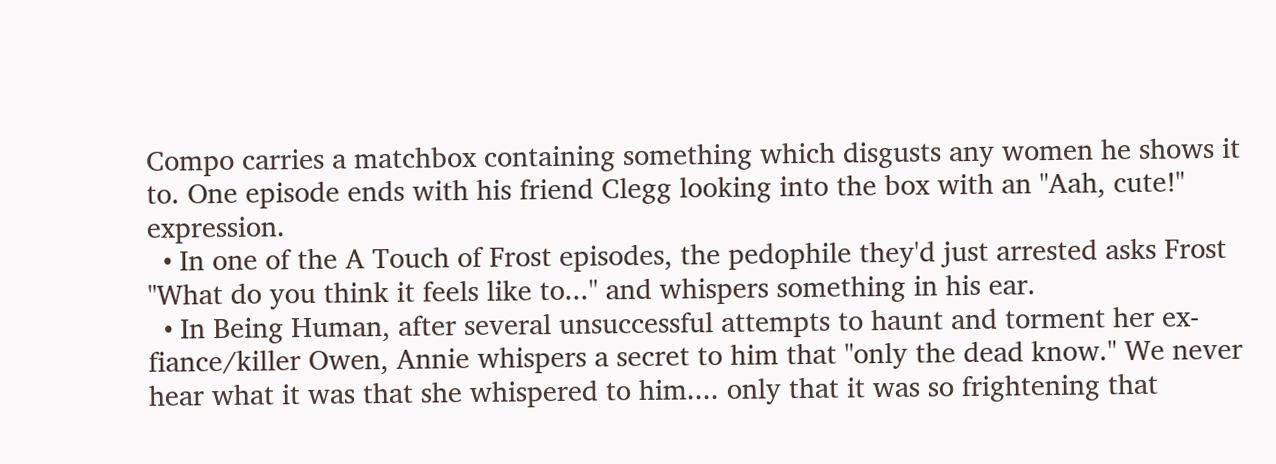Compo carries a matchbox containing something which disgusts any women he shows it to. One episode ends with his friend Clegg looking into the box with an "Aah, cute!" expression.
  • In one of the A Touch of Frost episodes, the pedophile they'd just arrested asks Frost "What do you think it feels like to..." and whispers something in his ear.
  • In Being Human, after several unsuccessful attempts to haunt and torment her ex-fiance/killer Owen, Annie whispers a secret to him that "only the dead know." We never hear what it was that she whispered to him.... only that it was so frightening that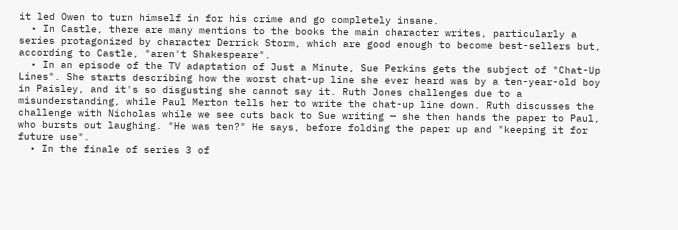it led Owen to turn himself in for his crime and go completely insane.
  • In Castle, there are many mentions to the books the main character writes, particularly a series protagonized by character Derrick Storm, which are good enough to become best-sellers but, according to Castle, "aren't Shakespeare".
  • In an episode of the TV adaptation of Just a Minute, Sue Perkins gets the subject of "Chat-Up Lines". She starts describing how the worst chat-up line she ever heard was by a ten-year-old boy in Paisley, and it's so disgusting she cannot say it. Ruth Jones challenges due to a misunderstanding, while Paul Merton tells her to write the chat-up line down. Ruth discusses the challenge with Nicholas while we see cuts back to Sue writing — she then hands the paper to Paul, who bursts out laughing. "He was ten?" He says, before folding the paper up and "keeping it for future use".
  • In the finale of series 3 of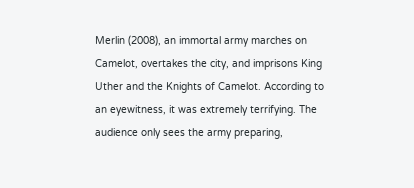Merlin (2008), an immortal army marches on Camelot, overtakes the city, and imprisons King Uther and the Knights of Camelot. According to an eyewitness, it was extremely terrifying. The audience only sees the army preparing,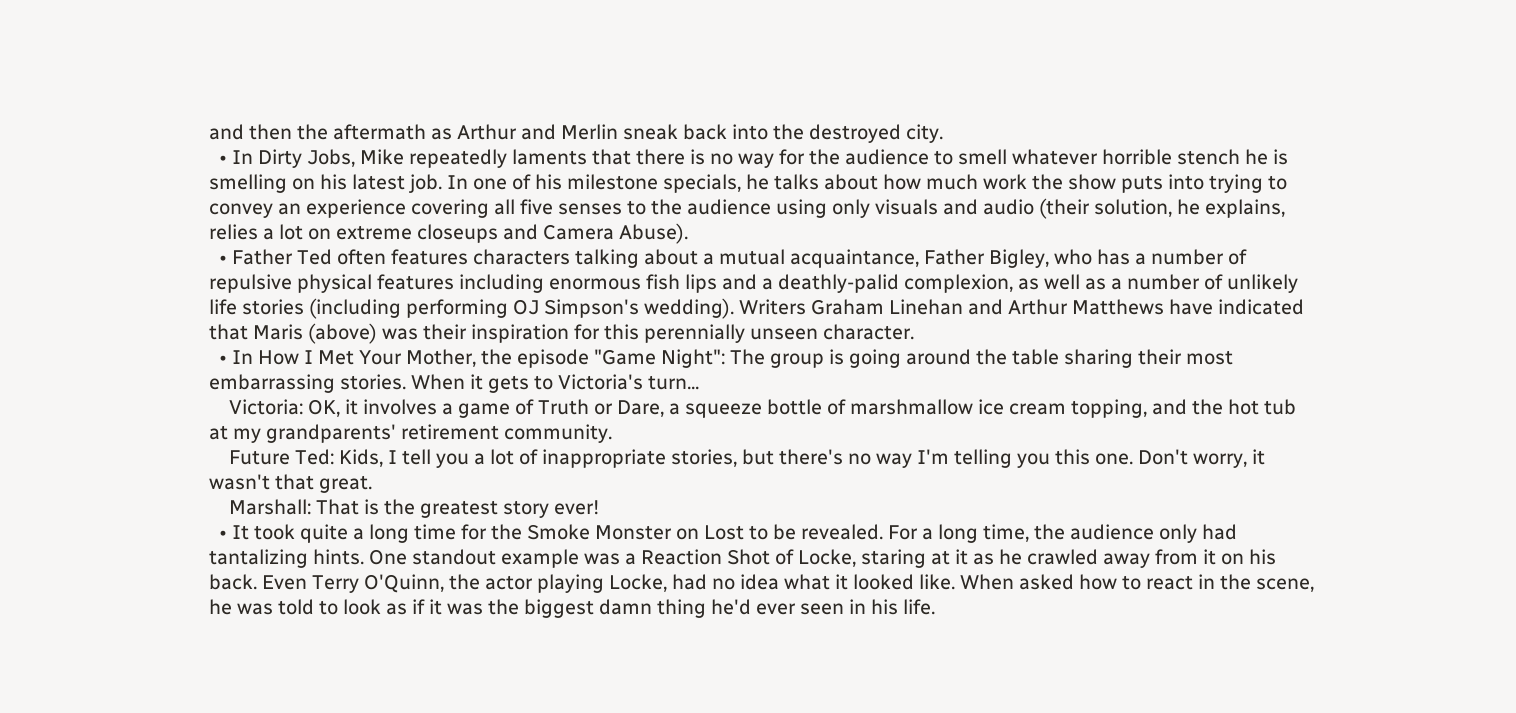and then the aftermath as Arthur and Merlin sneak back into the destroyed city.
  • In Dirty Jobs, Mike repeatedly laments that there is no way for the audience to smell whatever horrible stench he is smelling on his latest job. In one of his milestone specials, he talks about how much work the show puts into trying to convey an experience covering all five senses to the audience using only visuals and audio (their solution, he explains, relies a lot on extreme closeups and Camera Abuse).
  • Father Ted often features characters talking about a mutual acquaintance, Father Bigley, who has a number of repulsive physical features including enormous fish lips and a deathly-palid complexion, as well as a number of unlikely life stories (including performing OJ Simpson's wedding). Writers Graham Linehan and Arthur Matthews have indicated that Maris (above) was their inspiration for this perennially unseen character.
  • In How I Met Your Mother, the episode "Game Night": The group is going around the table sharing their most embarrassing stories. When it gets to Victoria's turn...
    Victoria: OK, it involves a game of Truth or Dare, a squeeze bottle of marshmallow ice cream topping, and the hot tub at my grandparents' retirement community.
    Future Ted: Kids, I tell you a lot of inappropriate stories, but there's no way I'm telling you this one. Don't worry, it wasn't that great.
    Marshall: That is the greatest story ever!
  • It took quite a long time for the Smoke Monster on Lost to be revealed. For a long time, the audience only had tantalizing hints. One standout example was a Reaction Shot of Locke, staring at it as he crawled away from it on his back. Even Terry O'Quinn, the actor playing Locke, had no idea what it looked like. When asked how to react in the scene, he was told to look as if it was the biggest damn thing he'd ever seen in his life.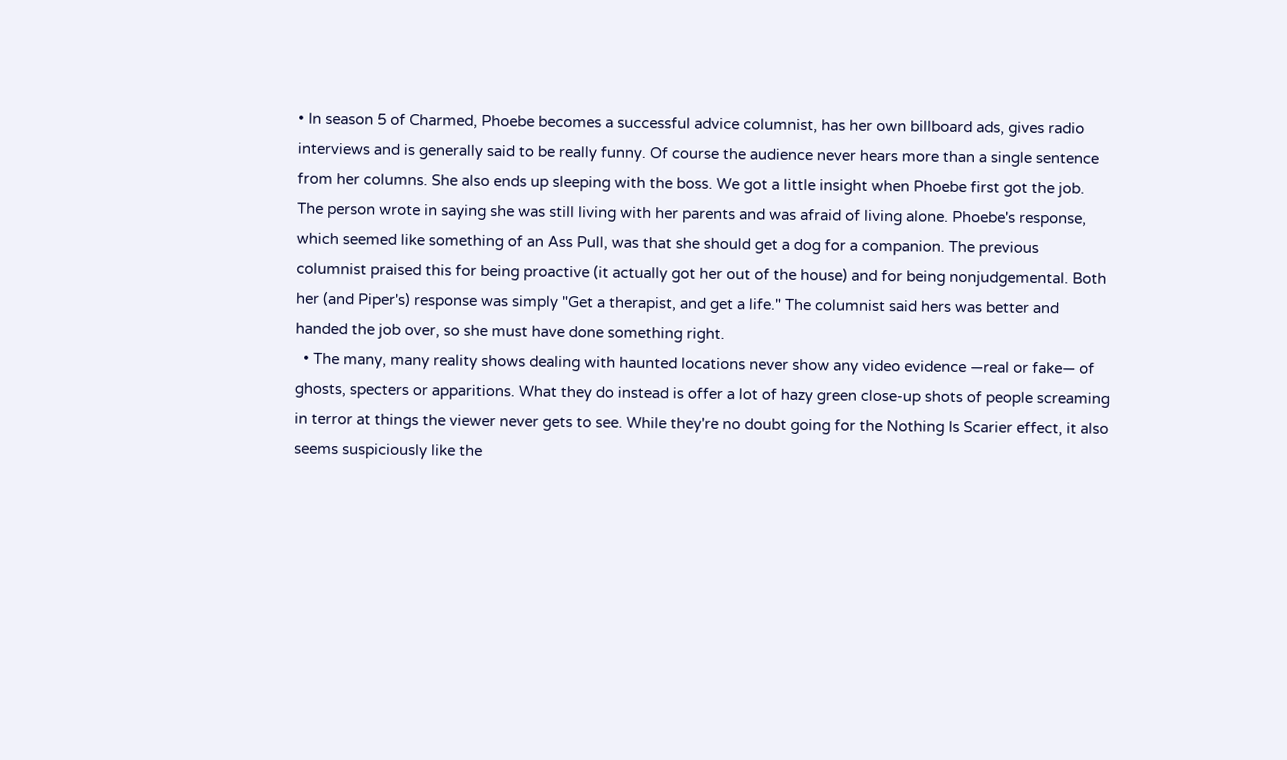• In season 5 of Charmed, Phoebe becomes a successful advice columnist, has her own billboard ads, gives radio interviews and is generally said to be really funny. Of course the audience never hears more than a single sentence from her columns. She also ends up sleeping with the boss. We got a little insight when Phoebe first got the job. The person wrote in saying she was still living with her parents and was afraid of living alone. Phoebe's response, which seemed like something of an Ass Pull, was that she should get a dog for a companion. The previous columnist praised this for being proactive (it actually got her out of the house) and for being nonjudgemental. Both her (and Piper's) response was simply "Get a therapist, and get a life." The columnist said hers was better and handed the job over, so she must have done something right.
  • The many, many reality shows dealing with haunted locations never show any video evidence —real or fake— of ghosts, specters or apparitions. What they do instead is offer a lot of hazy green close-up shots of people screaming in terror at things the viewer never gets to see. While they're no doubt going for the Nothing Is Scarier effect, it also seems suspiciously like the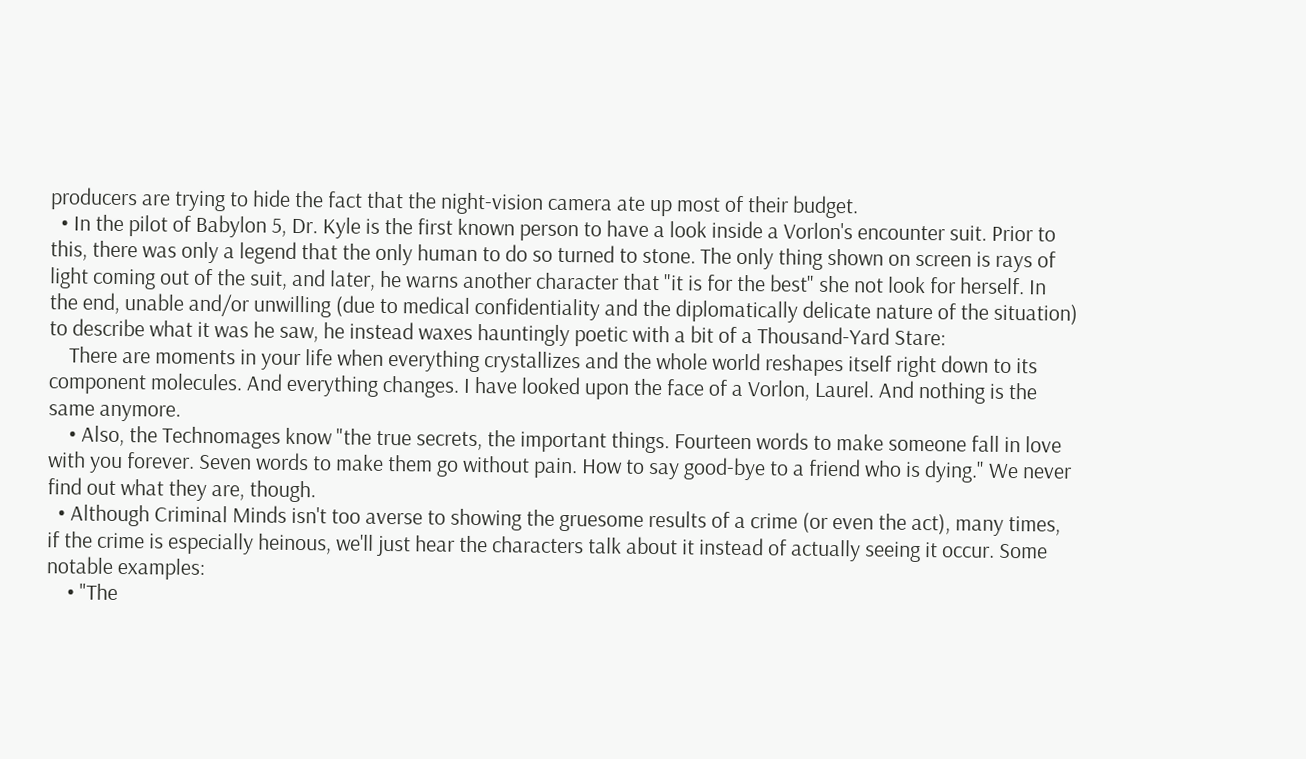producers are trying to hide the fact that the night-vision camera ate up most of their budget.
  • In the pilot of Babylon 5, Dr. Kyle is the first known person to have a look inside a Vorlon's encounter suit. Prior to this, there was only a legend that the only human to do so turned to stone. The only thing shown on screen is rays of light coming out of the suit, and later, he warns another character that "it is for the best" she not look for herself. In the end, unable and/or unwilling (due to medical confidentiality and the diplomatically delicate nature of the situation) to describe what it was he saw, he instead waxes hauntingly poetic with a bit of a Thousand-Yard Stare:
    There are moments in your life when everything crystallizes and the whole world reshapes itself right down to its component molecules. And everything changes. I have looked upon the face of a Vorlon, Laurel. And nothing is the same anymore.
    • Also, the Technomages know "the true secrets, the important things. Fourteen words to make someone fall in love with you forever. Seven words to make them go without pain. How to say good-bye to a friend who is dying." We never find out what they are, though.
  • Although Criminal Minds isn't too averse to showing the gruesome results of a crime (or even the act), many times, if the crime is especially heinous, we'll just hear the characters talk about it instead of actually seeing it occur. Some notable examples:
    • "The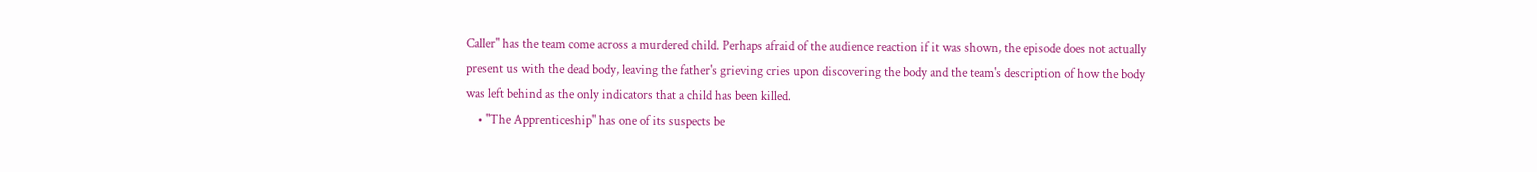Caller" has the team come across a murdered child. Perhaps afraid of the audience reaction if it was shown, the episode does not actually present us with the dead body, leaving the father's grieving cries upon discovering the body and the team's description of how the body was left behind as the only indicators that a child has been killed.
    • "The Apprenticeship" has one of its suspects be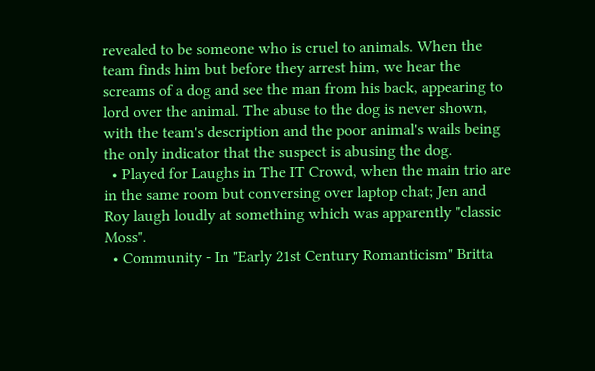revealed to be someone who is cruel to animals. When the team finds him but before they arrest him, we hear the screams of a dog and see the man from his back, appearing to lord over the animal. The abuse to the dog is never shown, with the team's description and the poor animal's wails being the only indicator that the suspect is abusing the dog.
  • Played for Laughs in The IT Crowd, when the main trio are in the same room but conversing over laptop chat; Jen and Roy laugh loudly at something which was apparently "classic Moss".
  • Community - In "Early 21st Century Romanticism" Britta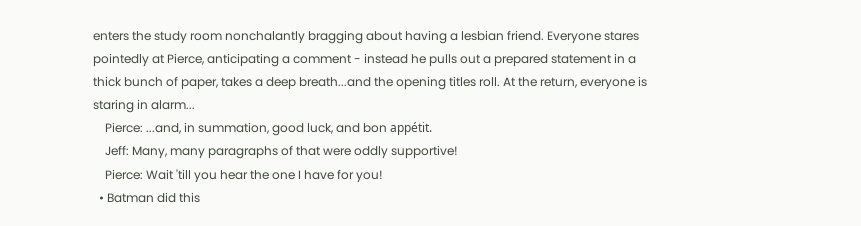enters the study room nonchalantly bragging about having a lesbian friend. Everyone stares pointedly at Pierce, anticipating a comment - instead he pulls out a prepared statement in a thick bunch of paper, takes a deep breath...and the opening titles roll. At the return, everyone is staring in alarm...
    Pierce: ...and, in summation, good luck, and bon appétit.
    Jeff: Many, many paragraphs of that were oddly supportive!
    Pierce: Wait 'till you hear the one I have for you!
  • Batman did this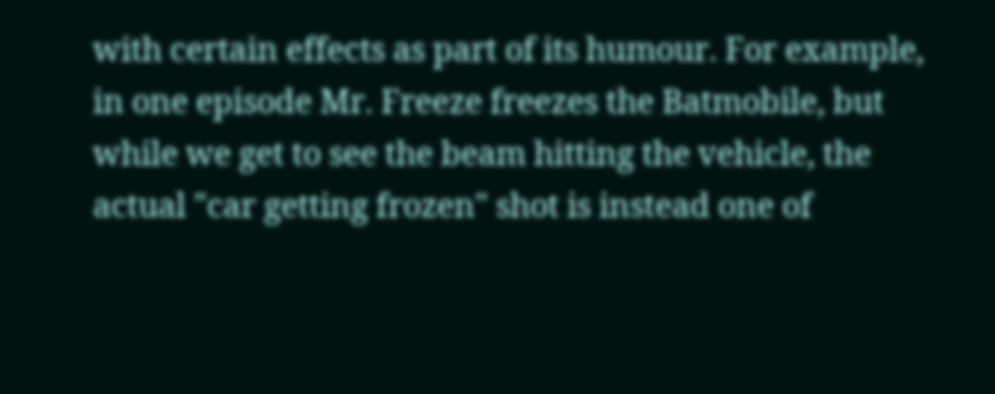with certain effects as part of its humour. For example, in one episode Mr. Freeze freezes the Batmobile, but while we get to see the beam hitting the vehicle, the actual "car getting frozen" shot is instead one of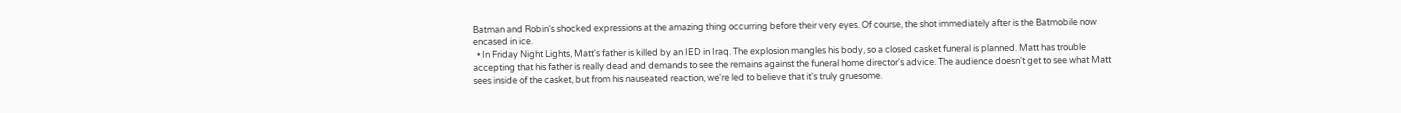Batman and Robin's shocked expressions at the amazing thing occurring before their very eyes. Of course, the shot immediately after is the Batmobile now encased in ice.
  • In Friday Night Lights, Matt's father is killed by an IED in Iraq. The explosion mangles his body, so a closed casket funeral is planned. Matt has trouble accepting that his father is really dead and demands to see the remains against the funeral home director's advice. The audience doesn't get to see what Matt sees inside of the casket, but from his nauseated reaction, we're led to believe that it's truly gruesome.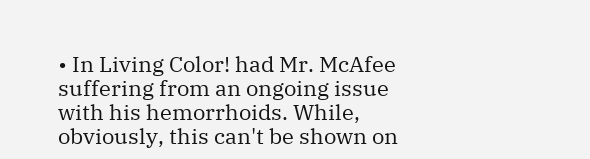• In Living Color! had Mr. McAfee suffering from an ongoing issue with his hemorrhoids. While, obviously, this can't be shown on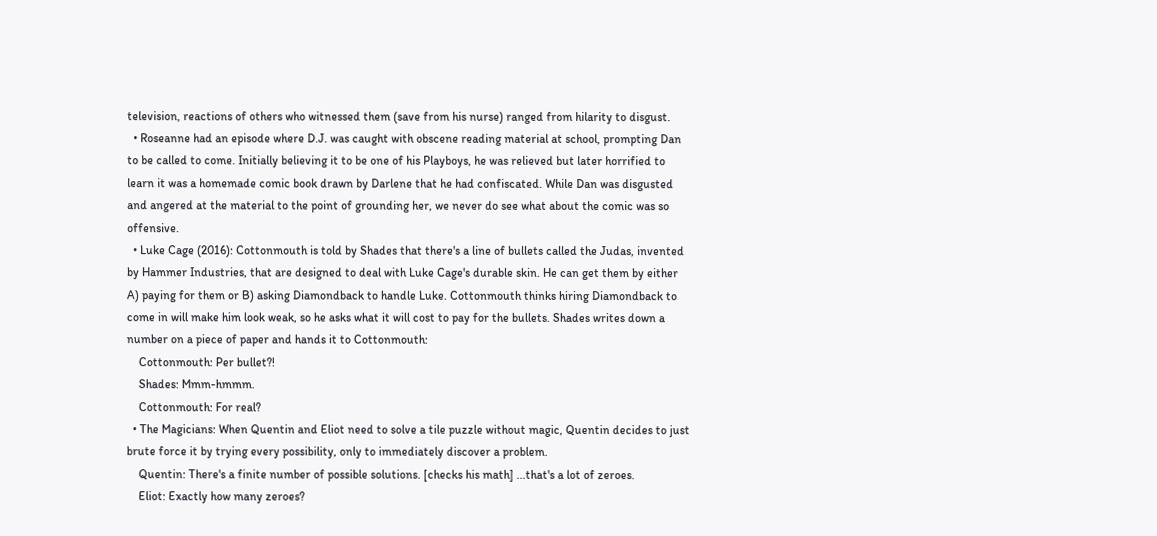television, reactions of others who witnessed them (save from his nurse) ranged from hilarity to disgust.
  • Roseanne had an episode where D.J. was caught with obscene reading material at school, prompting Dan to be called to come. Initially believing it to be one of his Playboys, he was relieved but later horrified to learn it was a homemade comic book drawn by Darlene that he had confiscated. While Dan was disgusted and angered at the material to the point of grounding her, we never do see what about the comic was so offensive.
  • Luke Cage (2016): Cottonmouth is told by Shades that there's a line of bullets called the Judas, invented by Hammer Industries, that are designed to deal with Luke Cage's durable skin. He can get them by either A) paying for them or B) asking Diamondback to handle Luke. Cottonmouth thinks hiring Diamondback to come in will make him look weak, so he asks what it will cost to pay for the bullets. Shades writes down a number on a piece of paper and hands it to Cottonmouth:
    Cottonmouth: Per bullet?!
    Shades: Mmm-hmmm.
    Cottonmouth: For real?
  • The Magicians: When Quentin and Eliot need to solve a tile puzzle without magic, Quentin decides to just brute force it by trying every possibility, only to immediately discover a problem.
    Quentin: There's a finite number of possible solutions. [checks his math] ...that's a lot of zeroes.
    Eliot: Exactly how many zeroes?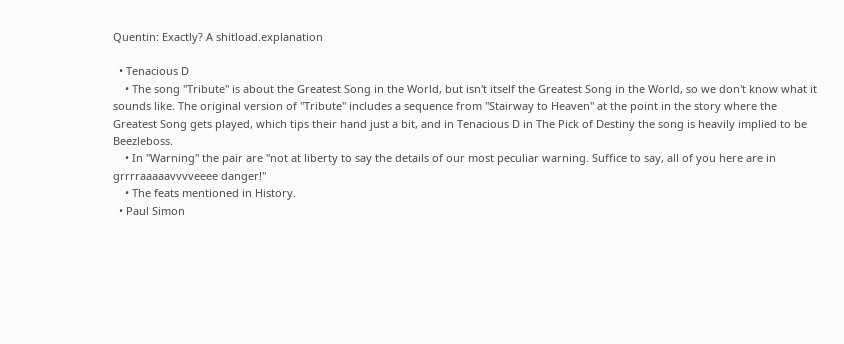Quentin: Exactly? A shitload.explanation

  • Tenacious D
    • The song "Tribute" is about the Greatest Song in the World, but isn't itself the Greatest Song in the World, so we don't know what it sounds like. The original version of "Tribute" includes a sequence from "Stairway to Heaven" at the point in the story where the Greatest Song gets played, which tips their hand just a bit, and in Tenacious D in The Pick of Destiny the song is heavily implied to be Beezleboss.
    • In "Warning" the pair are "not at liberty to say the details of our most peculiar warning. Suffice to say, all of you here are in grrrraaaaavvvveeee danger!"
    • The feats mentioned in History.
  • Paul Simon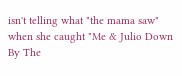isn't telling what "the mama saw" when she caught "Me & Julio Down By The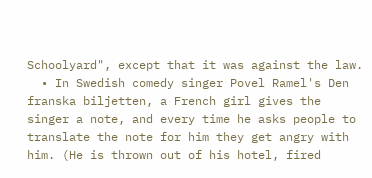Schoolyard", except that it was against the law.
  • In Swedish comedy singer Povel Ramel's Den franska biljetten, a French girl gives the singer a note, and every time he asks people to translate the note for him they get angry with him. (He is thrown out of his hotel, fired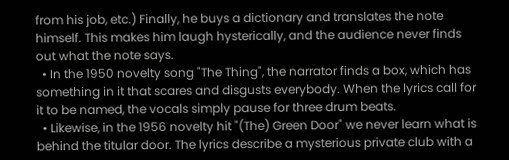from his job, etc.) Finally, he buys a dictionary and translates the note himself. This makes him laugh hysterically, and the audience never finds out what the note says.
  • In the 1950 novelty song "The Thing", the narrator finds a box, which has something in it that scares and disgusts everybody. When the lyrics call for it to be named, the vocals simply pause for three drum beats.
  • Likewise, in the 1956 novelty hit "(The) Green Door" we never learn what is behind the titular door. The lyrics describe a mysterious private club with a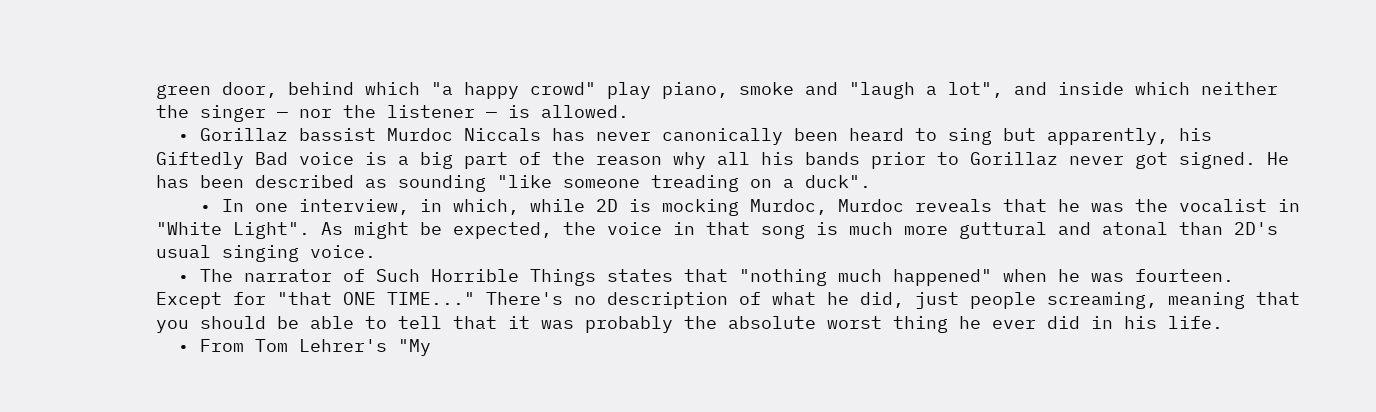green door, behind which "a happy crowd" play piano, smoke and "laugh a lot", and inside which neither the singer — nor the listener — is allowed.
  • Gorillaz bassist Murdoc Niccals has never canonically been heard to sing but apparently, his Giftedly Bad voice is a big part of the reason why all his bands prior to Gorillaz never got signed. He has been described as sounding "like someone treading on a duck".
    • In one interview, in which, while 2D is mocking Murdoc, Murdoc reveals that he was the vocalist in "White Light". As might be expected, the voice in that song is much more guttural and atonal than 2D's usual singing voice.
  • The narrator of Such Horrible Things states that "nothing much happened" when he was fourteen. Except for "that ONE TIME..." There's no description of what he did, just people screaming, meaning that you should be able to tell that it was probably the absolute worst thing he ever did in his life.
  • From Tom Lehrer's "My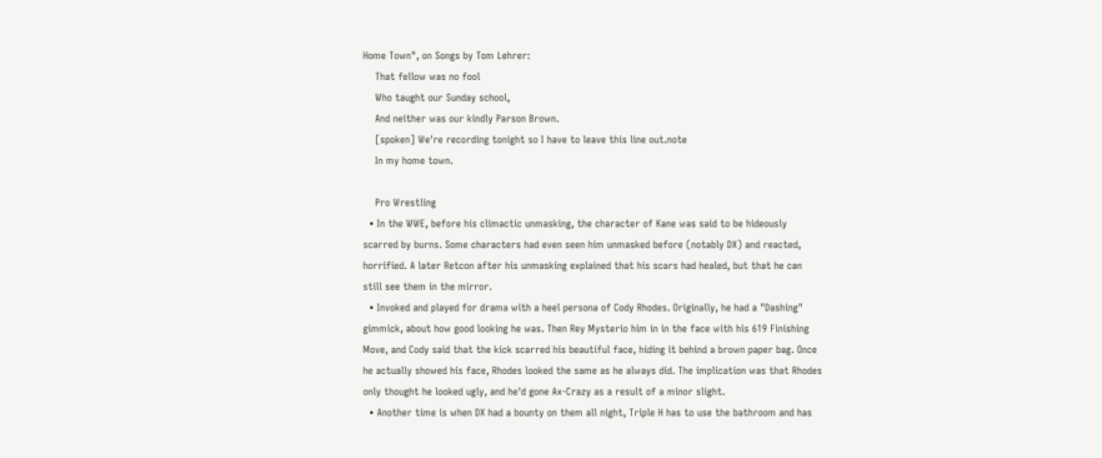Home Town", on Songs by Tom Lehrer:
    That fellow was no fool
    Who taught our Sunday school,
    And neither was our kindly Parson Brown.
    [spoken] We're recording tonight so I have to leave this line out.note
    In my home town.

    Pro Wrestling
  • In the WWE, before his climactic unmasking, the character of Kane was said to be hideously scarred by burns. Some characters had even seen him unmasked before (notably DX) and reacted, horrified. A later Retcon after his unmasking explained that his scars had healed, but that he can still see them in the mirror.
  • Invoked and played for drama with a heel persona of Cody Rhodes. Originally, he had a "Dashing" gimmick, about how good looking he was. Then Rey Mysterio him in in the face with his 619 Finishing Move, and Cody said that the kick scarred his beautiful face, hiding it behind a brown paper bag. Once he actually showed his face, Rhodes looked the same as he always did. The implication was that Rhodes only thought he looked ugly, and he'd gone Ax-Crazy as a result of a minor slight.
  • Another time is when DX had a bounty on them all night, Triple H has to use the bathroom and has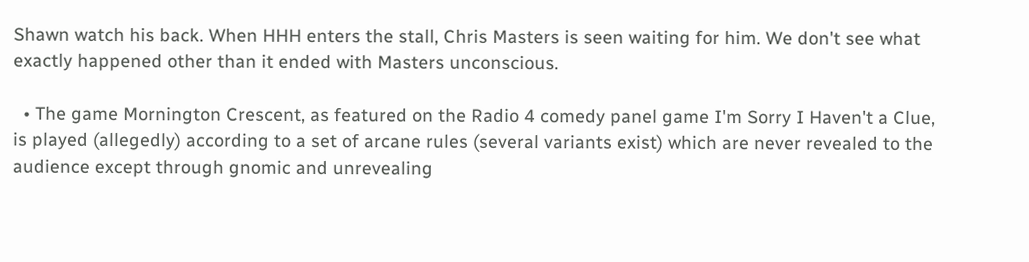Shawn watch his back. When HHH enters the stall, Chris Masters is seen waiting for him. We don't see what exactly happened other than it ended with Masters unconscious.

  • The game Mornington Crescent, as featured on the Radio 4 comedy panel game I'm Sorry I Haven't a Clue, is played (allegedly) according to a set of arcane rules (several variants exist) which are never revealed to the audience except through gnomic and unrevealing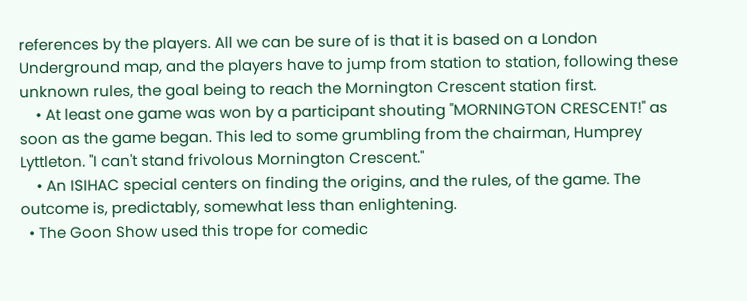references by the players. All we can be sure of is that it is based on a London Underground map, and the players have to jump from station to station, following these unknown rules, the goal being to reach the Mornington Crescent station first.
    • At least one game was won by a participant shouting "MORNINGTON CRESCENT!" as soon as the game began. This led to some grumbling from the chairman, Humprey Lyttleton. "I can't stand frivolous Mornington Crescent."
    • An ISIHAC special centers on finding the origins, and the rules, of the game. The outcome is, predictably, somewhat less than enlightening.
  • The Goon Show used this trope for comedic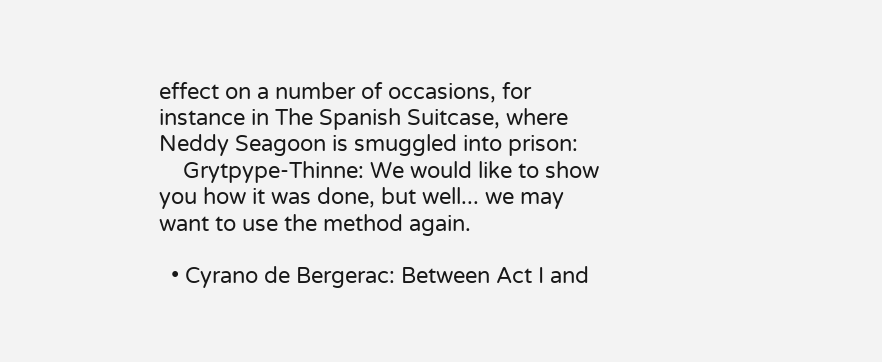effect on a number of occasions, for instance in The Spanish Suitcase, where Neddy Seagoon is smuggled into prison:
    Grytpype-Thinne: We would like to show you how it was done, but well... we may want to use the method again.

  • Cyrano de Bergerac: Between Act I and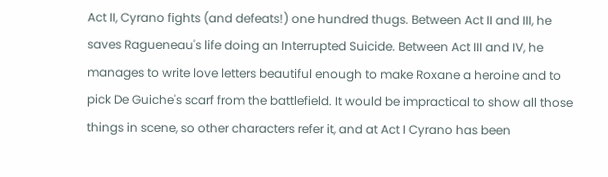Act II, Cyrano fights (and defeats!) one hundred thugs. Between Act II and III, he saves Ragueneau's life doing an Interrupted Suicide. Between Act III and IV, he manages to write love letters beautiful enough to make Roxane a heroine and to pick De Guiche's scarf from the battlefield. It would be impractical to show all those things in scene, so other characters refer it, and at Act I Cyrano has been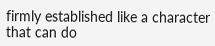firmly established like a character that can do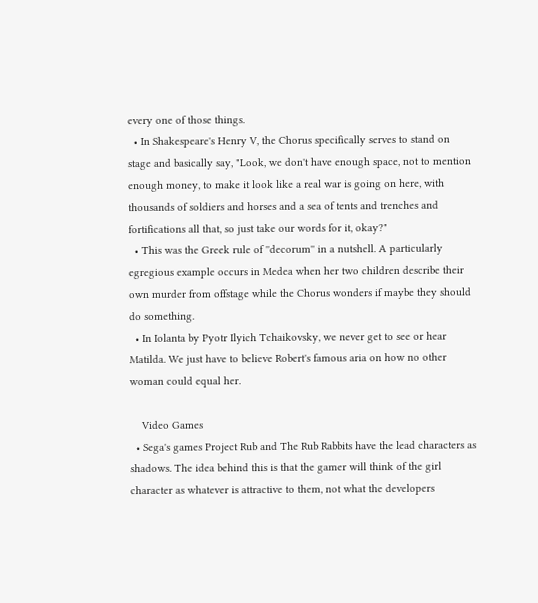every one of those things.
  • In Shakespeare's Henry V, the Chorus specifically serves to stand on stage and basically say, "Look, we don't have enough space, not to mention enough money, to make it look like a real war is going on here, with thousands of soldiers and horses and a sea of tents and trenches and fortifications all that, so just take our words for it, okay?"
  • This was the Greek rule of ''decorum'' in a nutshell. A particularly egregious example occurs in Medea when her two children describe their own murder from offstage while the Chorus wonders if maybe they should do something.
  • In Iolanta by Pyotr Ilyich Tchaikovsky, we never get to see or hear Matilda. We just have to believe Robert's famous aria on how no other woman could equal her.

    Video Games
  • Sega's games Project Rub and The Rub Rabbits have the lead characters as shadows. The idea behind this is that the gamer will think of the girl character as whatever is attractive to them, not what the developers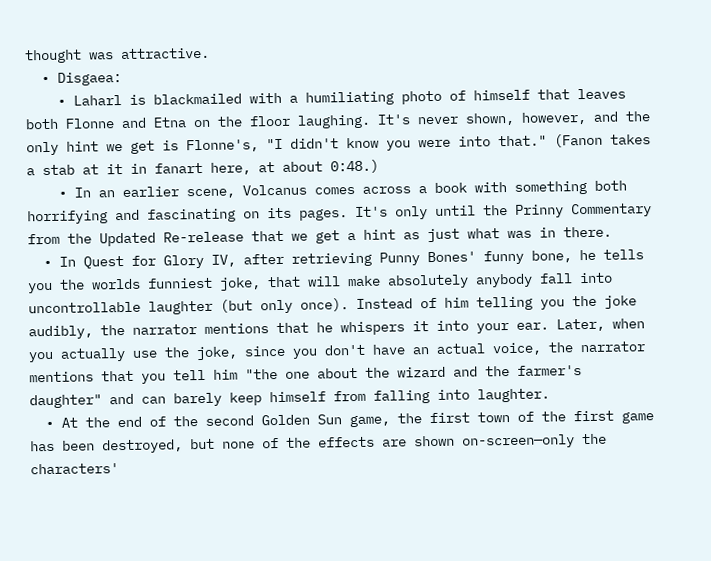thought was attractive.
  • Disgaea:
    • Laharl is blackmailed with a humiliating photo of himself that leaves both Flonne and Etna on the floor laughing. It's never shown, however, and the only hint we get is Flonne's, "I didn't know you were into that." (Fanon takes a stab at it in fanart here, at about 0:48.)
    • In an earlier scene, Volcanus comes across a book with something both horrifying and fascinating on its pages. It's only until the Prinny Commentary from the Updated Re-release that we get a hint as just what was in there.
  • In Quest for Glory IV, after retrieving Punny Bones' funny bone, he tells you the worlds funniest joke, that will make absolutely anybody fall into uncontrollable laughter (but only once). Instead of him telling you the joke audibly, the narrator mentions that he whispers it into your ear. Later, when you actually use the joke, since you don't have an actual voice, the narrator mentions that you tell him "the one about the wizard and the farmer's daughter" and can barely keep himself from falling into laughter.
  • At the end of the second Golden Sun game, the first town of the first game has been destroyed, but none of the effects are shown on-screen—only the characters'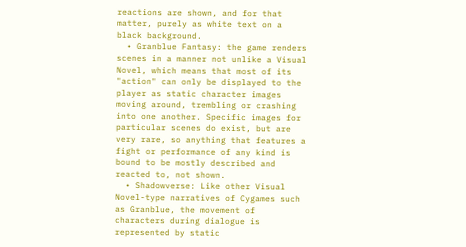reactions are shown, and for that matter, purely as white text on a black background.
  • Granblue Fantasy: the game renders scenes in a manner not unlike a Visual Novel, which means that most of its "action" can only be displayed to the player as static character images moving around, trembling or crashing into one another. Specific images for particular scenes do exist, but are very rare, so anything that features a fight or performance of any kind is bound to be mostly described and reacted to, not shown.
  • Shadowverse: Like other Visual Novel-type narratives of Cygames such as Granblue, the movement of characters during dialogue is represented by static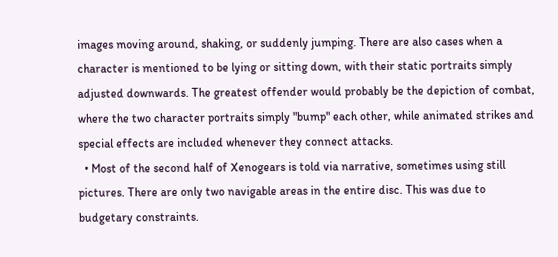images moving around, shaking, or suddenly jumping. There are also cases when a character is mentioned to be lying or sitting down, with their static portraits simply adjusted downwards. The greatest offender would probably be the depiction of combat, where the two character portraits simply "bump" each other, while animated strikes and special effects are included whenever they connect attacks.
  • Most of the second half of Xenogears is told via narrative, sometimes using still pictures. There are only two navigable areas in the entire disc. This was due to budgetary constraints.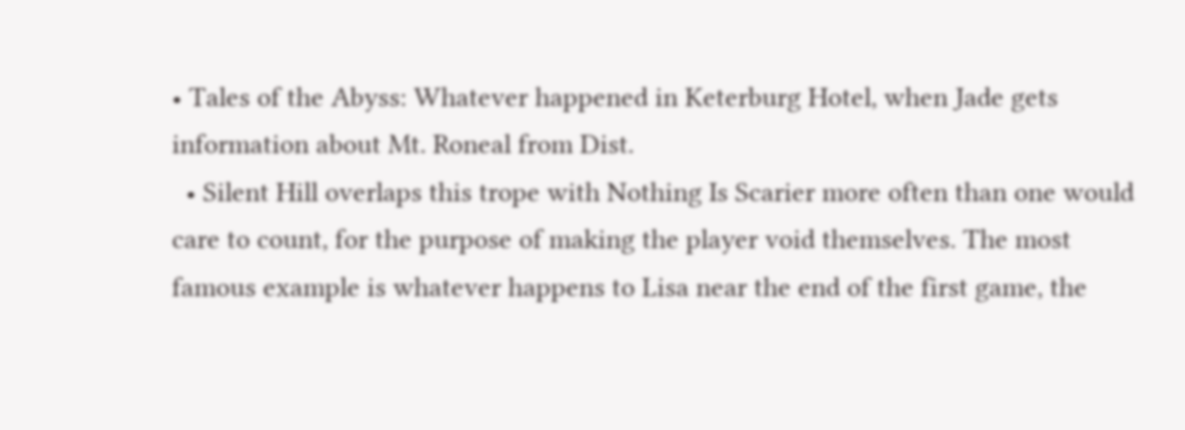• Tales of the Abyss: Whatever happened in Keterburg Hotel, when Jade gets information about Mt. Roneal from Dist.
  • Silent Hill overlaps this trope with Nothing Is Scarier more often than one would care to count, for the purpose of making the player void themselves. The most famous example is whatever happens to Lisa near the end of the first game, the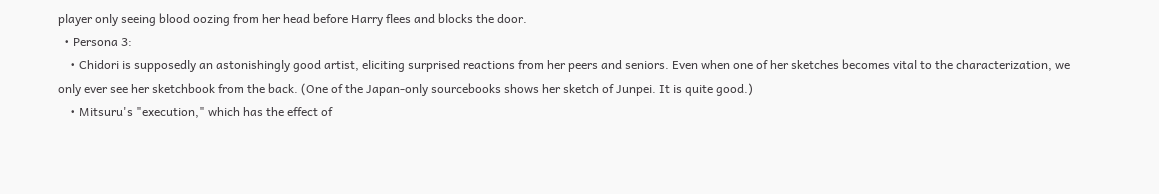player only seeing blood oozing from her head before Harry flees and blocks the door.
  • Persona 3:
    • Chidori is supposedly an astonishingly good artist, eliciting surprised reactions from her peers and seniors. Even when one of her sketches becomes vital to the characterization, we only ever see her sketchbook from the back. (One of the Japan-only sourcebooks shows her sketch of Junpei. It is quite good.)
    • Mitsuru's "execution," which has the effect of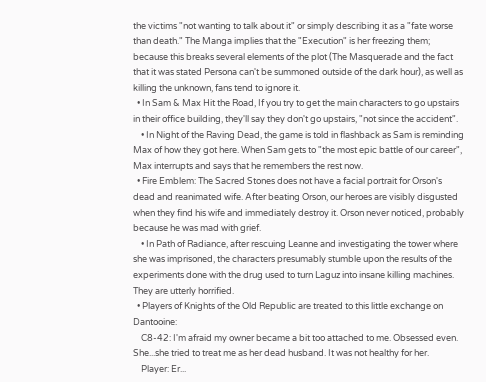the victims "not wanting to talk about it" or simply describing it as a "fate worse than death." The Manga implies that the "Execution" is her freezing them; because this breaks several elements of the plot (The Masquerade and the fact that it was stated Persona can't be summoned outside of the dark hour), as well as killing the unknown, fans tend to ignore it.
  • In Sam & Max Hit the Road, If you try to get the main characters to go upstairs in their office building, they'll say they don't go upstairs, "not since the accident".
    • In Night of the Raving Dead, the game is told in flashback as Sam is reminding Max of how they got here. When Sam gets to "the most epic battle of our career", Max interrupts and says that he remembers the rest now.
  • Fire Emblem: The Sacred Stones does not have a facial portrait for Orson's dead and reanimated wife. After beating Orson, our heroes are visibly disgusted when they find his wife and immediately destroy it. Orson never noticed, probably because he was mad with grief.
    • In Path of Radiance, after rescuing Leanne and investigating the tower where she was imprisoned, the characters presumably stumble upon the results of the experiments done with the drug used to turn Laguz into insane killing machines. They are utterly horrified.
  • Players of Knights of the Old Republic are treated to this little exchange on Dantooine:
    C8-42: I'm afraid my owner became a bit too attached to me. Obsessed even. She...she tried to treat me as her dead husband. It was not healthy for her.
    Player: Er...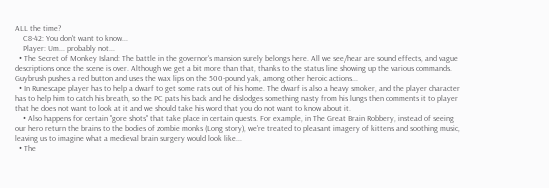ALL the time?
    C8-42: You don't want to know...
    Player: Um... probably not...
  • The Secret of Monkey Island: The battle in the governor's mansion surely belongs here. All we see/hear are sound effects, and vague descriptions once the scene is over. Although we get a bit more than that, thanks to the status line showing up the various commands. Guybrush pushes a red button and uses the wax lips on the 500-pound yak, among other heroic actions...
  • In Runescape player has to help a dwarf to get some rats out of his home. The dwarf is also a heavy smoker, and the player character has to help him to catch his breath, so the PC pats his back and he dislodges something nasty from his lungs then comments it to player that he does not want to look at it and we should take his word that you do not want to know about it.
    • Also happens for certain "gore shots" that take place in certain quests. For example, in The Great Brain Robbery, instead of seeing our hero return the brains to the bodies of zombie monks (Long story), we're treated to pleasant imagery of kittens and soothing music, leaving us to imagine what a medieval brain surgery would look like...
  • The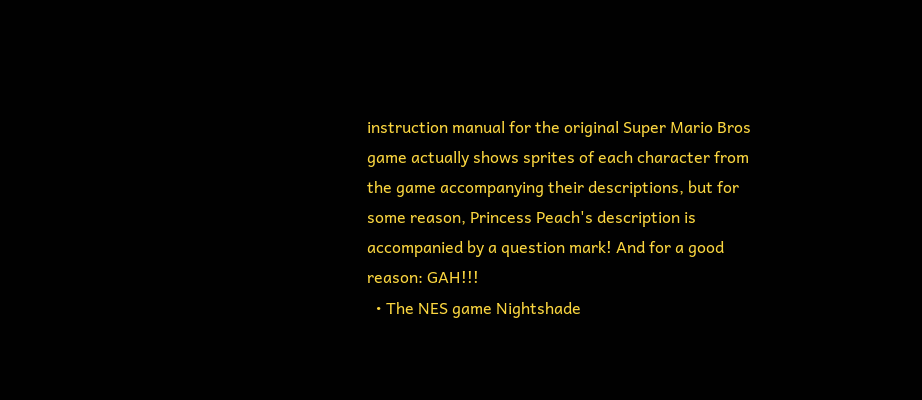instruction manual for the original Super Mario Bros game actually shows sprites of each character from the game accompanying their descriptions, but for some reason, Princess Peach's description is accompanied by a question mark! And for a good reason: GAH!!!
  • The NES game Nightshade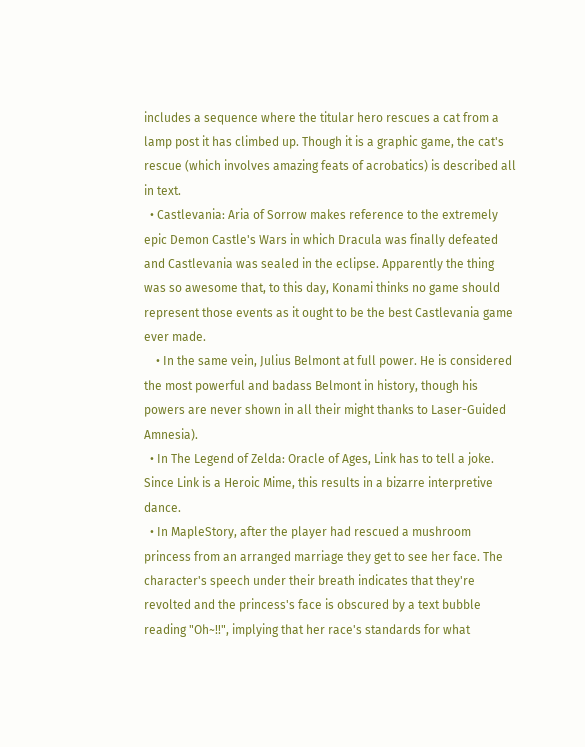includes a sequence where the titular hero rescues a cat from a lamp post it has climbed up. Though it is a graphic game, the cat's rescue (which involves amazing feats of acrobatics) is described all in text.
  • Castlevania: Aria of Sorrow makes reference to the extremely epic Demon Castle's Wars in which Dracula was finally defeated and Castlevania was sealed in the eclipse. Apparently the thing was so awesome that, to this day, Konami thinks no game should represent those events as it ought to be the best Castlevania game ever made.
    • In the same vein, Julius Belmont at full power. He is considered the most powerful and badass Belmont in history, though his powers are never shown in all their might thanks to Laser-Guided Amnesia).
  • In The Legend of Zelda: Oracle of Ages, Link has to tell a joke. Since Link is a Heroic Mime, this results in a bizarre interpretive dance.
  • In MapleStory, after the player had rescued a mushroom princess from an arranged marriage they get to see her face. The character's speech under their breath indicates that they're revolted and the princess's face is obscured by a text bubble reading "Oh~!!", implying that her race's standards for what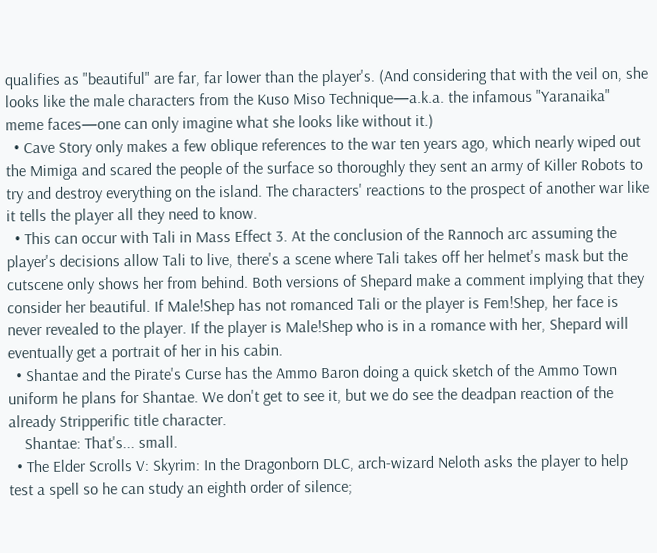qualifies as "beautiful" are far, far lower than the player's. (And considering that with the veil on, she looks like the male characters from the Kuso Miso Technique—a.k.a. the infamous "Yaranaika" meme faces—one can only imagine what she looks like without it.)
  • Cave Story only makes a few oblique references to the war ten years ago, which nearly wiped out the Mimiga and scared the people of the surface so thoroughly they sent an army of Killer Robots to try and destroy everything on the island. The characters' reactions to the prospect of another war like it tells the player all they need to know.
  • This can occur with Tali in Mass Effect 3. At the conclusion of the Rannoch arc assuming the player's decisions allow Tali to live, there's a scene where Tali takes off her helmet's mask but the cutscene only shows her from behind. Both versions of Shepard make a comment implying that they consider her beautiful. If Male!Shep has not romanced Tali or the player is Fem!Shep, her face is never revealed to the player. If the player is Male!Shep who is in a romance with her, Shepard will eventually get a portrait of her in his cabin.
  • Shantae and the Pirate's Curse has the Ammo Baron doing a quick sketch of the Ammo Town uniform he plans for Shantae. We don't get to see it, but we do see the deadpan reaction of the already Stripperific title character.
    Shantae: That's... small.
  • The Elder Scrolls V: Skyrim: In the Dragonborn DLC, arch-wizard Neloth asks the player to help test a spell so he can study an eighth order of silence;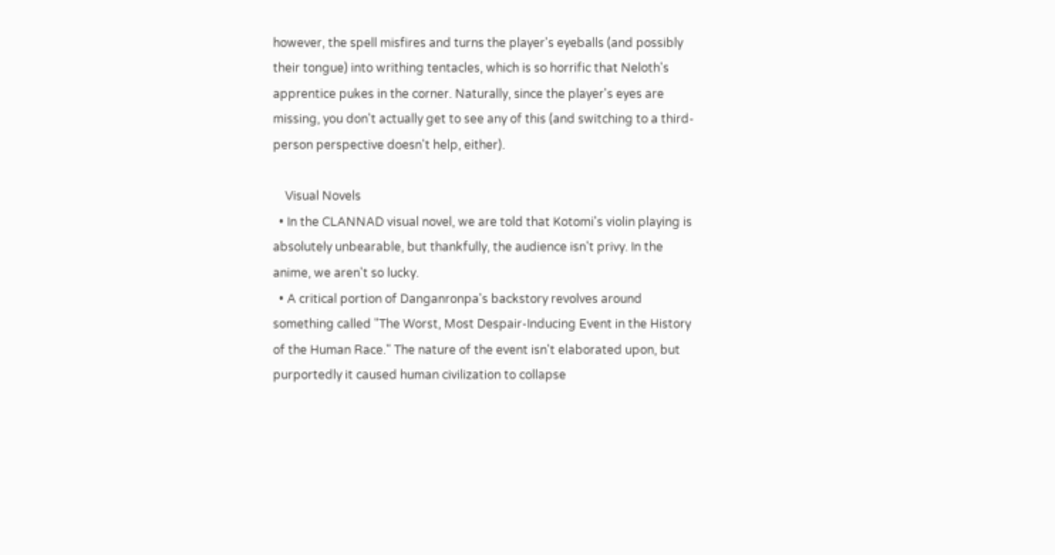however, the spell misfires and turns the player's eyeballs (and possibly their tongue) into writhing tentacles, which is so horrific that Neloth's apprentice pukes in the corner. Naturally, since the player's eyes are missing, you don't actually get to see any of this (and switching to a third-person perspective doesn't help, either).

    Visual Novels
  • In the CLANNAD visual novel, we are told that Kotomi's violin playing is absolutely unbearable, but thankfully, the audience isn't privy. In the anime, we aren't so lucky.
  • A critical portion of Danganronpa's backstory revolves around something called "The Worst, Most Despair-Inducing Event in the History of the Human Race." The nature of the event isn't elaborated upon, but purportedly it caused human civilization to collapse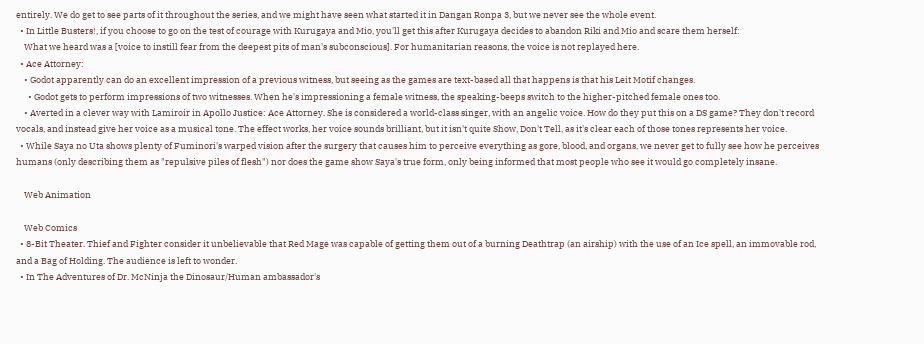entirely. We do get to see parts of it throughout the series, and we might have seen what started it in Dangan Ronpa 3, but we never see the whole event.
  • In Little Busters!, if you choose to go on the test of courage with Kurugaya and Mio, you'll get this after Kurugaya decides to abandon Riki and Mio and scare them herself:
    What we heard was a [voice to instill fear from the deepest pits of man's subconscious]. For humanitarian reasons, the voice is not replayed here.
  • Ace Attorney:
    • Godot apparently can do an excellent impression of a previous witness, but seeing as the games are text-based all that happens is that his Leit Motif changes.
      • Godot gets to perform impressions of two witnesses. When he's impressioning a female witness, the speaking-beeps switch to the higher-pitched female ones too.
    • Averted in a clever way with Lamiroir in Apollo Justice: Ace Attorney. She is considered a world-class singer, with an angelic voice. How do they put this on a DS game? They don't record vocals, and instead give her voice as a musical tone. The effect works, her voice sounds brilliant, but it isn't quite Show, Don't Tell, as it's clear each of those tones represents her voice.
  • While Saya no Uta shows plenty of Fuminori's warped vision after the surgery that causes him to perceive everything as gore, blood, and organs, we never get to fully see how he perceives humans (only describing them as "repulsive piles of flesh") nor does the game show Saya's true form, only being informed that most people who see it would go completely insane.

    Web Animation

    Web Comics
  • 8-Bit Theater. Thief and Fighter consider it unbelievable that Red Mage was capable of getting them out of a burning Deathtrap (an airship) with the use of an Ice spell, an immovable rod, and a Bag of Holding. The audience is left to wonder.
  • In The Adventures of Dr. McNinja the Dinosaur/Human ambassador's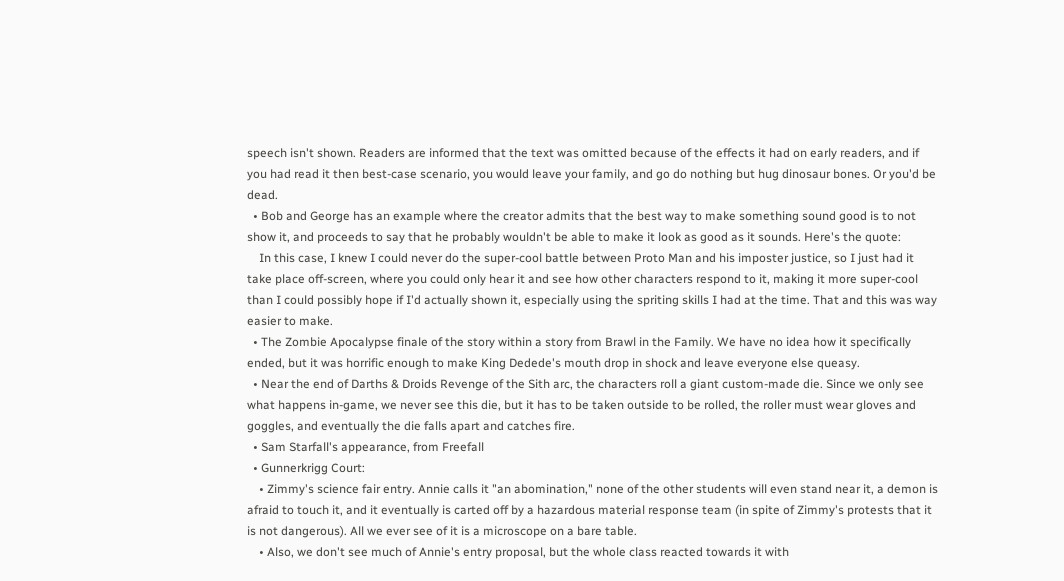speech isn't shown. Readers are informed that the text was omitted because of the effects it had on early readers, and if you had read it then best-case scenario, you would leave your family, and go do nothing but hug dinosaur bones. Or you'd be dead.
  • Bob and George has an example where the creator admits that the best way to make something sound good is to not show it, and proceeds to say that he probably wouldn't be able to make it look as good as it sounds. Here's the quote:
    In this case, I knew I could never do the super-cool battle between Proto Man and his imposter justice, so I just had it take place off-screen, where you could only hear it and see how other characters respond to it, making it more super-cool than I could possibly hope if I'd actually shown it, especially using the spriting skills I had at the time. That and this was way easier to make.
  • The Zombie Apocalypse finale of the story within a story from Brawl in the Family. We have no idea how it specifically ended, but it was horrific enough to make King Dedede's mouth drop in shock and leave everyone else queasy.
  • Near the end of Darths & Droids Revenge of the Sith arc, the characters roll a giant custom-made die. Since we only see what happens in-game, we never see this die, but it has to be taken outside to be rolled, the roller must wear gloves and goggles, and eventually the die falls apart and catches fire.
  • Sam Starfall's appearance, from Freefall
  • Gunnerkrigg Court:
    • Zimmy's science fair entry. Annie calls it "an abomination," none of the other students will even stand near it, a demon is afraid to touch it, and it eventually is carted off by a hazardous material response team (in spite of Zimmy's protests that it is not dangerous). All we ever see of it is a microscope on a bare table.
    • Also, we don't see much of Annie's entry proposal, but the whole class reacted towards it with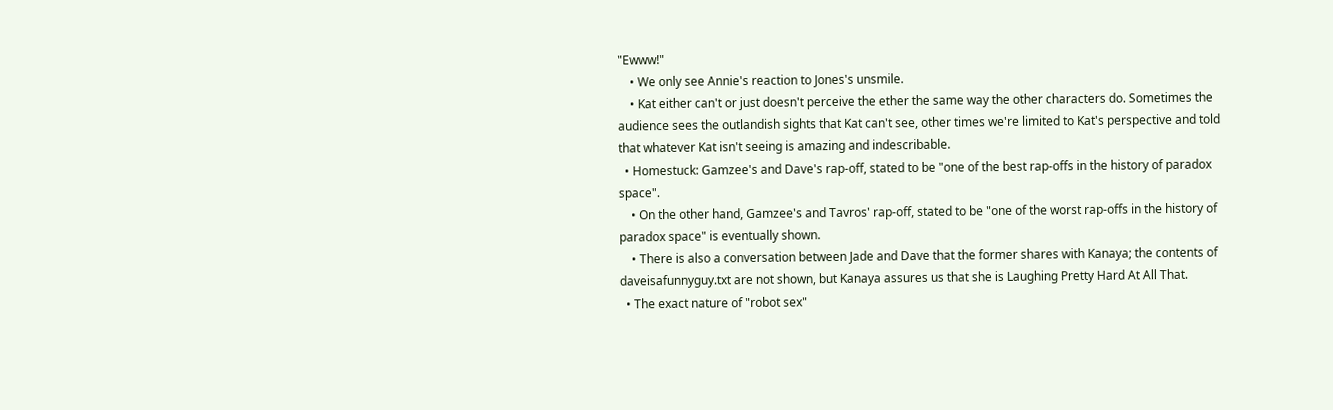"Ewww!"
    • We only see Annie's reaction to Jones's unsmile.
    • Kat either can't or just doesn't perceive the ether the same way the other characters do. Sometimes the audience sees the outlandish sights that Kat can't see, other times we're limited to Kat's perspective and told that whatever Kat isn't seeing is amazing and indescribable.
  • Homestuck: Gamzee's and Dave's rap-off, stated to be "one of the best rap-offs in the history of paradox space".
    • On the other hand, Gamzee's and Tavros' rap-off, stated to be "one of the worst rap-offs in the history of paradox space" is eventually shown.
    • There is also a conversation between Jade and Dave that the former shares with Kanaya; the contents of daveisafunnyguy.txt are not shown, but Kanaya assures us that she is Laughing Pretty Hard At All That.
  • The exact nature of "robot sex"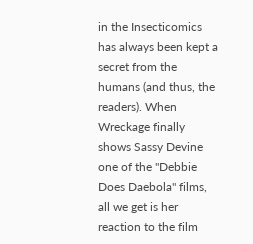in the Insecticomics has always been kept a secret from the humans (and thus, the readers). When Wreckage finally shows Sassy Devine one of the "Debbie Does Daebola" films, all we get is her reaction to the film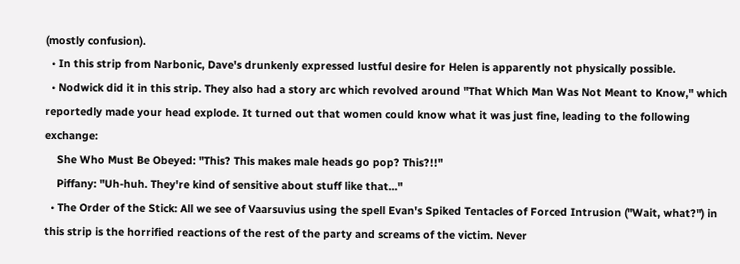(mostly confusion).
  • In this strip from Narbonic, Dave's drunkenly expressed lustful desire for Helen is apparently not physically possible.
  • Nodwick did it in this strip. They also had a story arc which revolved around "That Which Man Was Not Meant to Know," which reportedly made your head explode. It turned out that women could know what it was just fine, leading to the following exchange:
    She Who Must Be Obeyed: "This? This makes male heads go pop? This?!!"
    Piffany: "Uh-huh. They're kind of sensitive about stuff like that..."
  • The Order of the Stick: All we see of Vaarsuvius using the spell Evan's Spiked Tentacles of Forced Intrusion ("Wait, what?") in this strip is the horrified reactions of the rest of the party and screams of the victim. Never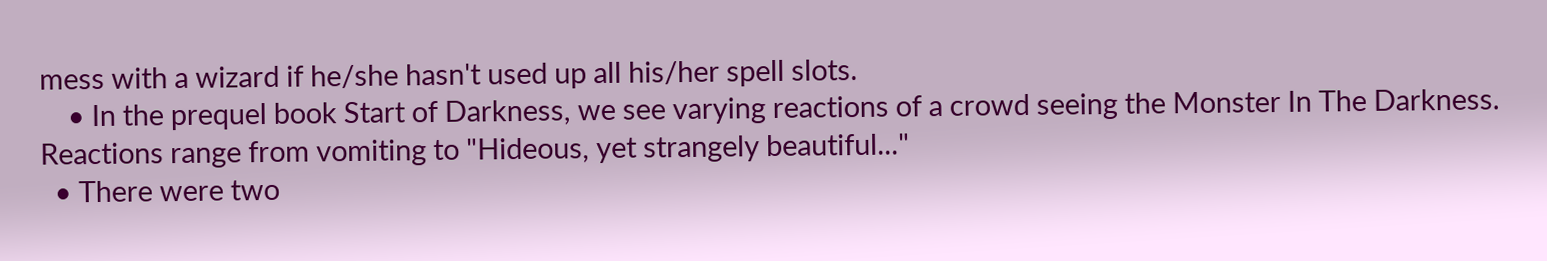mess with a wizard if he/she hasn't used up all his/her spell slots.
    • In the prequel book Start of Darkness, we see varying reactions of a crowd seeing the Monster In The Darkness. Reactions range from vomiting to "Hideous, yet strangely beautiful..."
  • There were two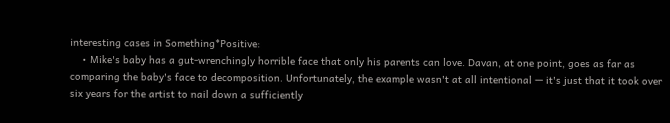interesting cases in Something*Positive:
    • Mike's baby has a gut-wrenchingly horrible face that only his parents can love. Davan, at one point, goes as far as comparing the baby's face to decomposition. Unfortunately, the example wasn't at all intentional — it's just that it took over six years for the artist to nail down a sufficiently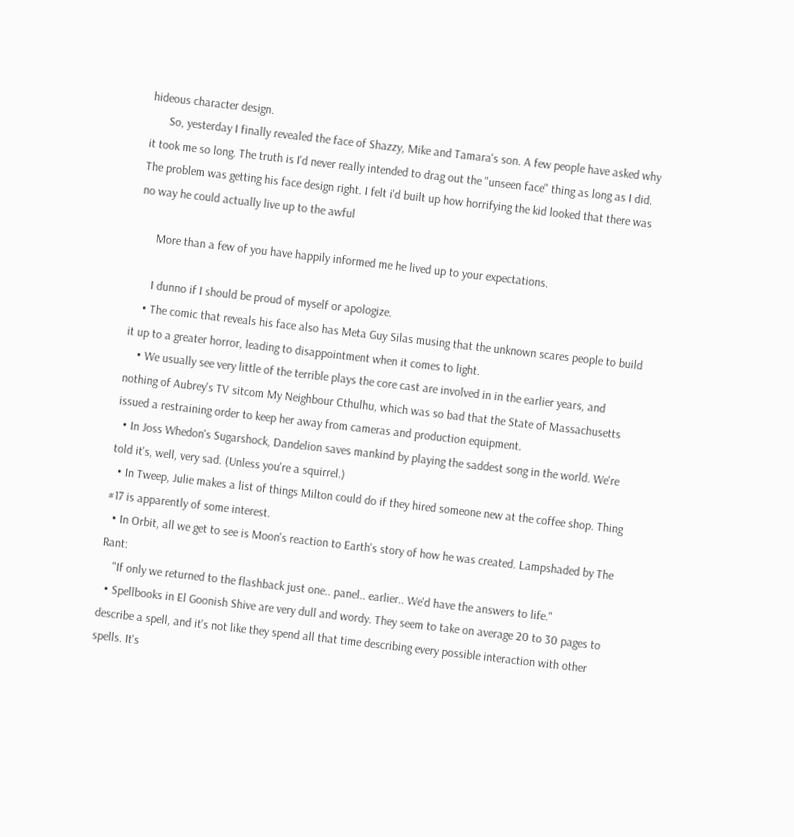hideous character design.
      So, yesterday I finally revealed the face of Shazzy, Mike and Tamara's son. A few people have asked why it took me so long. The truth is I'd never really intended to drag out the "unseen face" thing as long as I did. The problem was getting his face design right. I felt i'd built up how horrifying the kid looked that there was no way he could actually live up to the awful

      More than a few of you have happily informed me he lived up to your expectations.

      I dunno if I should be proud of myself or apologize.
    • The comic that reveals his face also has Meta Guy Silas musing that the unknown scares people to build it up to a greater horror, leading to disappointment when it comes to light.
    • We usually see very little of the terrible plays the core cast are involved in in the earlier years, and nothing of Aubrey's TV sitcom My Neighbour Cthulhu, which was so bad that the State of Massachusetts issued a restraining order to keep her away from cameras and production equipment.
  • In Joss Whedon's Sugarshock, Dandelion saves mankind by playing the saddest song in the world. We're told it's, well, very sad. (Unless you're a squirrel.)
  • In Tweep, Julie makes a list of things Milton could do if they hired someone new at the coffee shop. Thing #17 is apparently of some interest.
  • In Orbit, all we get to see is Moon's reaction to Earth's story of how he was created. Lampshaded by The Rant:
    "If only we returned to the flashback just one.. panel.. earlier.. We'd have the answers to life."
  • Spellbooks in El Goonish Shive are very dull and wordy. They seem to take on average 20 to 30 pages to describe a spell, and it's not like they spend all that time describing every possible interaction with other spells. It's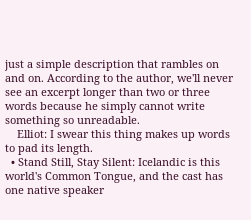just a simple description that rambles on and on. According to the author, we'll never see an excerpt longer than two or three words because he simply cannot write something so unreadable.
    Elliot: I swear this thing makes up words to pad its length.
  • Stand Still, Stay Silent: Icelandic is this world's Common Tongue, and the cast has one native speaker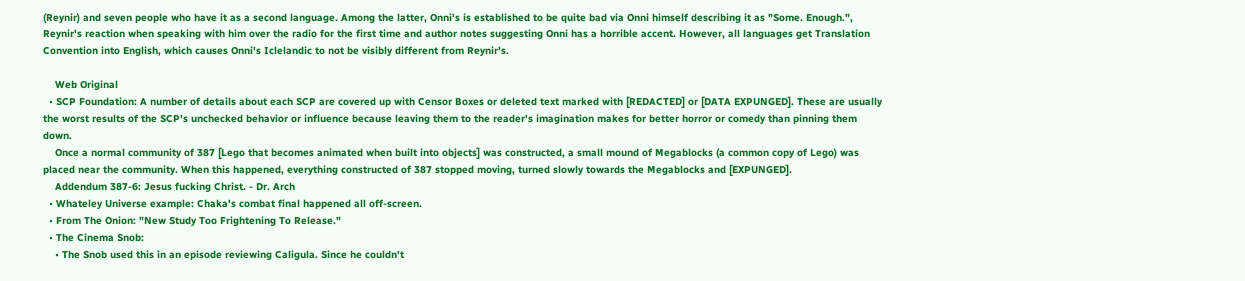(Reynir) and seven people who have it as a second language. Among the latter, Onni's is established to be quite bad via Onni himself describing it as "Some. Enough.", Reynir's reaction when speaking with him over the radio for the first time and author notes suggesting Onni has a horrible accent. However, all languages get Translation Convention into English, which causes Onni's Iclelandic to not be visibly different from Reynir's.

    Web Original
  • SCP Foundation: A number of details about each SCP are covered up with Censor Boxes or deleted text marked with [REDACTED] or [DATA EXPUNGED]. These are usually the worst results of the SCP's unchecked behavior or influence because leaving them to the reader's imagination makes for better horror or comedy than pinning them down.
    Once a normal community of 387 [Lego that becomes animated when built into objects] was constructed, a small mound of Megablocks (a common copy of Lego) was placed near the community. When this happened, everything constructed of 387 stopped moving, turned slowly towards the Megablocks and [EXPUNGED].
    Addendum 387-6: Jesus fucking Christ. - Dr. Arch
  • Whateley Universe example: Chaka's combat final happened all off-screen.
  • From The Onion: "New Study Too Frightening To Release."
  • The Cinema Snob:
    • The Snob used this in an episode reviewing Caligula. Since he couldn't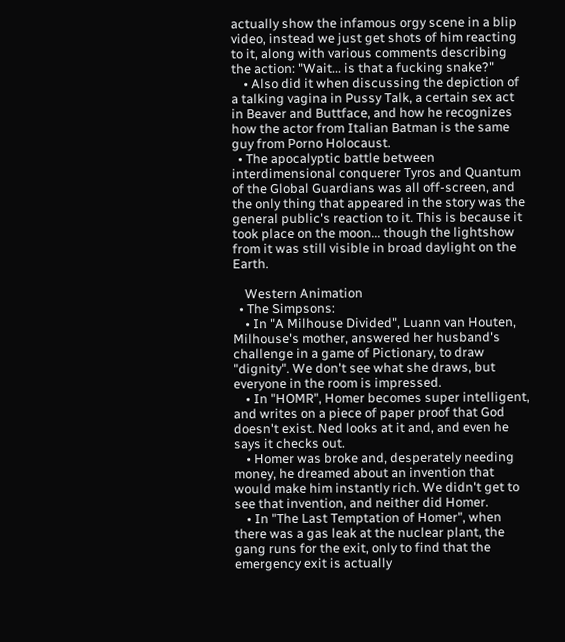actually show the infamous orgy scene in a blip video, instead we just get shots of him reacting to it, along with various comments describing the action: "Wait... is that a fucking snake?"
    • Also did it when discussing the depiction of a talking vagina in Pussy Talk, a certain sex act in Beaver and Buttface, and how he recognizes how the actor from Italian Batman is the same guy from Porno Holocaust.
  • The apocalyptic battle between interdimensional conquerer Tyros and Quantum of the Global Guardians was all off-screen, and the only thing that appeared in the story was the general public's reaction to it. This is because it took place on the moon... though the lightshow from it was still visible in broad daylight on the Earth.

    Western Animation
  • The Simpsons:
    • In "A Milhouse Divided", Luann van Houten, Milhouse's mother, answered her husband's challenge in a game of Pictionary, to draw "dignity". We don't see what she draws, but everyone in the room is impressed.
    • In "HOMR", Homer becomes super intelligent, and writes on a piece of paper proof that God doesn't exist. Ned looks at it and, and even he says it checks out.
    • Homer was broke and, desperately needing money, he dreamed about an invention that would make him instantly rich. We didn't get to see that invention, and neither did Homer.
    • In "The Last Temptation of Homer", when there was a gas leak at the nuclear plant, the gang runs for the exit, only to find that the emergency exit is actually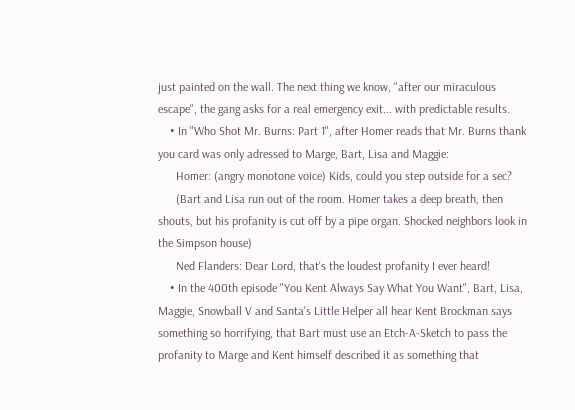just painted on the wall. The next thing we know, "after our miraculous escape", the gang asks for a real emergency exit... with predictable results.
    • In "Who Shot Mr. Burns: Part 1", after Homer reads that Mr. Burns thank you card was only adressed to Marge, Bart, Lisa and Maggie:
      Homer: (angry monotone voice) Kids, could you step outside for a sec?
      (Bart and Lisa run out of the room. Homer takes a deep breath, then shouts, but his profanity is cut off by a pipe organ. Shocked neighbors look in the Simpson house)
      Ned Flanders: Dear Lord, that's the loudest profanity I ever heard!
    • In the 400th episode "You Kent Always Say What You Want", Bart, Lisa, Maggie, Snowball V and Santa's Little Helper all hear Kent Brockman says something so horrifying, that Bart must use an Etch-A-Sketch to pass the profanity to Marge and Kent himself described it as something that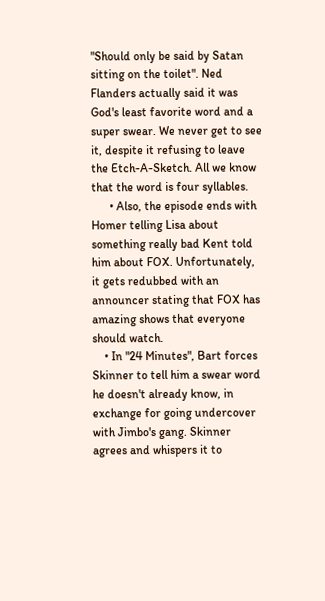"Should only be said by Satan sitting on the toilet". Ned Flanders actually said it was God's least favorite word and a super swear. We never get to see it, despite it refusing to leave the Etch-A-Sketch. All we know that the word is four syllables.
      • Also, the episode ends with Homer telling Lisa about something really bad Kent told him about FOX. Unfortunately, it gets redubbed with an announcer stating that FOX has amazing shows that everyone should watch.
    • In "24 Minutes", Bart forces Skinner to tell him a swear word he doesn't already know, in exchange for going undercover with Jimbo's gang. Skinner agrees and whispers it to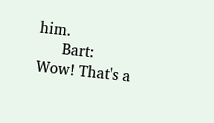him.
      Bart: Wow! That's a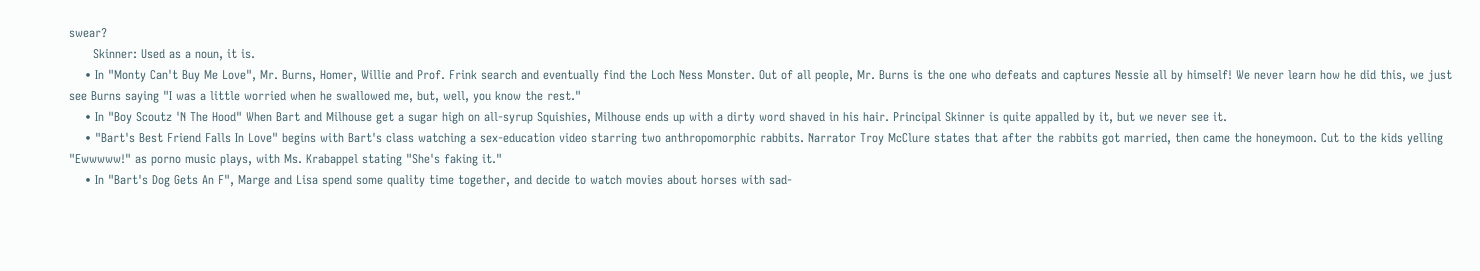swear?
      Skinner: Used as a noun, it is.
    • In "Monty Can't Buy Me Love", Mr. Burns, Homer, Willie and Prof. Frink search and eventually find the Loch Ness Monster. Out of all people, Mr. Burns is the one who defeats and captures Nessie all by himself! We never learn how he did this, we just see Burns saying "I was a little worried when he swallowed me, but, well, you know the rest."
    • In "Boy Scoutz 'N The Hood" When Bart and Milhouse get a sugar high on all-syrup Squishies, Milhouse ends up with a dirty word shaved in his hair. Principal Skinner is quite appalled by it, but we never see it.
    • "Bart's Best Friend Falls In Love" begins with Bart's class watching a sex-education video starring two anthropomorphic rabbits. Narrator Troy McClure states that after the rabbits got married, then came the honeymoon. Cut to the kids yelling "Ewwwww!" as porno music plays, with Ms. Krabappel stating "She's faking it."
    • In "Bart's Dog Gets An F", Marge and Lisa spend some quality time together, and decide to watch movies about horses with sad-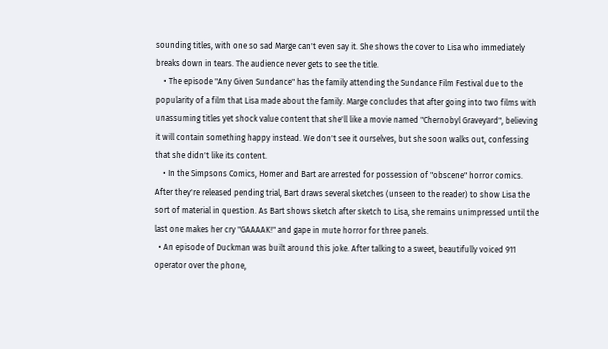sounding titles, with one so sad Marge can't even say it. She shows the cover to Lisa who immediately breaks down in tears. The audience never gets to see the title.
    • The episode "Any Given Sundance" has the family attending the Sundance Film Festival due to the popularity of a film that Lisa made about the family. Marge concludes that after going into two films with unassuming titles yet shock value content that she'll like a movie named "Chernobyl Graveyard", believing it will contain something happy instead. We don't see it ourselves, but she soon walks out, confessing that she didn't like its content.
    • In the Simpsons Comics, Homer and Bart are arrested for possession of "obscene" horror comics. After they're released pending trial, Bart draws several sketches (unseen to the reader) to show Lisa the sort of material in question. As Bart shows sketch after sketch to Lisa, she remains unimpressed until the last one makes her cry "GAAAAK!" and gape in mute horror for three panels.
  • An episode of Duckman was built around this joke. After talking to a sweet, beautifully voiced 911 operator over the phone,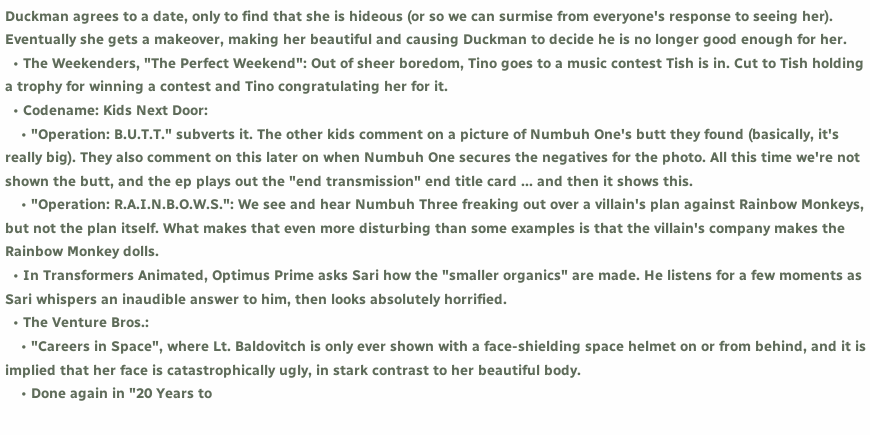Duckman agrees to a date, only to find that she is hideous (or so we can surmise from everyone's response to seeing her). Eventually she gets a makeover, making her beautiful and causing Duckman to decide he is no longer good enough for her.
  • The Weekenders, "The Perfect Weekend": Out of sheer boredom, Tino goes to a music contest Tish is in. Cut to Tish holding a trophy for winning a contest and Tino congratulating her for it.
  • Codename: Kids Next Door:
    • "Operation: B.U.T.T." subverts it. The other kids comment on a picture of Numbuh One's butt they found (basically, it's really big). They also comment on this later on when Numbuh One secures the negatives for the photo. All this time we're not shown the butt, and the ep plays out the "end transmission" end title card ... and then it shows this.
    • "Operation: R.A.I.N.B.O.W.S.": We see and hear Numbuh Three freaking out over a villain's plan against Rainbow Monkeys, but not the plan itself. What makes that even more disturbing than some examples is that the villain's company makes the Rainbow Monkey dolls.
  • In Transformers Animated, Optimus Prime asks Sari how the "smaller organics" are made. He listens for a few moments as Sari whispers an inaudible answer to him, then looks absolutely horrified.
  • The Venture Bros.:
    • "Careers in Space", where Lt. Baldovitch is only ever shown with a face-shielding space helmet on or from behind, and it is implied that her face is catastrophically ugly, in stark contrast to her beautiful body.
    • Done again in "20 Years to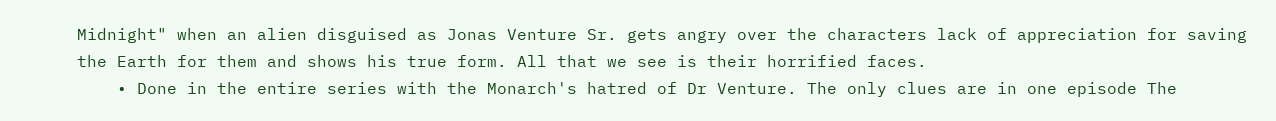Midnight" when an alien disguised as Jonas Venture Sr. gets angry over the characters lack of appreciation for saving the Earth for them and shows his true form. All that we see is their horrified faces.
    • Done in the entire series with the Monarch's hatred of Dr Venture. The only clues are in one episode The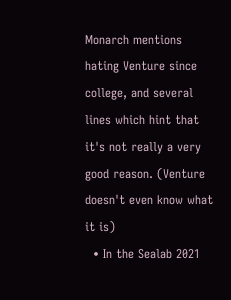Monarch mentions hating Venture since college, and several lines which hint that it's not really a very good reason. (Venture doesn't even know what it is)
  • In the Sealab 2021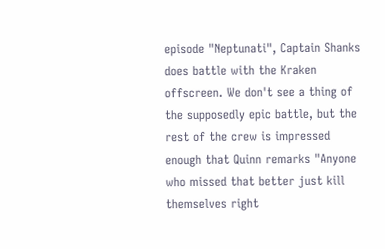episode "Neptunati", Captain Shanks does battle with the Kraken offscreen. We don't see a thing of the supposedly epic battle, but the rest of the crew is impressed enough that Quinn remarks "Anyone who missed that better just kill themselves right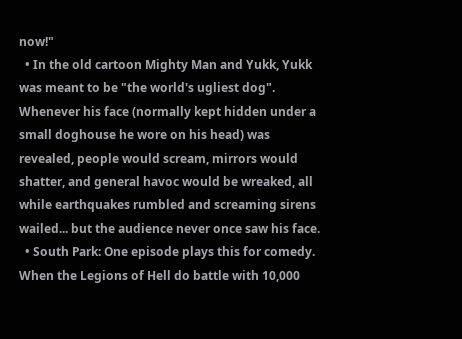now!"
  • In the old cartoon Mighty Man and Yukk, Yukk was meant to be "the world's ugliest dog". Whenever his face (normally kept hidden under a small doghouse he wore on his head) was revealed, people would scream, mirrors would shatter, and general havoc would be wreaked, all while earthquakes rumbled and screaming sirens wailed... but the audience never once saw his face.
  • South Park: One episode plays this for comedy. When the Legions of Hell do battle with 10,000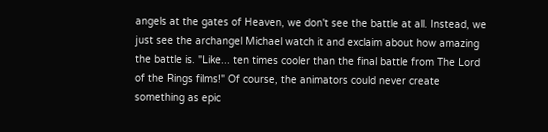angels at the gates of Heaven, we don't see the battle at all. Instead, we just see the archangel Michael watch it and exclaim about how amazing the battle is. "Like... ten times cooler than the final battle from The Lord of the Rings films!" Of course, the animators could never create something as epic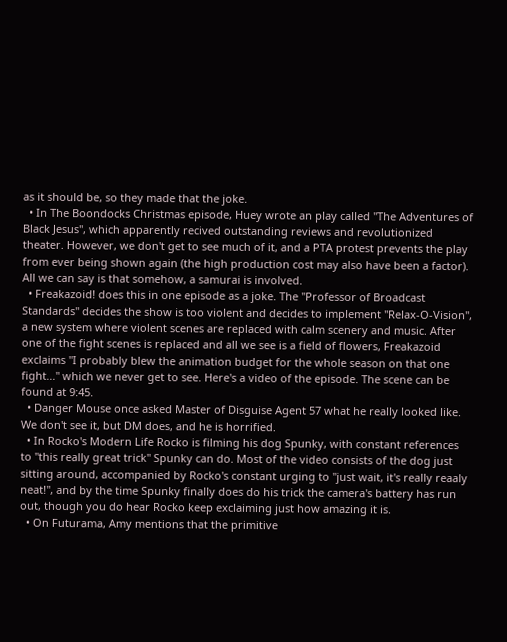as it should be, so they made that the joke.
  • In The Boondocks Christmas episode, Huey wrote an play called "The Adventures of Black Jesus", which apparently recived outstanding reviews and revolutionized theater. However, we don't get to see much of it, and a PTA protest prevents the play from ever being shown again (the high production cost may also have been a factor). All we can say is that somehow, a samurai is involved.
  • Freakazoid! does this in one episode as a joke. The "Professor of Broadcast Standards" decides the show is too violent and decides to implement "Relax-O-Vision", a new system where violent scenes are replaced with calm scenery and music. After one of the fight scenes is replaced and all we see is a field of flowers, Freakazoid exclaims "I probably blew the animation budget for the whole season on that one fight..." which we never get to see. Here's a video of the episode. The scene can be found at 9:45.
  • Danger Mouse once asked Master of Disguise Agent 57 what he really looked like. We don't see it, but DM does, and he is horrified.
  • In Rocko's Modern Life Rocko is filming his dog Spunky, with constant references to "this really great trick" Spunky can do. Most of the video consists of the dog just sitting around, accompanied by Rocko's constant urging to "just wait, it's really reaaly neat!", and by the time Spunky finally does do his trick the camera's battery has run out, though you do hear Rocko keep exclaiming just how amazing it is.
  • On Futurama, Amy mentions that the primitive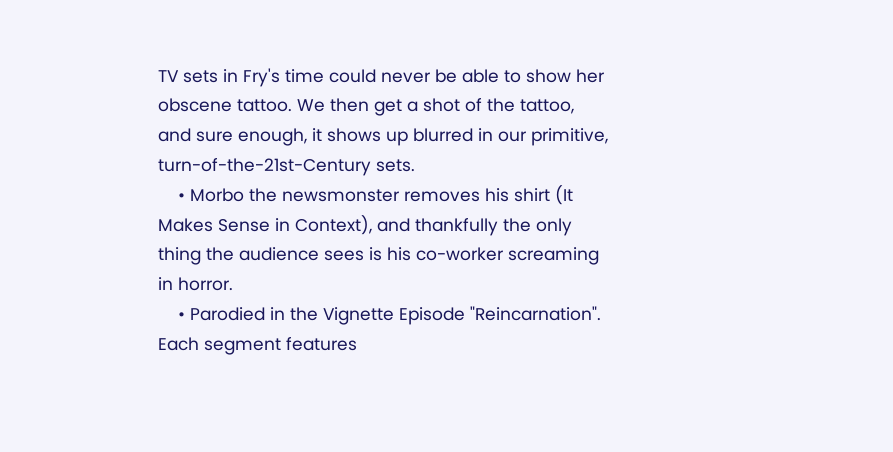TV sets in Fry's time could never be able to show her obscene tattoo. We then get a shot of the tattoo, and sure enough, it shows up blurred in our primitive, turn-of-the-21st-Century sets.
    • Morbo the newsmonster removes his shirt (It Makes Sense in Context), and thankfully the only thing the audience sees is his co-worker screaming in horror.
    • Parodied in the Vignette Episode "Reincarnation". Each segment features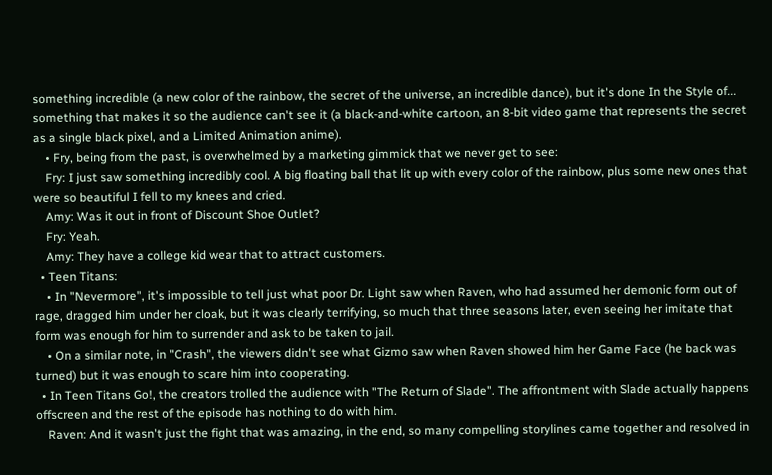something incredible (a new color of the rainbow, the secret of the universe, an incredible dance), but it's done In the Style of... something that makes it so the audience can't see it (a black-and-white cartoon, an 8-bit video game that represents the secret as a single black pixel, and a Limited Animation anime).
    • Fry, being from the past, is overwhelmed by a marketing gimmick that we never get to see:
    Fry: I just saw something incredibly cool. A big floating ball that lit up with every color of the rainbow, plus some new ones that were so beautiful I fell to my knees and cried.
    Amy: Was it out in front of Discount Shoe Outlet?
    Fry: Yeah.
    Amy: They have a college kid wear that to attract customers.
  • Teen Titans:
    • In "Nevermore", it's impossible to tell just what poor Dr. Light saw when Raven, who had assumed her demonic form out of rage, dragged him under her cloak, but it was clearly terrifying, so much that three seasons later, even seeing her imitate that form was enough for him to surrender and ask to be taken to jail.
    • On a similar note, in "Crash", the viewers didn't see what Gizmo saw when Raven showed him her Game Face (he back was turned) but it was enough to scare him into cooperating.
  • In Teen Titans Go!, the creators trolled the audience with "The Return of Slade". The affrontment with Slade actually happens offscreen and the rest of the episode has nothing to do with him.
    Raven: And it wasn't just the fight that was amazing, in the end, so many compelling storylines came together and resolved in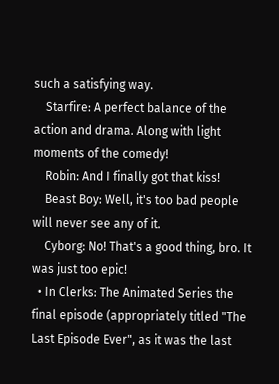such a satisfying way.
    Starfire: A perfect balance of the action and drama. Along with light moments of the comedy!
    Robin: And I finally got that kiss!
    Beast Boy: Well, it's too bad people will never see any of it.
    Cyborg: No! That's a good thing, bro. It was just too epic!
  • In Clerks: The Animated Series the final episode (appropriately titled "The Last Episode Ever", as it was the last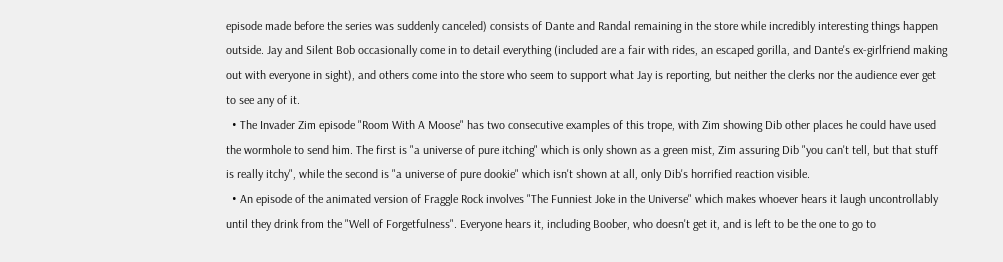episode made before the series was suddenly canceled) consists of Dante and Randal remaining in the store while incredibly interesting things happen outside. Jay and Silent Bob occasionally come in to detail everything (included are a fair with rides, an escaped gorilla, and Dante's ex-girlfriend making out with everyone in sight), and others come into the store who seem to support what Jay is reporting, but neither the clerks nor the audience ever get to see any of it.
  • The Invader Zim episode "Room With A Moose" has two consecutive examples of this trope, with Zim showing Dib other places he could have used the wormhole to send him. The first is "a universe of pure itching" which is only shown as a green mist, Zim assuring Dib "you can't tell, but that stuff is really itchy", while the second is "a universe of pure dookie" which isn't shown at all, only Dib's horrified reaction visible.
  • An episode of the animated version of Fraggle Rock involves "The Funniest Joke in the Universe" which makes whoever hears it laugh uncontrollably until they drink from the "Well of Forgetfulness". Everyone hears it, including Boober, who doesn't get it, and is left to be the one to go to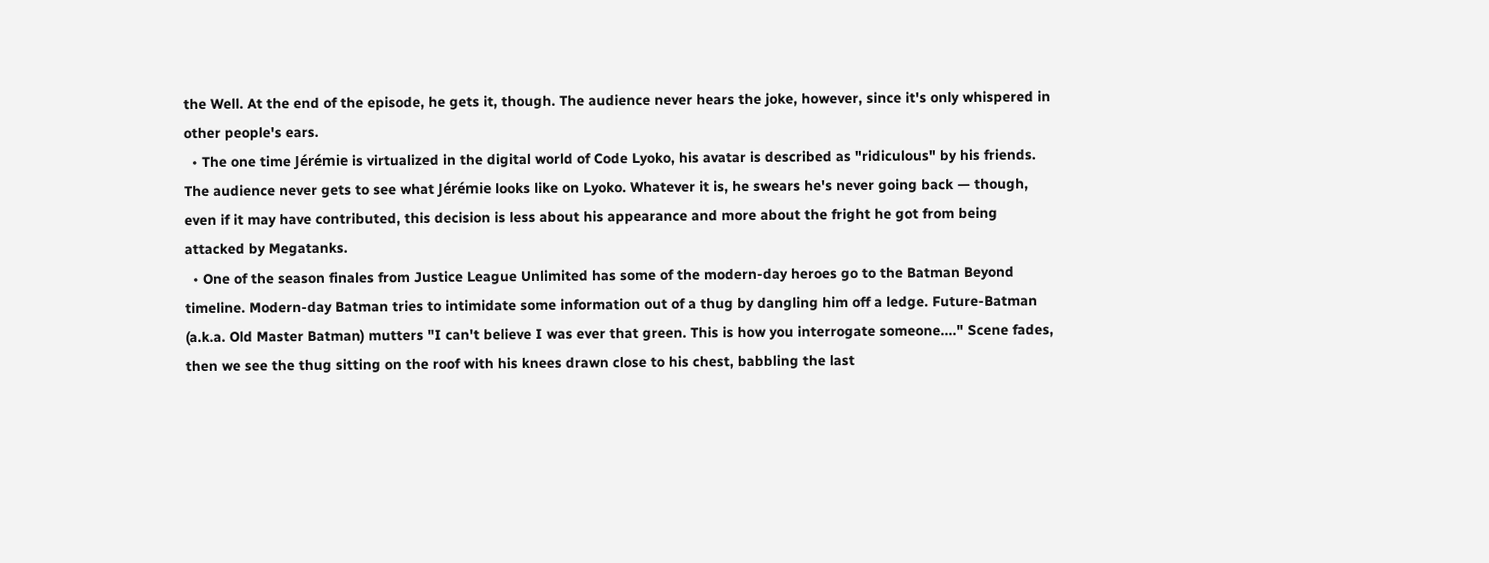the Well. At the end of the episode, he gets it, though. The audience never hears the joke, however, since it's only whispered in other people's ears.
  • The one time Jérémie is virtualized in the digital world of Code Lyoko, his avatar is described as "ridiculous" by his friends. The audience never gets to see what Jérémie looks like on Lyoko. Whatever it is, he swears he's never going back — though, even if it may have contributed, this decision is less about his appearance and more about the fright he got from being attacked by Megatanks.
  • One of the season finales from Justice League Unlimited has some of the modern-day heroes go to the Batman Beyond timeline. Modern-day Batman tries to intimidate some information out of a thug by dangling him off a ledge. Future-Batman (a.k.a. Old Master Batman) mutters "I can't believe I was ever that green. This is how you interrogate someone...." Scene fades, then we see the thug sitting on the roof with his knees drawn close to his chest, babbling the last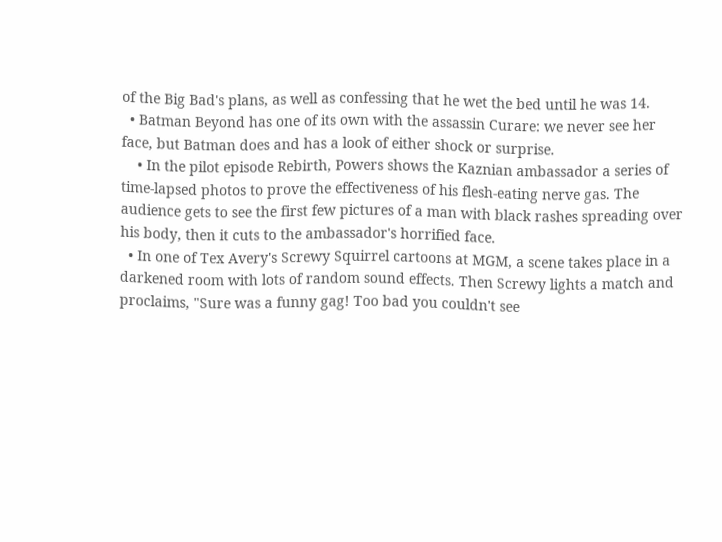of the Big Bad's plans, as well as confessing that he wet the bed until he was 14.
  • Batman Beyond has one of its own with the assassin Curare: we never see her face, but Batman does and has a look of either shock or surprise.
    • In the pilot episode Rebirth, Powers shows the Kaznian ambassador a series of time-lapsed photos to prove the effectiveness of his flesh-eating nerve gas. The audience gets to see the first few pictures of a man with black rashes spreading over his body, then it cuts to the ambassador's horrified face.
  • In one of Tex Avery's Screwy Squirrel cartoons at MGM, a scene takes place in a darkened room with lots of random sound effects. Then Screwy lights a match and proclaims, "Sure was a funny gag! Too bad you couldn't see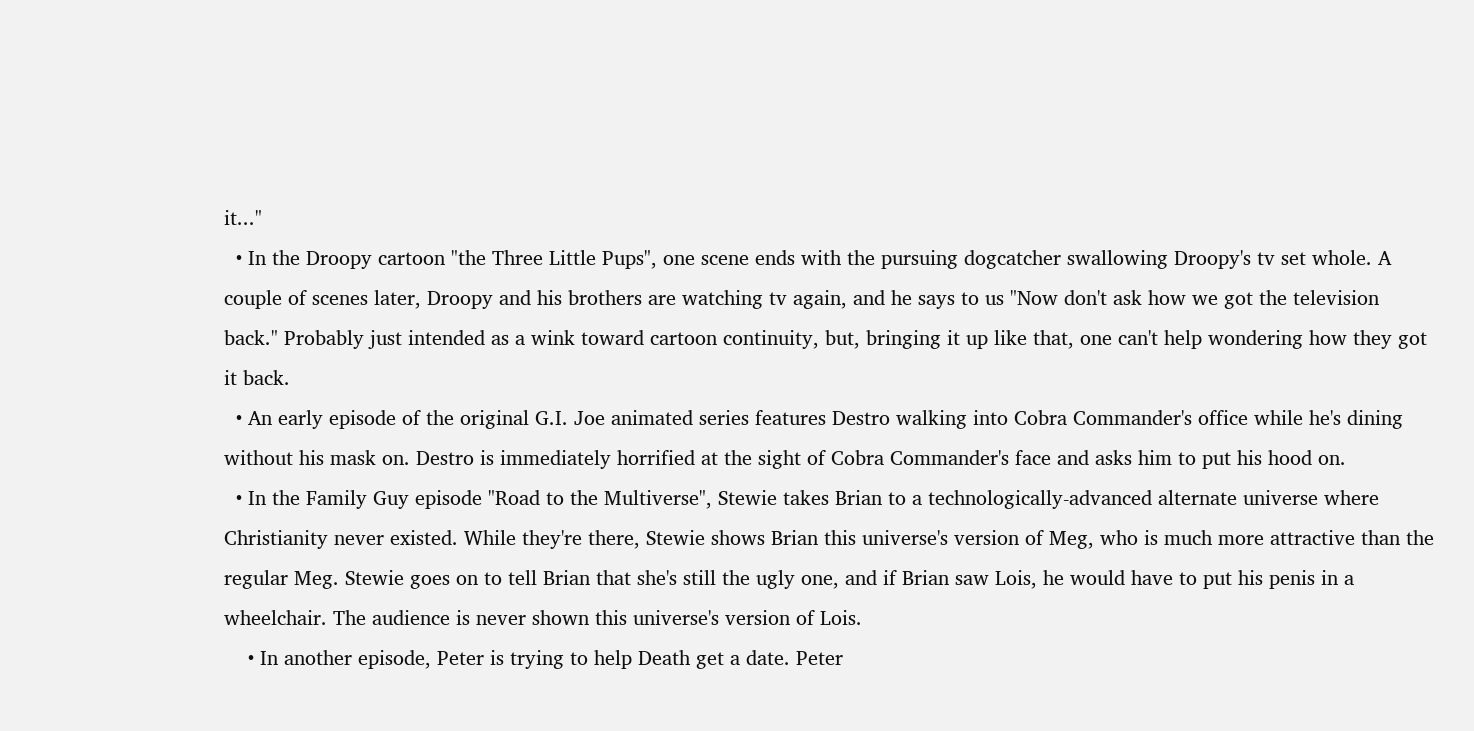it..."
  • In the Droopy cartoon "the Three Little Pups", one scene ends with the pursuing dogcatcher swallowing Droopy's tv set whole. A couple of scenes later, Droopy and his brothers are watching tv again, and he says to us "Now don't ask how we got the television back." Probably just intended as a wink toward cartoon continuity, but, bringing it up like that, one can't help wondering how they got it back.
  • An early episode of the original G.I. Joe animated series features Destro walking into Cobra Commander's office while he's dining without his mask on. Destro is immediately horrified at the sight of Cobra Commander's face and asks him to put his hood on.
  • In the Family Guy episode "Road to the Multiverse", Stewie takes Brian to a technologically-advanced alternate universe where Christianity never existed. While they're there, Stewie shows Brian this universe's version of Meg, who is much more attractive than the regular Meg. Stewie goes on to tell Brian that she's still the ugly one, and if Brian saw Lois, he would have to put his penis in a wheelchair. The audience is never shown this universe's version of Lois.
    • In another episode, Peter is trying to help Death get a date. Peter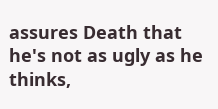assures Death that he's not as ugly as he thinks,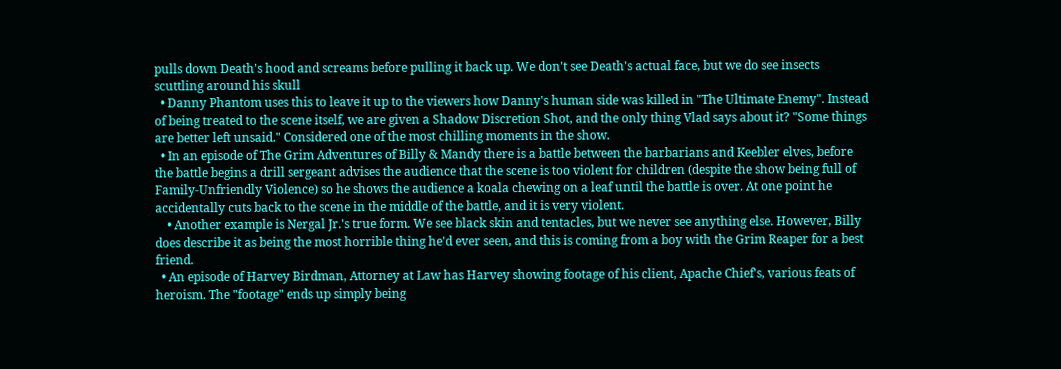pulls down Death's hood and screams before pulling it back up. We don't see Death's actual face, but we do see insects scuttling around his skull
  • Danny Phantom uses this to leave it up to the viewers how Danny's human side was killed in "The Ultimate Enemy". Instead of being treated to the scene itself, we are given a Shadow Discretion Shot, and the only thing Vlad says about it? "Some things are better left unsaid." Considered one of the most chilling moments in the show.
  • In an episode of The Grim Adventures of Billy & Mandy there is a battle between the barbarians and Keebler elves, before the battle begins a drill sergeant advises the audience that the scene is too violent for children (despite the show being full of Family-Unfriendly Violence) so he shows the audience a koala chewing on a leaf until the battle is over. At one point he accidentally cuts back to the scene in the middle of the battle, and it is very violent.
    • Another example is Nergal Jr.'s true form. We see black skin and tentacles, but we never see anything else. However, Billy does describe it as being the most horrible thing he'd ever seen, and this is coming from a boy with the Grim Reaper for a best friend.
  • An episode of Harvey Birdman, Attorney at Law has Harvey showing footage of his client, Apache Chief's, various feats of heroism. The "footage" ends up simply being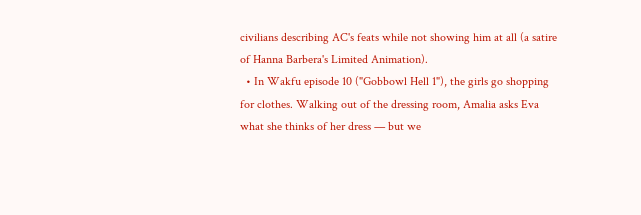civilians describing AC's feats while not showing him at all (a satire of Hanna Barbera's Limited Animation).
  • In Wakfu episode 10 ("Gobbowl Hell 1"), the girls go shopping for clothes. Walking out of the dressing room, Amalia asks Eva what she thinks of her dress — but we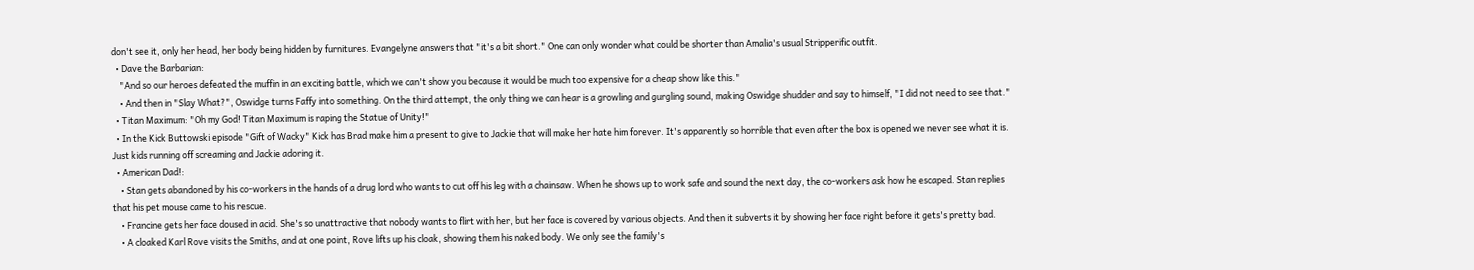don't see it, only her head, her body being hidden by furnitures. Evangelyne answers that "it's a bit short." One can only wonder what could be shorter than Amalia's usual Stripperific outfit.
  • Dave the Barbarian:
    "And so our heroes defeated the muffin in an exciting battle, which we can't show you because it would be much too expensive for a cheap show like this."
    • And then in "Slay What?", Oswidge turns Faffy into something. On the third attempt, the only thing we can hear is a growling and gurgling sound, making Oswidge shudder and say to himself, "I did not need to see that."
  • Titan Maximum: "Oh my God! Titan Maximum is raping the Statue of Unity!"
  • In the Kick Buttowski episode "Gift of Wacky" Kick has Brad make him a present to give to Jackie that will make her hate him forever. It's apparently so horrible that even after the box is opened we never see what it is. Just kids running off screaming and Jackie adoring it.
  • American Dad!:
    • Stan gets abandoned by his co-workers in the hands of a drug lord who wants to cut off his leg with a chainsaw. When he shows up to work safe and sound the next day, the co-workers ask how he escaped. Stan replies that his pet mouse came to his rescue.
    • Francine gets her face doused in acid. She's so unattractive that nobody wants to flirt with her, but her face is covered by various objects. And then it subverts it by showing her face right before it gets's pretty bad.
    • A cloaked Karl Rove visits the Smiths, and at one point, Rove lifts up his cloak, showing them his naked body. We only see the family's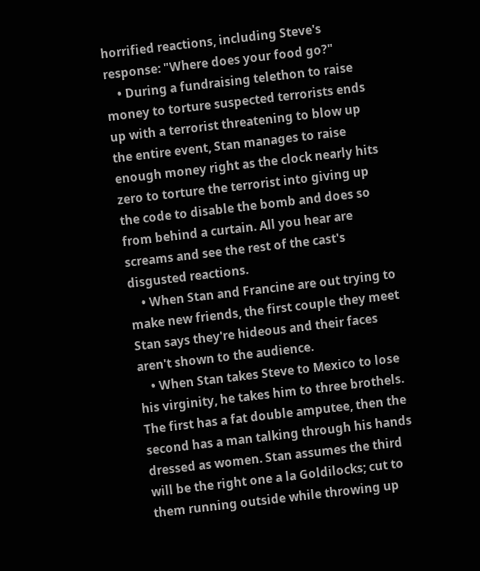horrified reactions, including Steve's response: "Where does your food go?"
    • During a fundraising telethon to raise money to torture suspected terrorists ends up with a terrorist threatening to blow up the entire event, Stan manages to raise enough money right as the clock nearly hits zero to torture the terrorist into giving up the code to disable the bomb and does so from behind a curtain. All you hear are screams and see the rest of the cast's disgusted reactions.
    • When Stan and Francine are out trying to make new friends, the first couple they meet Stan says they're hideous and their faces aren't shown to the audience.
    • When Stan takes Steve to Mexico to lose his virginity, he takes him to three brothels. The first has a fat double amputee, then the second has a man talking through his hands dressed as women. Stan assumes the third will be the right one a la Goldilocks; cut to them running outside while throwing up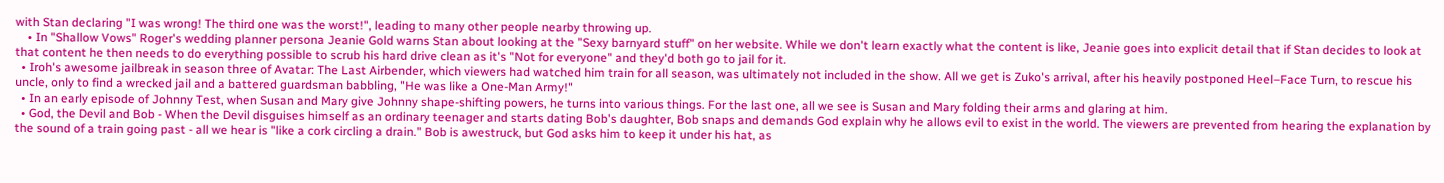with Stan declaring "I was wrong! The third one was the worst!", leading to many other people nearby throwing up.
    • In "Shallow Vows" Roger's wedding planner persona Jeanie Gold warns Stan about looking at the "Sexy barnyard stuff" on her website. While we don't learn exactly what the content is like, Jeanie goes into explicit detail that if Stan decides to look at that content he then needs to do everything possible to scrub his hard drive clean as it's "Not for everyone" and they'd both go to jail for it.
  • Iroh's awesome jailbreak in season three of Avatar: The Last Airbender, which viewers had watched him train for all season, was ultimately not included in the show. All we get is Zuko's arrival, after his heavily postponed Heel–Face Turn, to rescue his uncle, only to find a wrecked jail and a battered guardsman babbling, "He was like a One-Man Army!"
  • In an early episode of Johnny Test, when Susan and Mary give Johnny shape-shifting powers, he turns into various things. For the last one, all we see is Susan and Mary folding their arms and glaring at him.
  • God, the Devil and Bob - When the Devil disguises himself as an ordinary teenager and starts dating Bob's daughter, Bob snaps and demands God explain why he allows evil to exist in the world. The viewers are prevented from hearing the explanation by the sound of a train going past - all we hear is "like a cork circling a drain." Bob is awestruck, but God asks him to keep it under his hat, as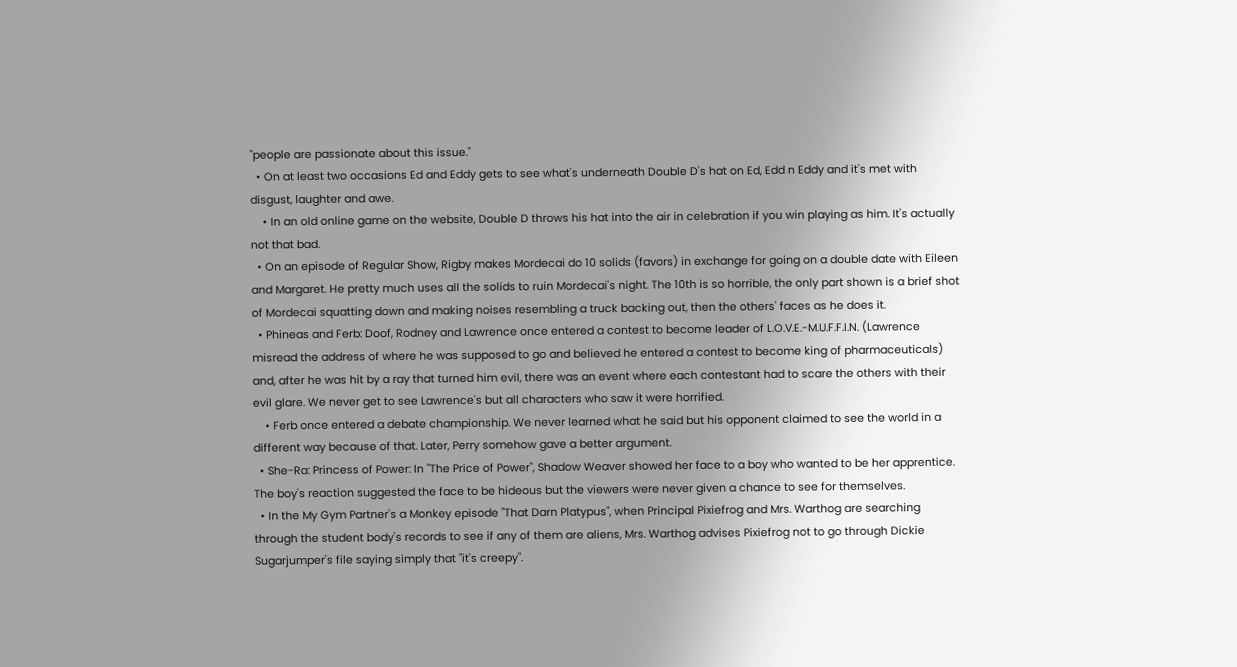"people are passionate about this issue."
  • On at least two occasions Ed and Eddy gets to see what's underneath Double D's hat on Ed, Edd n Eddy and it's met with disgust, laughter and awe.
    • In an old online game on the website, Double D throws his hat into the air in celebration if you win playing as him. It's actually not that bad.
  • On an episode of Regular Show, Rigby makes Mordecai do 10 solids (favors) in exchange for going on a double date with Eileen and Margaret. He pretty much uses all the solids to ruin Mordecai's night. The 10th is so horrible, the only part shown is a brief shot of Mordecai squatting down and making noises resembling a truck backing out, then the others' faces as he does it.
  • Phineas and Ferb: Doof, Rodney and Lawrence once entered a contest to become leader of L.O.V.E.-M.U.F.F.I.N. (Lawrence misread the address of where he was supposed to go and believed he entered a contest to become king of pharmaceuticals) and, after he was hit by a ray that turned him evil, there was an event where each contestant had to scare the others with their evil glare. We never get to see Lawrence's but all characters who saw it were horrified.
    • Ferb once entered a debate championship. We never learned what he said but his opponent claimed to see the world in a different way because of that. Later, Perry somehow gave a better argument.
  • She-Ra: Princess of Power: In "The Price of Power", Shadow Weaver showed her face to a boy who wanted to be her apprentice. The boy's reaction suggested the face to be hideous but the viewers were never given a chance to see for themselves.
  • In the My Gym Partner's a Monkey episode "That Darn Platypus", when Principal Pixiefrog and Mrs. Warthog are searching through the student body's records to see if any of them are aliens, Mrs. Warthog advises Pixiefrog not to go through Dickie Sugarjumper's file saying simply that "it's creepy".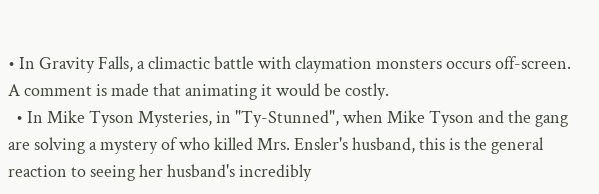• In Gravity Falls, a climactic battle with claymation monsters occurs off-screen. A comment is made that animating it would be costly.
  • In Mike Tyson Mysteries, in "Ty-Stunned", when Mike Tyson and the gang are solving a mystery of who killed Mrs. Ensler's husband, this is the general reaction to seeing her husband's incredibly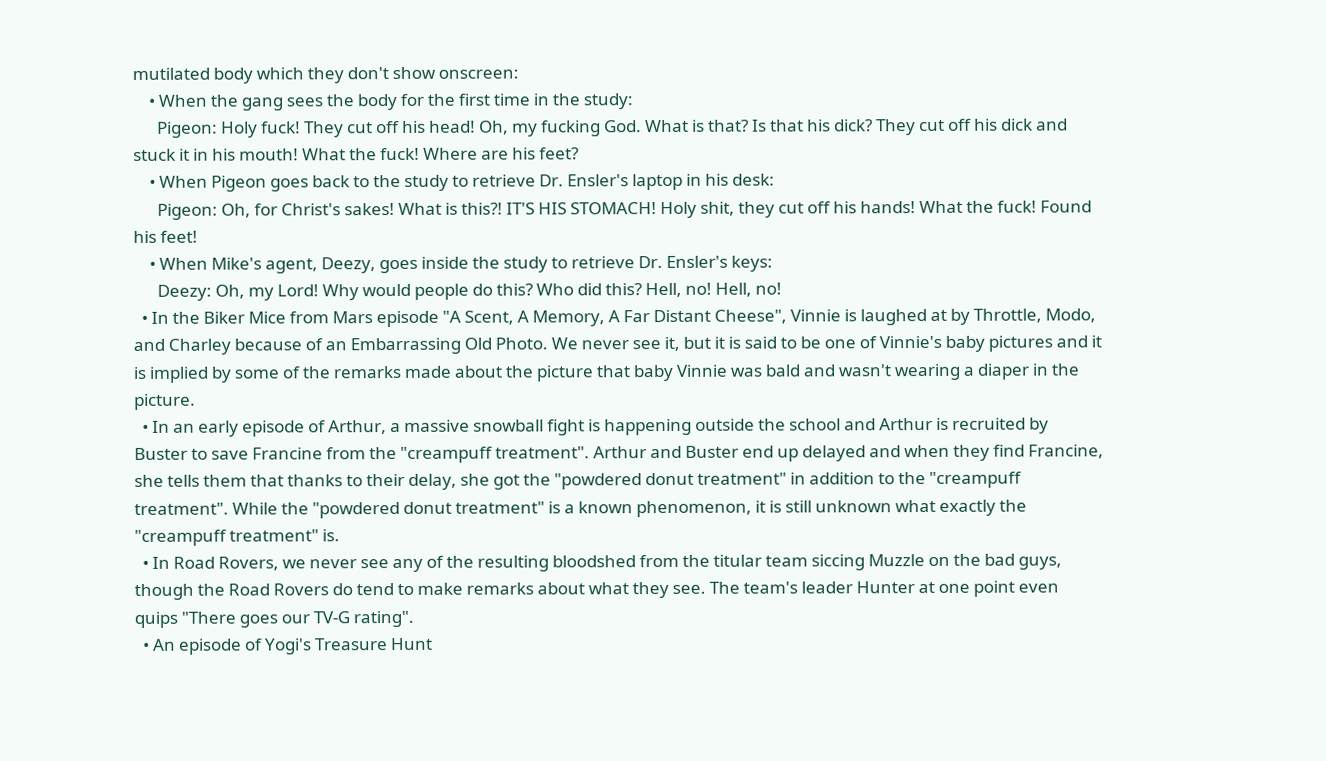mutilated body which they don't show onscreen:
    • When the gang sees the body for the first time in the study:
      Pigeon: Holy fuck! They cut off his head! Oh, my fucking God. What is that? Is that his dick? They cut off his dick and stuck it in his mouth! What the fuck! Where are his feet?
    • When Pigeon goes back to the study to retrieve Dr. Ensler's laptop in his desk:
      Pigeon: Oh, for Christ's sakes! What is this?! IT'S HIS STOMACH! Holy shit, they cut off his hands! What the fuck! Found his feet!
    • When Mike's agent, Deezy, goes inside the study to retrieve Dr. Ensler's keys:
      Deezy: Oh, my Lord! Why would people do this? Who did this? Hell, no! Hell, no!
  • In the Biker Mice from Mars episode "A Scent, A Memory, A Far Distant Cheese", Vinnie is laughed at by Throttle, Modo, and Charley because of an Embarrassing Old Photo. We never see it, but it is said to be one of Vinnie's baby pictures and it is implied by some of the remarks made about the picture that baby Vinnie was bald and wasn't wearing a diaper in the picture.
  • In an early episode of Arthur, a massive snowball fight is happening outside the school and Arthur is recruited by Buster to save Francine from the "creampuff treatment". Arthur and Buster end up delayed and when they find Francine, she tells them that thanks to their delay, she got the "powdered donut treatment" in addition to the "creampuff treatment". While the "powdered donut treatment" is a known phenomenon, it is still unknown what exactly the "creampuff treatment" is.
  • In Road Rovers, we never see any of the resulting bloodshed from the titular team siccing Muzzle on the bad guys, though the Road Rovers do tend to make remarks about what they see. The team's leader Hunter at one point even quips "There goes our TV-G rating".
  • An episode of Yogi's Treasure Hunt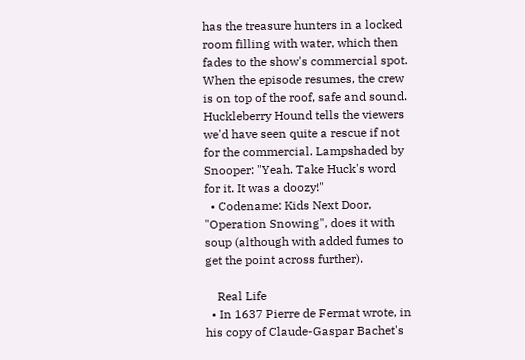has the treasure hunters in a locked room filling with water, which then fades to the show's commercial spot. When the episode resumes, the crew is on top of the roof, safe and sound. Huckleberry Hound tells the viewers we'd have seen quite a rescue if not for the commercial. Lampshaded by Snooper: "Yeah. Take Huck's word for it. It was a doozy!"
  • Codename: Kids Next Door, "Operation Snowing", does it with soup (although with added fumes to get the point across further).

    Real Life
  • In 1637 Pierre de Fermat wrote, in his copy of Claude-Gaspar Bachet's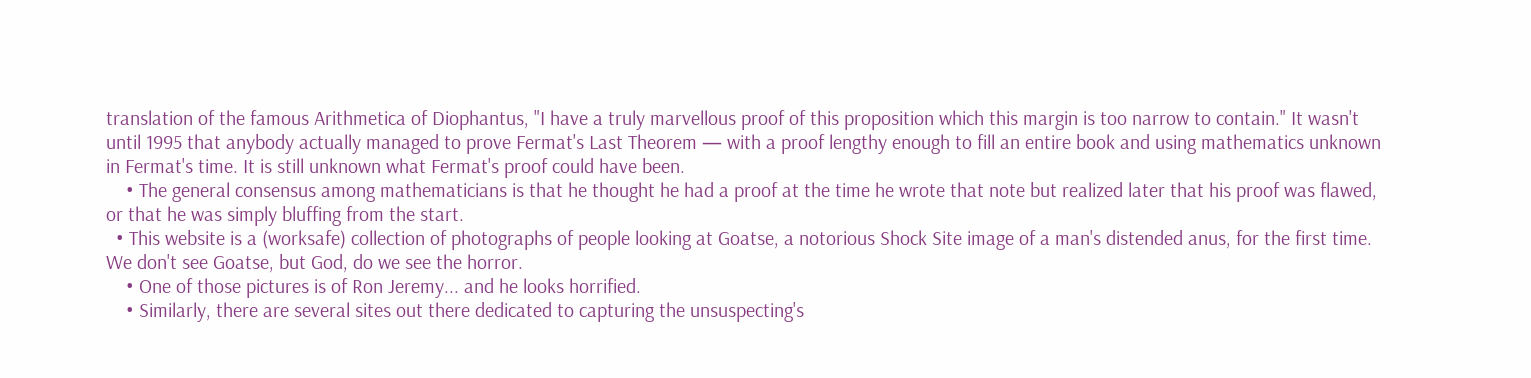translation of the famous Arithmetica of Diophantus, "I have a truly marvellous proof of this proposition which this margin is too narrow to contain." It wasn't until 1995 that anybody actually managed to prove Fermat's Last Theorem — with a proof lengthy enough to fill an entire book and using mathematics unknown in Fermat's time. It is still unknown what Fermat's proof could have been.
    • The general consensus among mathematicians is that he thought he had a proof at the time he wrote that note but realized later that his proof was flawed, or that he was simply bluffing from the start.
  • This website is a (worksafe) collection of photographs of people looking at Goatse, a notorious Shock Site image of a man's distended anus, for the first time. We don't see Goatse, but God, do we see the horror.
    • One of those pictures is of Ron Jeremy... and he looks horrified.
    • Similarly, there are several sites out there dedicated to capturing the unsuspecting's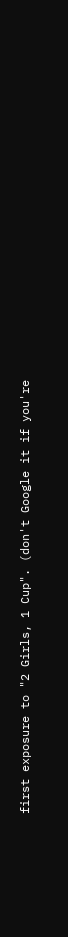first exposure to "2 Girls, 1 Cup". (don't Google it if you're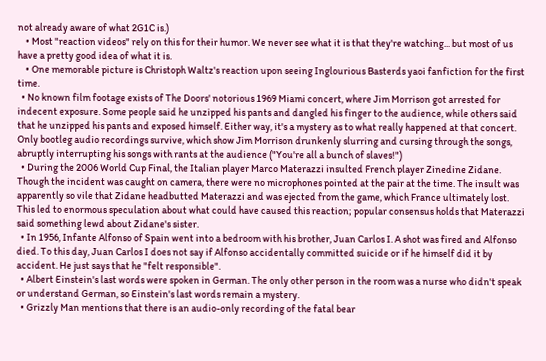not already aware of what 2G1C is.)
    • Most "reaction videos" rely on this for their humor. We never see what it is that they're watching... but most of us have a pretty good idea of what it is.
    • One memorable picture is Christoph Waltz's reaction upon seeing Inglourious Basterds yaoi fanfiction for the first time.
  • No known film footage exists of The Doors' notorious 1969 Miami concert, where Jim Morrison got arrested for indecent exposure. Some people said he unzipped his pants and dangled his finger to the audience, while others said that he unzipped his pants and exposed himself. Either way, it's a mystery as to what really happened at that concert. Only bootleg audio recordings survive, which show Jim Morrison drunkenly slurring and cursing through the songs, abruptly interrupting his songs with rants at the audience ("You're all a bunch of slaves!")
  • During the 2006 World Cup Final, the Italian player Marco Materazzi insulted French player Zinedine Zidane. Though the incident was caught on camera, there were no microphones pointed at the pair at the time. The insult was apparently so vile that Zidane headbutted Materazzi and was ejected from the game, which France ultimately lost. This led to enormous speculation about what could have caused this reaction; popular consensus holds that Materazzi said something lewd about Zidane's sister.
  • In 1956, Infante Alfonso of Spain went into a bedroom with his brother, Juan Carlos I. A shot was fired and Alfonso died. To this day, Juan Carlos I does not say if Alfonso accidentally committed suicide or if he himself did it by accident. He just says that he "felt responsible".
  • Albert Einstein's last words were spoken in German. The only other person in the room was a nurse who didn't speak or understand German, so Einstein's last words remain a mystery.
  • Grizzly Man mentions that there is an audio-only recording of the fatal bear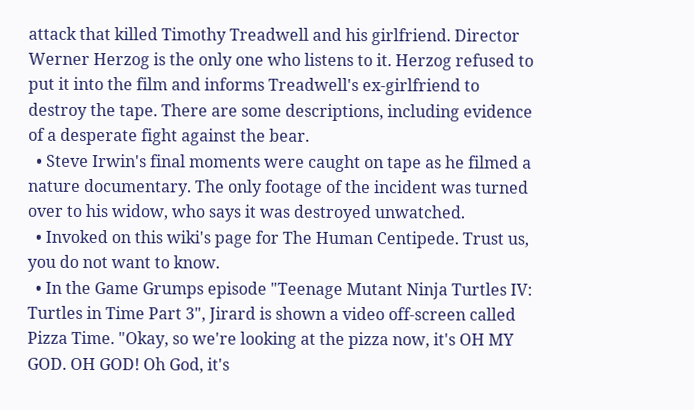attack that killed Timothy Treadwell and his girlfriend. Director Werner Herzog is the only one who listens to it. Herzog refused to put it into the film and informs Treadwell's ex-girlfriend to destroy the tape. There are some descriptions, including evidence of a desperate fight against the bear.
  • Steve Irwin's final moments were caught on tape as he filmed a nature documentary. The only footage of the incident was turned over to his widow, who says it was destroyed unwatched.
  • Invoked on this wiki's page for The Human Centipede. Trust us, you do not want to know.
  • In the Game Grumps episode "Teenage Mutant Ninja Turtles IV: Turtles in Time Part 3", Jirard is shown a video off-screen called Pizza Time. "Okay, so we're looking at the pizza now, it's OH MY GOD. OH GOD! Oh God, it's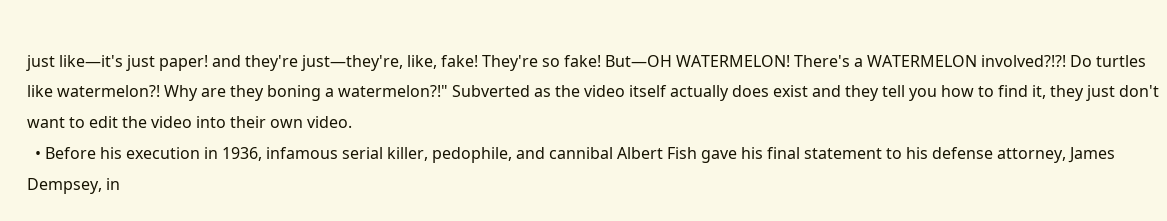just like—it's just paper! and they're just—they're, like, fake! They're so fake! But—OH WATERMELON! There's a WATERMELON involved?!?! Do turtles like watermelon?! Why are they boning a watermelon?!" Subverted as the video itself actually does exist and they tell you how to find it, they just don't want to edit the video into their own video.
  • Before his execution in 1936, infamous serial killer, pedophile, and cannibal Albert Fish gave his final statement to his defense attorney, James Dempsey, in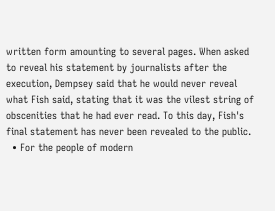written form amounting to several pages. When asked to reveal his statement by journalists after the execution, Dempsey said that he would never reveal what Fish said, stating that it was the vilest string of obscenities that he had ever read. To this day, Fish's final statement has never been revealed to the public.
  • For the people of modern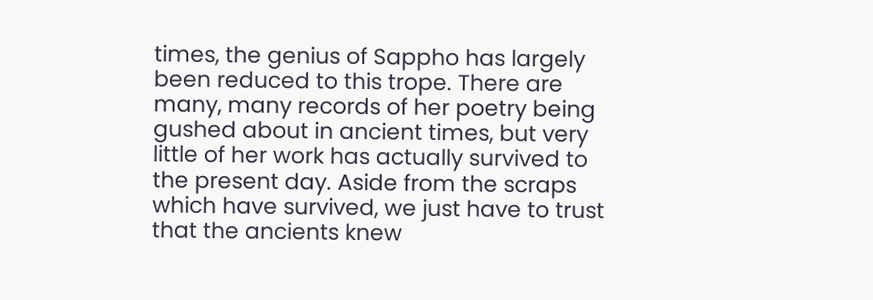times, the genius of Sappho has largely been reduced to this trope. There are many, many records of her poetry being gushed about in ancient times, but very little of her work has actually survived to the present day. Aside from the scraps which have survived, we just have to trust that the ancients knew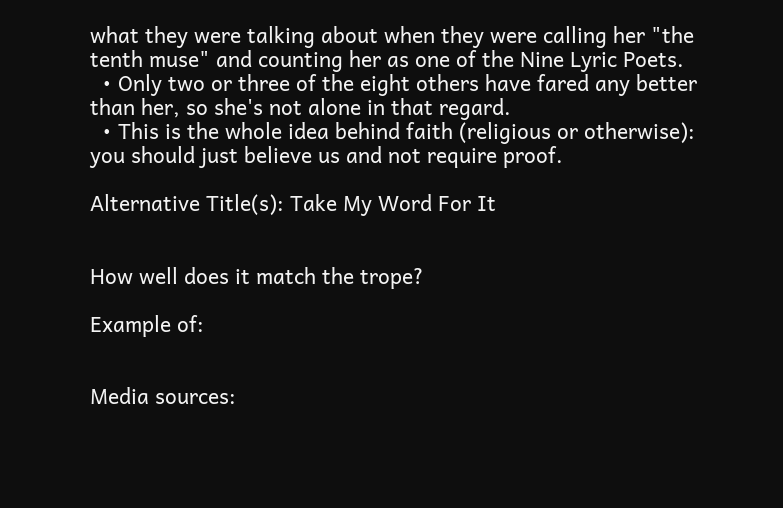what they were talking about when they were calling her "the tenth muse" and counting her as one of the Nine Lyric Poets.
  • Only two or three of the eight others have fared any better than her, so she's not alone in that regard.
  • This is the whole idea behind faith (religious or otherwise): you should just believe us and not require proof.

Alternative Title(s): Take My Word For It


How well does it match the trope?

Example of:


Media sources: